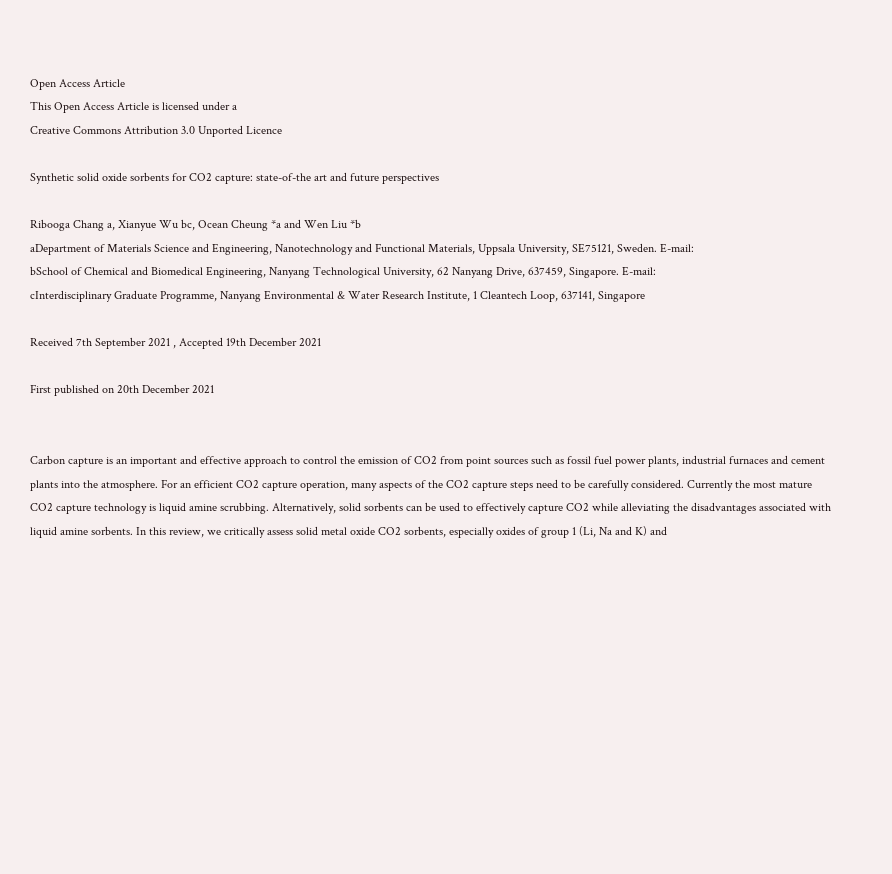Open Access Article
This Open Access Article is licensed under a
Creative Commons Attribution 3.0 Unported Licence

Synthetic solid oxide sorbents for CO2 capture: state-of-the art and future perspectives

Ribooga Chang a, Xianyue Wu bc, Ocean Cheung *a and Wen Liu *b
aDepartment of Materials Science and Engineering, Nanotechnology and Functional Materials, Uppsala University, SE75121, Sweden. E-mail:
bSchool of Chemical and Biomedical Engineering, Nanyang Technological University, 62 Nanyang Drive, 637459, Singapore. E-mail:
cInterdisciplinary Graduate Programme, Nanyang Environmental & Water Research Institute, 1 Cleantech Loop, 637141, Singapore

Received 7th September 2021 , Accepted 19th December 2021

First published on 20th December 2021


Carbon capture is an important and effective approach to control the emission of CO2 from point sources such as fossil fuel power plants, industrial furnaces and cement plants into the atmosphere. For an efficient CO2 capture operation, many aspects of the CO2 capture steps need to be carefully considered. Currently the most mature CO2 capture technology is liquid amine scrubbing. Alternatively, solid sorbents can be used to effectively capture CO2 while alleviating the disadvantages associated with liquid amine sorbents. In this review, we critically assess solid metal oxide CO2 sorbents, especially oxides of group 1 (Li, Na and K) and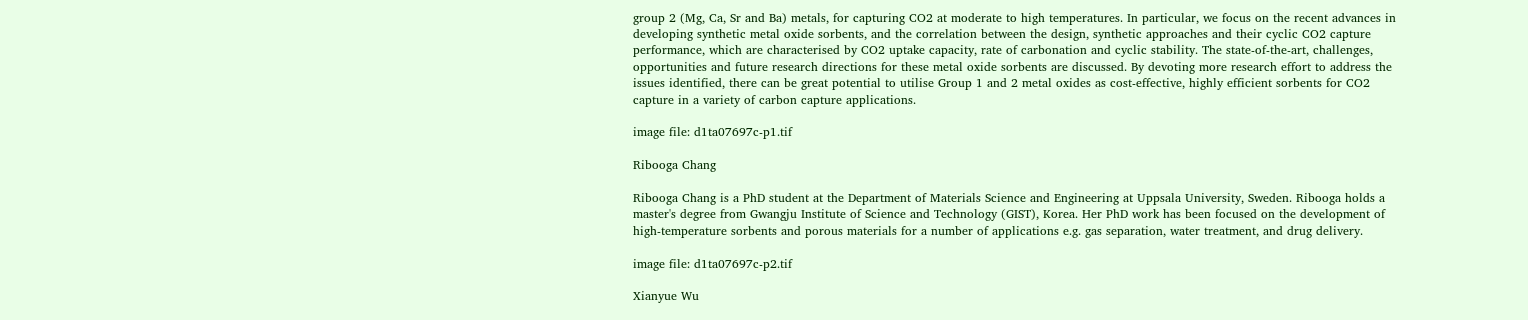group 2 (Mg, Ca, Sr and Ba) metals, for capturing CO2 at moderate to high temperatures. In particular, we focus on the recent advances in developing synthetic metal oxide sorbents, and the correlation between the design, synthetic approaches and their cyclic CO2 capture performance, which are characterised by CO2 uptake capacity, rate of carbonation and cyclic stability. The state-of-the-art, challenges, opportunities and future research directions for these metal oxide sorbents are discussed. By devoting more research effort to address the issues identified, there can be great potential to utilise Group 1 and 2 metal oxides as cost-effective, highly efficient sorbents for CO2 capture in a variety of carbon capture applications.

image file: d1ta07697c-p1.tif

Ribooga Chang

Ribooga Chang is a PhD student at the Department of Materials Science and Engineering at Uppsala University, Sweden. Ribooga holds a master's degree from Gwangju Institute of Science and Technology (GIST), Korea. Her PhD work has been focused on the development of high-temperature sorbents and porous materials for a number of applications e.g. gas separation, water treatment, and drug delivery.

image file: d1ta07697c-p2.tif

Xianyue Wu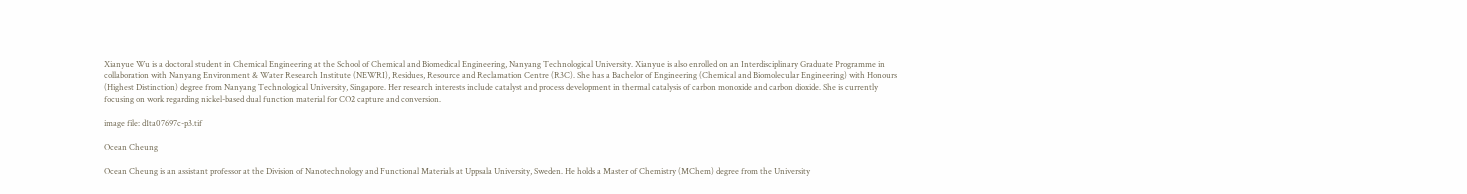Xianyue Wu is a doctoral student in Chemical Engineering at the School of Chemical and Biomedical Engineering, Nanyang Technological University. Xianyue is also enrolled on an Interdisciplinary Graduate Programme in collaboration with Nanyang Environment & Water Research Institute (NEWRI), Residues, Resource and Reclamation Centre (R3C). She has a Bachelor of Engineering (Chemical and Biomolecular Engineering) with Honours (Highest Distinction) degree from Nanyang Technological University, Singapore. Her research interests include catalyst and process development in thermal catalysis of carbon monoxide and carbon dioxide. She is currently focusing on work regarding nickel-based dual function material for CO2 capture and conversion.

image file: d1ta07697c-p3.tif

Ocean Cheung

Ocean Cheung is an assistant professor at the Division of Nanotechnology and Functional Materials at Uppsala University, Sweden. He holds a Master of Chemistry (MChem) degree from the University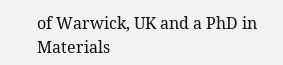of Warwick, UK and a PhD in Materials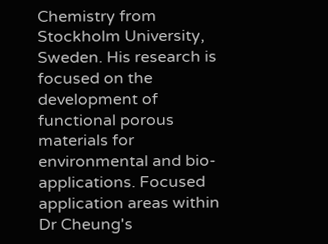Chemistry from Stockholm University, Sweden. His research is focused on the development of functional porous materials for environmental and bio-applications. Focused application areas within Dr Cheung's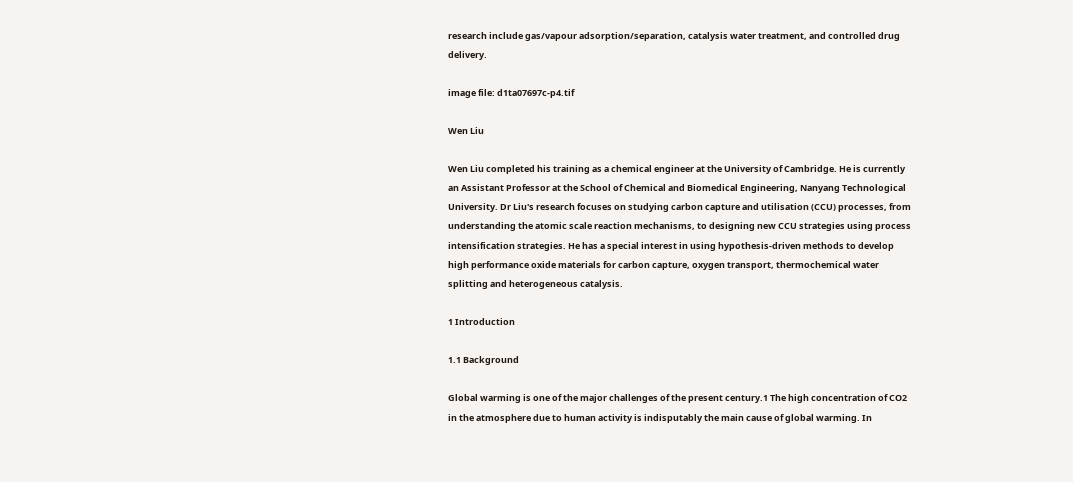research include gas/vapour adsorption/separation, catalysis water treatment, and controlled drug delivery.

image file: d1ta07697c-p4.tif

Wen Liu

Wen Liu completed his training as a chemical engineer at the University of Cambridge. He is currently an Assistant Professor at the School of Chemical and Biomedical Engineering, Nanyang Technological University. Dr Liu's research focuses on studying carbon capture and utilisation (CCU) processes, from understanding the atomic scale reaction mechanisms, to designing new CCU strategies using process intensification strategies. He has a special interest in using hypothesis-driven methods to develop high performance oxide materials for carbon capture, oxygen transport, thermochemical water splitting and heterogeneous catalysis.

1 Introduction

1.1 Background

Global warming is one of the major challenges of the present century.1 The high concentration of CO2 in the atmosphere due to human activity is indisputably the main cause of global warming. In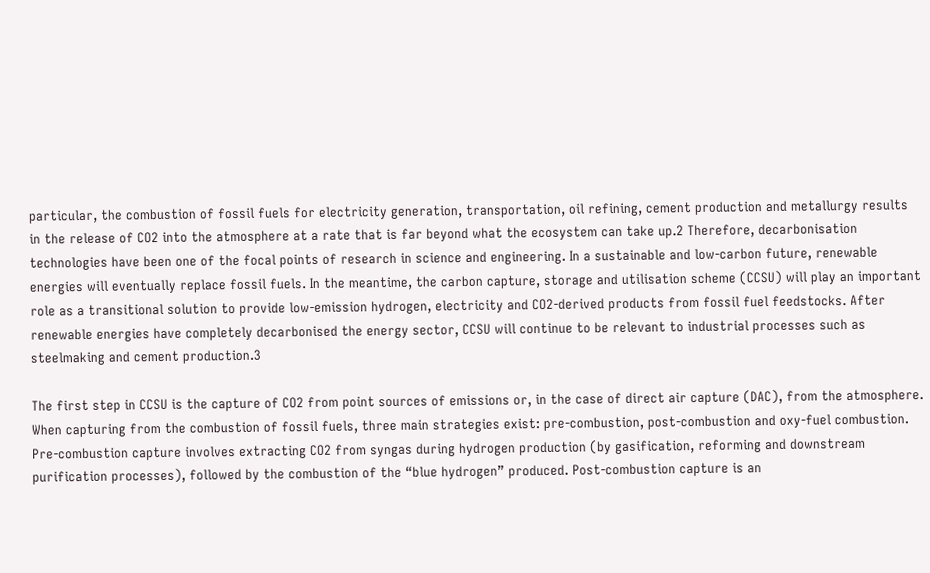particular, the combustion of fossil fuels for electricity generation, transportation, oil refining, cement production and metallurgy results in the release of CO2 into the atmosphere at a rate that is far beyond what the ecosystem can take up.2 Therefore, decarbonisation technologies have been one of the focal points of research in science and engineering. In a sustainable and low-carbon future, renewable energies will eventually replace fossil fuels. In the meantime, the carbon capture, storage and utilisation scheme (CCSU) will play an important role as a transitional solution to provide low-emission hydrogen, electricity and CO2-derived products from fossil fuel feedstocks. After renewable energies have completely decarbonised the energy sector, CCSU will continue to be relevant to industrial processes such as steelmaking and cement production.3

The first step in CCSU is the capture of CO2 from point sources of emissions or, in the case of direct air capture (DAC), from the atmosphere. When capturing from the combustion of fossil fuels, three main strategies exist: pre-combustion, post-combustion and oxy-fuel combustion. Pre-combustion capture involves extracting CO2 from syngas during hydrogen production (by gasification, reforming and downstream purification processes), followed by the combustion of the “blue hydrogen” produced. Post-combustion capture is an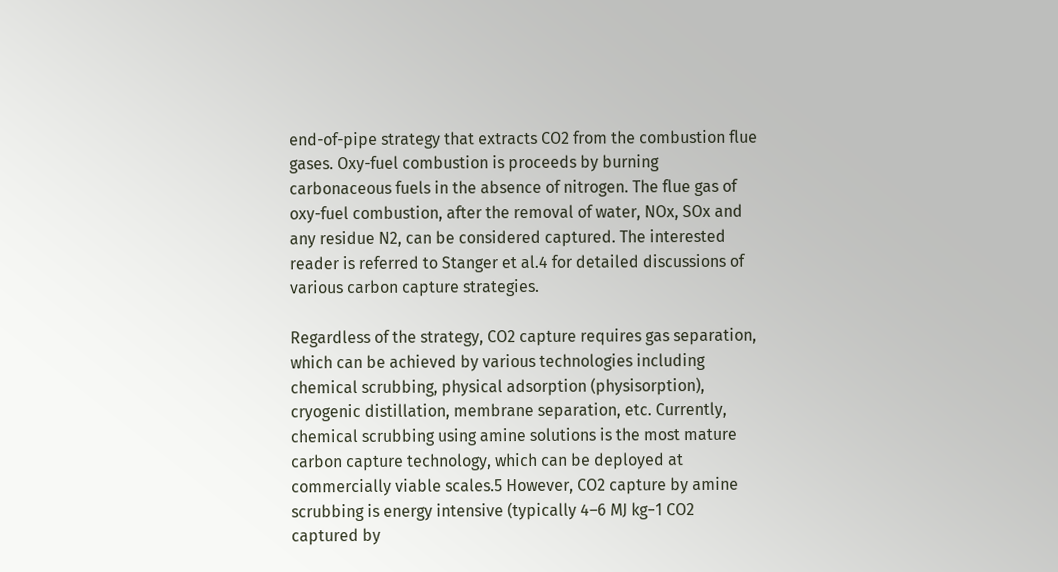end-of-pipe strategy that extracts CO2 from the combustion flue gases. Oxy-fuel combustion is proceeds by burning carbonaceous fuels in the absence of nitrogen. The flue gas of oxy-fuel combustion, after the removal of water, NOx, SOx and any residue N2, can be considered captured. The interested reader is referred to Stanger et al.4 for detailed discussions of various carbon capture strategies.

Regardless of the strategy, CO2 capture requires gas separation, which can be achieved by various technologies including chemical scrubbing, physical adsorption (physisorption), cryogenic distillation, membrane separation, etc. Currently, chemical scrubbing using amine solutions is the most mature carbon capture technology, which can be deployed at commercially viable scales.5 However, CO2 capture by amine scrubbing is energy intensive (typically 4–6 MJ kg−1 CO2 captured by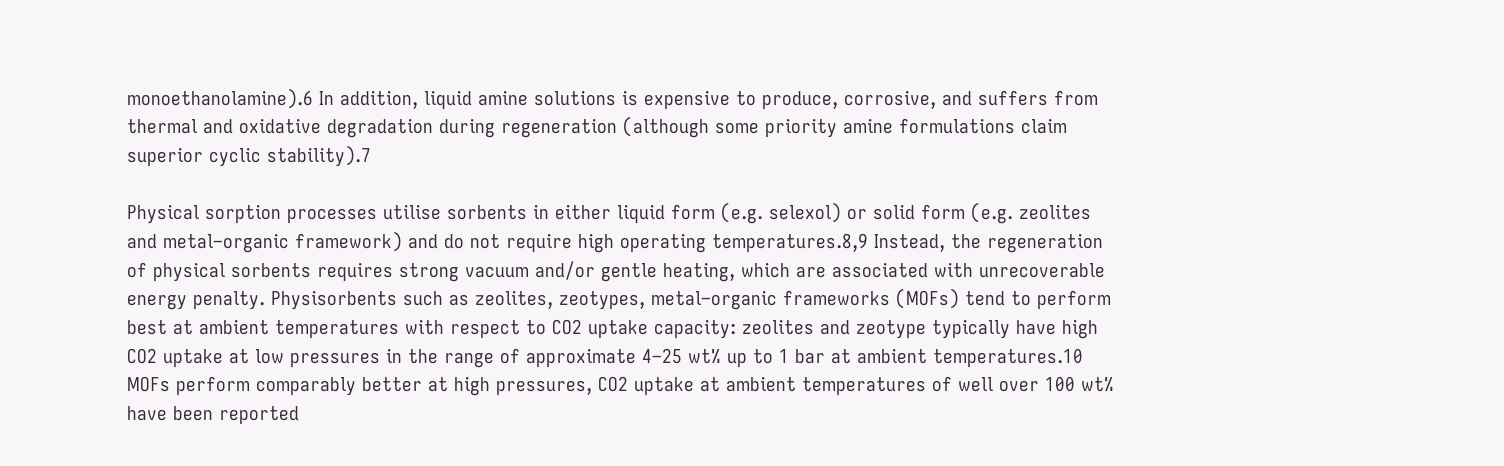monoethanolamine).6 In addition, liquid amine solutions is expensive to produce, corrosive, and suffers from thermal and oxidative degradation during regeneration (although some priority amine formulations claim superior cyclic stability).7

Physical sorption processes utilise sorbents in either liquid form (e.g. selexol) or solid form (e.g. zeolites and metal–organic framework) and do not require high operating temperatures.8,9 Instead, the regeneration of physical sorbents requires strong vacuum and/or gentle heating, which are associated with unrecoverable energy penalty. Physisorbents such as zeolites, zeotypes, metal–organic frameworks (MOFs) tend to perform best at ambient temperatures with respect to CO2 uptake capacity: zeolites and zeotype typically have high CO2 uptake at low pressures in the range of approximate 4–25 wt% up to 1 bar at ambient temperatures.10 MOFs perform comparably better at high pressures, CO2 uptake at ambient temperatures of well over 100 wt% have been reported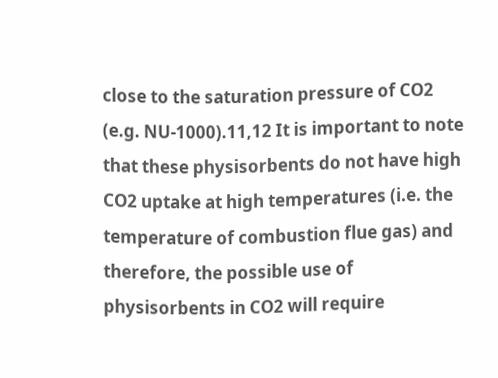close to the saturation pressure of CO2 (e.g. NU-1000).11,12 It is important to note that these physisorbents do not have high CO2 uptake at high temperatures (i.e. the temperature of combustion flue gas) and therefore, the possible use of physisorbents in CO2 will require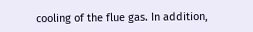cooling of the flue gas. In addition,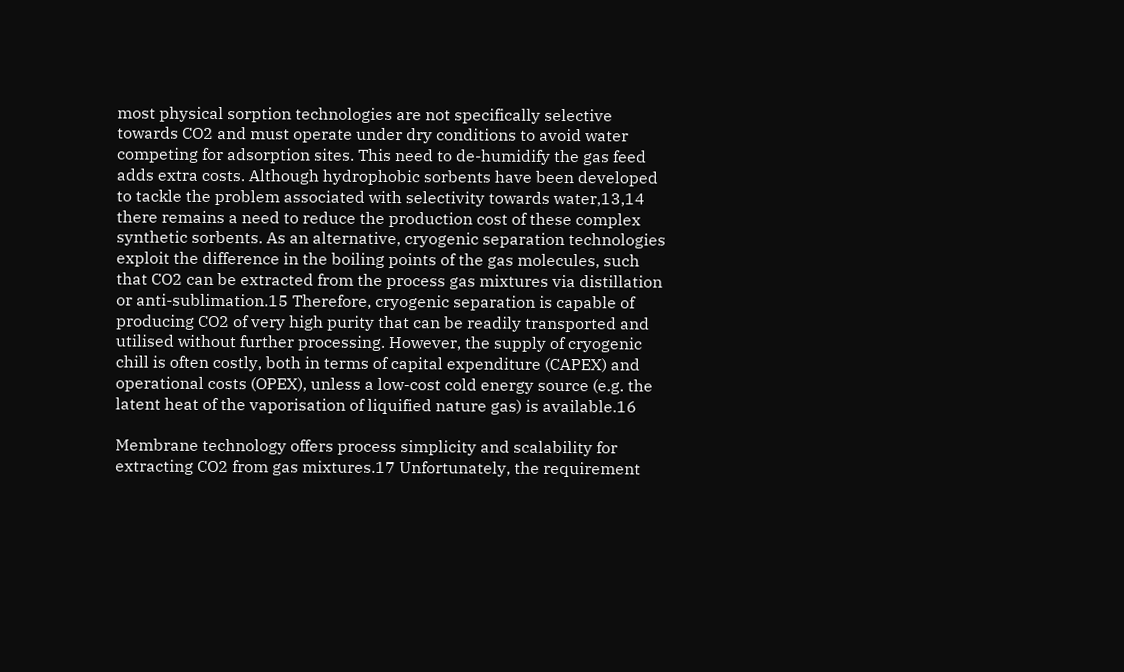most physical sorption technologies are not specifically selective towards CO2 and must operate under dry conditions to avoid water competing for adsorption sites. This need to de-humidify the gas feed adds extra costs. Although hydrophobic sorbents have been developed to tackle the problem associated with selectivity towards water,13,14 there remains a need to reduce the production cost of these complex synthetic sorbents. As an alternative, cryogenic separation technologies exploit the difference in the boiling points of the gas molecules, such that CO2 can be extracted from the process gas mixtures via distillation or anti-sublimation.15 Therefore, cryogenic separation is capable of producing CO2 of very high purity that can be readily transported and utilised without further processing. However, the supply of cryogenic chill is often costly, both in terms of capital expenditure (CAPEX) and operational costs (OPEX), unless a low-cost cold energy source (e.g. the latent heat of the vaporisation of liquified nature gas) is available.16

Membrane technology offers process simplicity and scalability for extracting CO2 from gas mixtures.17 Unfortunately, the requirement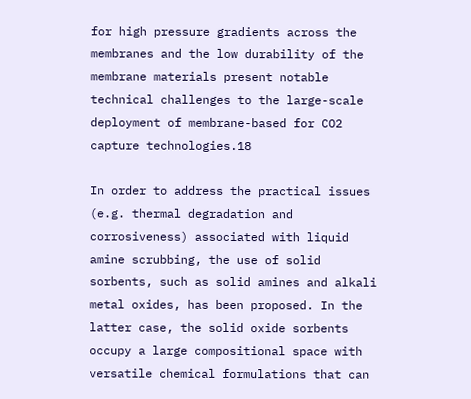for high pressure gradients across the membranes and the low durability of the membrane materials present notable technical challenges to the large-scale deployment of membrane-based for CO2 capture technologies.18

In order to address the practical issues (e.g. thermal degradation and corrosiveness) associated with liquid amine scrubbing, the use of solid sorbents, such as solid amines and alkali metal oxides, has been proposed. In the latter case, the solid oxide sorbents occupy a large compositional space with versatile chemical formulations that can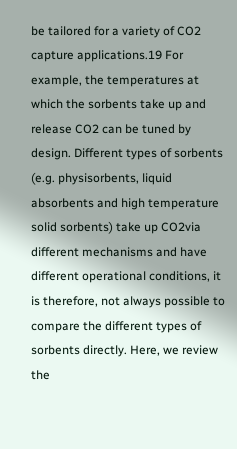be tailored for a variety of CO2 capture applications.19 For example, the temperatures at which the sorbents take up and release CO2 can be tuned by design. Different types of sorbents (e.g. physisorbents, liquid absorbents and high temperature solid sorbents) take up CO2via different mechanisms and have different operational conditions, it is therefore, not always possible to compare the different types of sorbents directly. Here, we review the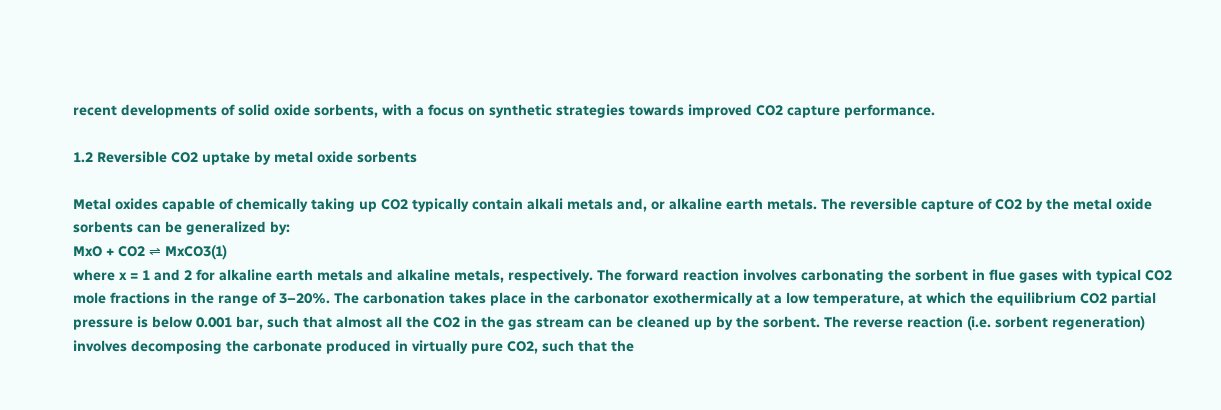recent developments of solid oxide sorbents, with a focus on synthetic strategies towards improved CO2 capture performance.

1.2 Reversible CO2 uptake by metal oxide sorbents

Metal oxides capable of chemically taking up CO2 typically contain alkali metals and, or alkaline earth metals. The reversible capture of CO2 by the metal oxide sorbents can be generalized by:
MxO + CO2 ⇌ MxCO3(1)
where x = 1 and 2 for alkaline earth metals and alkaline metals, respectively. The forward reaction involves carbonating the sorbent in flue gases with typical CO2 mole fractions in the range of 3–20%. The carbonation takes place in the carbonator exothermically at a low temperature, at which the equilibrium CO2 partial pressure is below 0.001 bar, such that almost all the CO2 in the gas stream can be cleaned up by the sorbent. The reverse reaction (i.e. sorbent regeneration) involves decomposing the carbonate produced in virtually pure CO2, such that the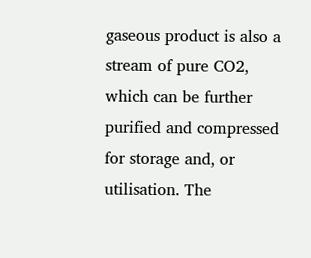gaseous product is also a stream of pure CO2, which can be further purified and compressed for storage and, or utilisation. The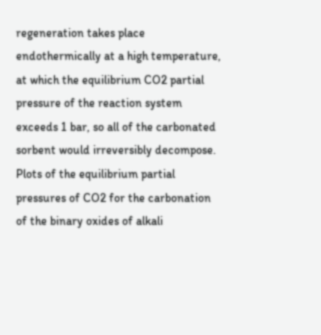regeneration takes place endothermically at a high temperature, at which the equilibrium CO2 partial pressure of the reaction system exceeds 1 bar, so all of the carbonated sorbent would irreversibly decompose. Plots of the equilibrium partial pressures of CO2 for the carbonation of the binary oxides of alkali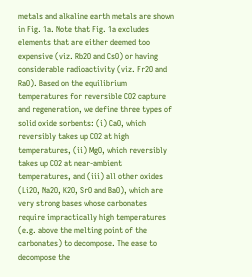metals and alkaline earth metals are shown in Fig. 1a. Note that Fig. 1a excludes elements that are either deemed too expensive (viz. Rb2O and CsO) or having considerable radioactivity (viz. Fr2O and RaO). Based on the equilibrium temperatures for reversible CO2 capture and regeneration, we define three types of solid oxide sorbents: (i) CaO, which reversibly takes up CO2 at high temperatures, (ii) MgO, which reversibly takes up CO2 at near-ambient temperatures, and (iii) all other oxides (Li2O, Na2O, K2O, SrO and BaO), which are very strong bases whose carbonates require impractically high temperatures (e.g. above the melting point of the carbonates) to decompose. The ease to decompose the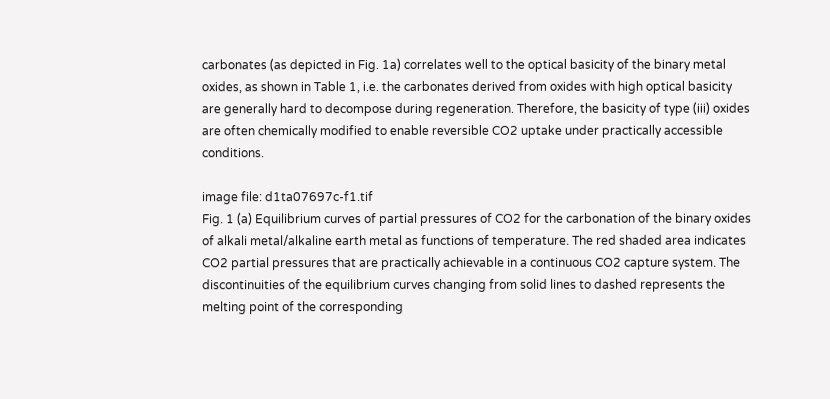carbonates (as depicted in Fig. 1a) correlates well to the optical basicity of the binary metal oxides, as shown in Table 1, i.e. the carbonates derived from oxides with high optical basicity are generally hard to decompose during regeneration. Therefore, the basicity of type (iii) oxides are often chemically modified to enable reversible CO2 uptake under practically accessible conditions.

image file: d1ta07697c-f1.tif
Fig. 1 (a) Equilibrium curves of partial pressures of CO2 for the carbonation of the binary oxides of alkali metal/alkaline earth metal as functions of temperature. The red shaded area indicates CO2 partial pressures that are practically achievable in a continuous CO2 capture system. The discontinuities of the equilibrium curves changing from solid lines to dashed represents the melting point of the corresponding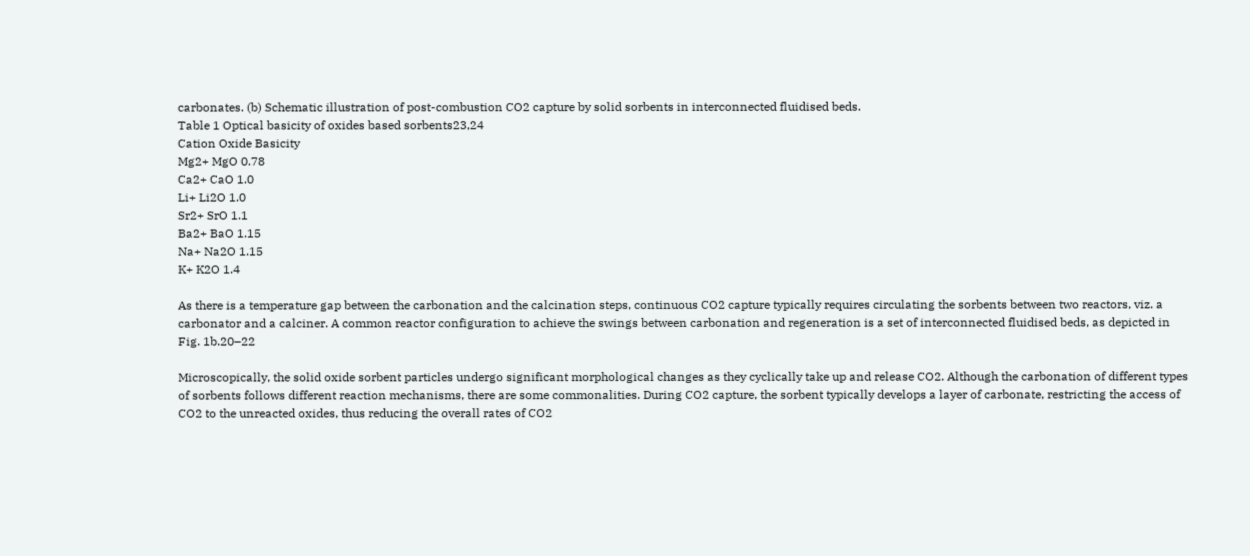carbonates. (b) Schematic illustration of post-combustion CO2 capture by solid sorbents in interconnected fluidised beds.
Table 1 Optical basicity of oxides based sorbents23,24
Cation Oxide Basicity
Mg2+ MgO 0.78
Ca2+ CaO 1.0
Li+ Li2O 1.0
Sr2+ SrO 1.1
Ba2+ BaO 1.15
Na+ Na2O 1.15
K+ K2O 1.4

As there is a temperature gap between the carbonation and the calcination steps, continuous CO2 capture typically requires circulating the sorbents between two reactors, viz. a carbonator and a calciner. A common reactor configuration to achieve the swings between carbonation and regeneration is a set of interconnected fluidised beds, as depicted in Fig. 1b.20–22

Microscopically, the solid oxide sorbent particles undergo significant morphological changes as they cyclically take up and release CO2. Although the carbonation of different types of sorbents follows different reaction mechanisms, there are some commonalities. During CO2 capture, the sorbent typically develops a layer of carbonate, restricting the access of CO2 to the unreacted oxides, thus reducing the overall rates of CO2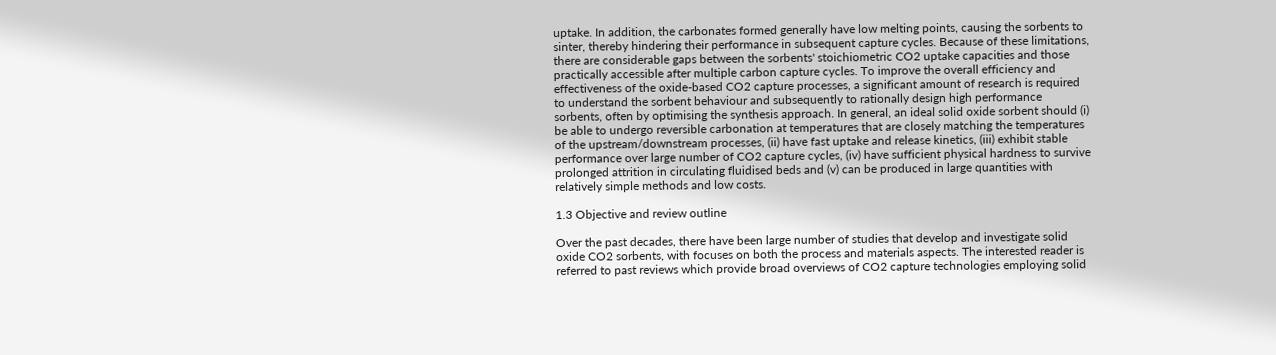uptake. In addition, the carbonates formed generally have low melting points, causing the sorbents to sinter, thereby hindering their performance in subsequent capture cycles. Because of these limitations, there are considerable gaps between the sorbents' stoichiometric CO2 uptake capacities and those practically accessible after multiple carbon capture cycles. To improve the overall efficiency and effectiveness of the oxide-based CO2 capture processes, a significant amount of research is required to understand the sorbent behaviour and subsequently to rationally design high performance sorbents, often by optimising the synthesis approach. In general, an ideal solid oxide sorbent should (i) be able to undergo reversible carbonation at temperatures that are closely matching the temperatures of the upstream/downstream processes, (ii) have fast uptake and release kinetics, (iii) exhibit stable performance over large number of CO2 capture cycles, (iv) have sufficient physical hardness to survive prolonged attrition in circulating fluidised beds and (v) can be produced in large quantities with relatively simple methods and low costs.

1.3 Objective and review outline

Over the past decades, there have been large number of studies that develop and investigate solid oxide CO2 sorbents, with focuses on both the process and materials aspects. The interested reader is referred to past reviews which provide broad overviews of CO2 capture technologies employing solid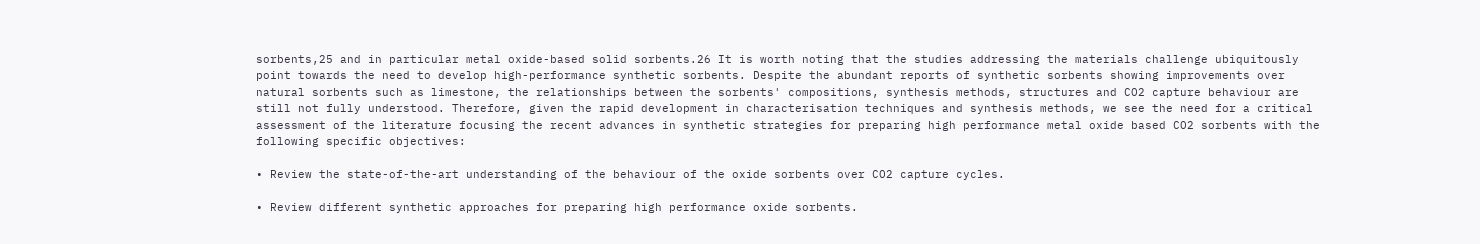sorbents,25 and in particular metal oxide-based solid sorbents.26 It is worth noting that the studies addressing the materials challenge ubiquitously point towards the need to develop high-performance synthetic sorbents. Despite the abundant reports of synthetic sorbents showing improvements over natural sorbents such as limestone, the relationships between the sorbents' compositions, synthesis methods, structures and CO2 capture behaviour are still not fully understood. Therefore, given the rapid development in characterisation techniques and synthesis methods, we see the need for a critical assessment of the literature focusing the recent advances in synthetic strategies for preparing high performance metal oxide based CO2 sorbents with the following specific objectives:

• Review the state-of-the-art understanding of the behaviour of the oxide sorbents over CO2 capture cycles.

• Review different synthetic approaches for preparing high performance oxide sorbents.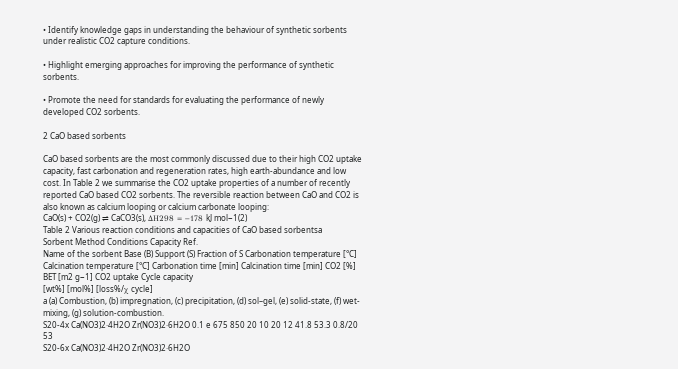• Identify knowledge gaps in understanding the behaviour of synthetic sorbents under realistic CO2 capture conditions.

• Highlight emerging approaches for improving the performance of synthetic sorbents.

• Promote the need for standards for evaluating the performance of newly developed CO2 sorbents.

2 CaO based sorbents

CaO based sorbents are the most commonly discussed due to their high CO2 uptake capacity, fast carbonation and regeneration rates, high earth-abundance and low cost. In Table 2 we summarise the CO2 uptake properties of a number of recently reported CaO based CO2 sorbents. The reversible reaction between CaO and CO2 is also known as calcium looping or calcium carbonate looping:
CaO(s) + CO2(g) ⇌ CaCO3(s), ΔH298 = −178 kJ mol−1(2)
Table 2 Various reaction conditions and capacities of CaO based sorbentsa
Sorbent Method Conditions Capacity Ref.
Name of the sorbent Base (B) Support (S) Fraction of S Carbonation temperature [°C] Calcination temperature [°C] Carbonation time [min] Calcination time [min] CO2 [%] BET [m2 g−1] CO2 uptake Cycle capacity
[wt%] [mol%] [loss%/χ cycle]
a (a) Combustion, (b) impregnation, (c) precipitation, (d) sol–gel, (e) solid-state, (f) wet-mixing, (g) solution-combustion.
S20-4x Ca(NO3)2·4H2O Zr(NO3)2·6H2O 0.1 e 675 850 20 10 20 12 41.8 53.3 0.8/20 53
S20-6x Ca(NO3)2·4H2O Zr(NO3)2·6H2O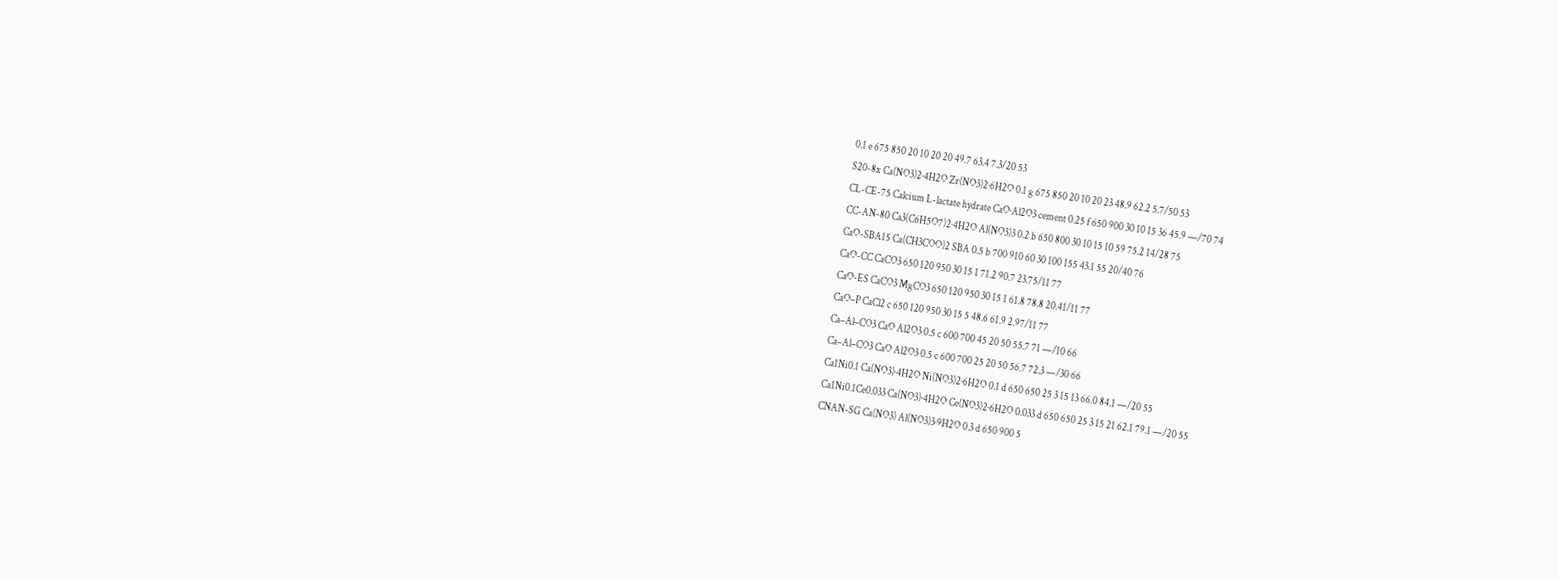0.1 e 675 850 20 10 20 20 49.7 63.4 7.3/20 53
S20-8x Ca(NO3)2·4H2O Zr(NO3)2·6H2O 0.1 g 675 850 20 10 20 23 48.9 62.2 5.7/50 53
CL-CE-75 Calcium L-lactate hydrate CaO·Al2O3 cement 0.25 f 650 900 30 10 15 36 45.9 —/70 74
CC-AN-80 Ca3(C6H5O7)2·4H2O Al(NO3)3 0.2 b 650 800 30 10 15 10 59 75.2 14/28 75
CaO-SBA15 Ca(CH3COO)2 SBA 0.5 b 700 910 60 30 100 155 43.1 55 20/40 76
CaO-CC CaCO3 650 120 950 30 15 1 71.2 90.7 23.75/11 77
CaO-ES CaCO3 MgCO3 650 120 950 30 15 1 61.8 78.8 20.41/11 77
CaO–P CaCl2 c 650 120 950 30 15 5 48.6 61.9 2.97/11 77
Ca–Al–CO3 CaO Al2O3 0.5 c 600 700 45 20 50 55.7 71 —/10 66
Ca–Al–CO3 CaO Al2O3 0.5 c 600 700 25 20 50 56.7 72.3 —/30 66
Ca1Ni0.1 Ca(NO3)·4H2O Ni(NO3)2·6H2O 0.1 d 650 650 25 3 15 13 66.0 84.1 —/20 55
Ca1Ni0.1Ce0.033 Ca(NO3)·4H2O Ce(NO3)2·6H2O 0.033 d 650 650 25 3 15 21 62.1 79.1 —/20 55
CNAN-SG Ca(NO3) Al(NO3)3·9H2O 0.3 d 650 900 5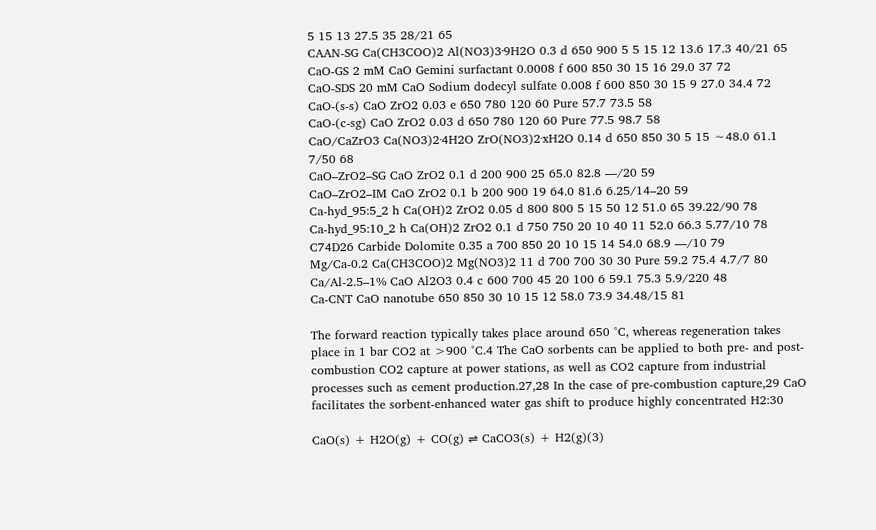5 15 13 27.5 35 28/21 65
CAAN-SG Ca(CH3COO)2 Al(NO3)3·9H2O 0.3 d 650 900 5 5 15 12 13.6 17.3 40/21 65
CaO-GS 2 mM CaO Gemini surfactant 0.0008 f 600 850 30 15 16 29.0 37 72
CaO-SDS 20 mM CaO Sodium dodecyl sulfate 0.008 f 600 850 30 15 9 27.0 34.4 72
CaO-(s-s) CaO ZrO2 0.03 e 650 780 120 60 Pure 57.7 73.5 58
CaO-(c-sg) CaO ZrO2 0.03 d 650 780 120 60 Pure 77.5 98.7 58
CaO/CaZrO3 Ca(NO3)2·4H2O ZrO(NO3)2·xH2O 0.14 d 650 850 30 5 15 ∼48.0 61.1 7/50 68
CaO–ZrO2–SG CaO ZrO2 0.1 d 200 900 25 65.0 82.8 —/20 59
CaO–ZrO2–IM CaO ZrO2 0.1 b 200 900 19 64.0 81.6 6.25/14–20 59
Ca-hyd_95:5_2 h Ca(OH)2 ZrO2 0.05 d 800 800 5 15 50 12 51.0 65 39.22/90 78
Ca-hyd_95:10_2 h Ca(OH)2 ZrO2 0.1 d 750 750 20 10 40 11 52.0 66.3 5.77/10 78
C74D26 Carbide Dolomite 0.35 a 700 850 20 10 15 14 54.0 68.9 —/10 79
Mg/Ca-0.2 Ca(CH3COO)2 Mg(NO3)2 11 d 700 700 30 30 Pure 59.2 75.4 4.7/7 80
Ca/Al-2.5–1% CaO Al2O3 0.4 c 600 700 45 20 100 6 59.1 75.3 5.9/220 48
Ca-CNT CaO nanotube 650 850 30 10 15 12 58.0 73.9 34.48/15 81

The forward reaction typically takes place around 650 °C, whereas regeneration takes place in 1 bar CO2 at >900 °C.4 The CaO sorbents can be applied to both pre- and post-combustion CO2 capture at power stations, as well as CO2 capture from industrial processes such as cement production.27,28 In the case of pre-combustion capture,29 CaO facilitates the sorbent-enhanced water gas shift to produce highly concentrated H2:30

CaO(s) + H2O(g) + CO(g) ⇌ CaCO3(s) + H2(g)(3)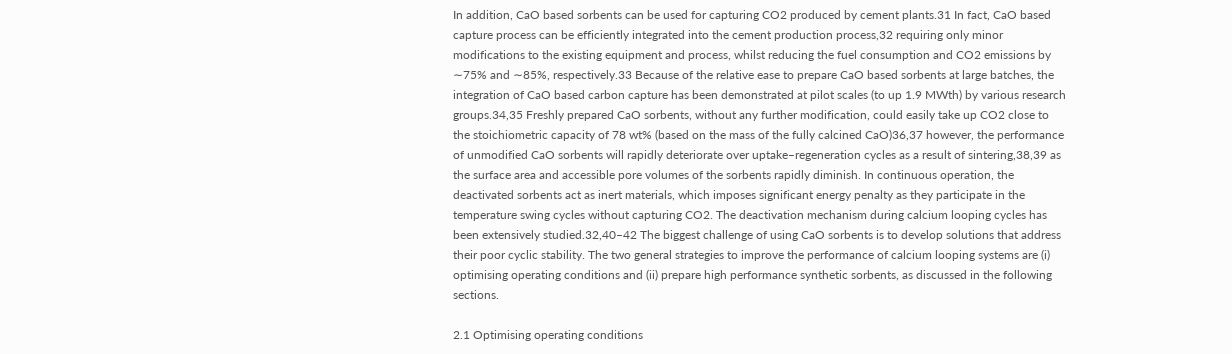In addition, CaO based sorbents can be used for capturing CO2 produced by cement plants.31 In fact, CaO based capture process can be efficiently integrated into the cement production process,32 requiring only minor modifications to the existing equipment and process, whilst reducing the fuel consumption and CO2 emissions by ∼75% and ∼85%, respectively.33 Because of the relative ease to prepare CaO based sorbents at large batches, the integration of CaO based carbon capture has been demonstrated at pilot scales (to up 1.9 MWth) by various research groups.34,35 Freshly prepared CaO sorbents, without any further modification, could easily take up CO2 close to the stoichiometric capacity of 78 wt% (based on the mass of the fully calcined CaO)36,37 however, the performance of unmodified CaO sorbents will rapidly deteriorate over uptake–regeneration cycles as a result of sintering,38,39 as the surface area and accessible pore volumes of the sorbents rapidly diminish. In continuous operation, the deactivated sorbents act as inert materials, which imposes significant energy penalty as they participate in the temperature swing cycles without capturing CO2. The deactivation mechanism during calcium looping cycles has been extensively studied.32,40–42 The biggest challenge of using CaO sorbents is to develop solutions that address their poor cyclic stability. The two general strategies to improve the performance of calcium looping systems are (i) optimising operating conditions and (ii) prepare high performance synthetic sorbents, as discussed in the following sections.

2.1 Optimising operating conditions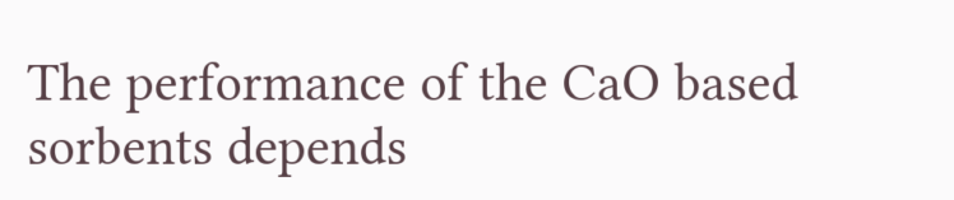The performance of the CaO based sorbents depends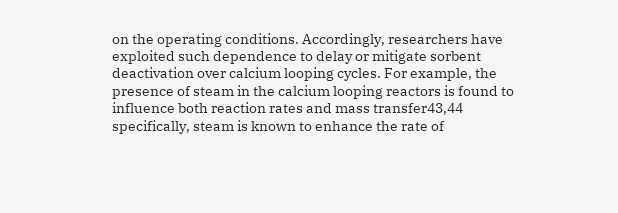on the operating conditions. Accordingly, researchers have exploited such dependence to delay or mitigate sorbent deactivation over calcium looping cycles. For example, the presence of steam in the calcium looping reactors is found to influence both reaction rates and mass transfer43,44 specifically, steam is known to enhance the rate of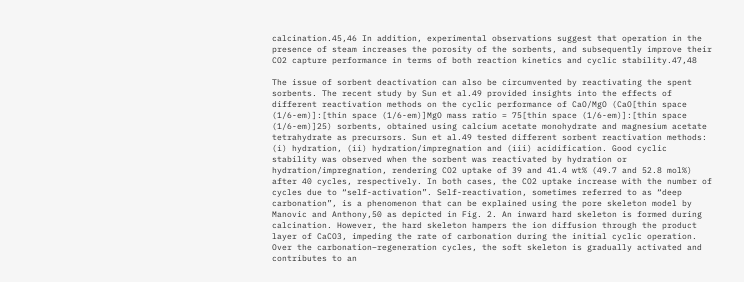calcination.45,46 In addition, experimental observations suggest that operation in the presence of steam increases the porosity of the sorbents, and subsequently improve their CO2 capture performance in terms of both reaction kinetics and cyclic stability.47,48

The issue of sorbent deactivation can also be circumvented by reactivating the spent sorbents. The recent study by Sun et al.49 provided insights into the effects of different reactivation methods on the cyclic performance of CaO/MgO (CaO[thin space (1/6-em)]:[thin space (1/6-em)]MgO mass ratio = 75[thin space (1/6-em)]:[thin space (1/6-em)]25) sorbents, obtained using calcium acetate monohydrate and magnesium acetate tetrahydrate as precursors. Sun et al.49 tested different sorbent reactivation methods: (i) hydration, (ii) hydration/impregnation and (iii) acidification. Good cyclic stability was observed when the sorbent was reactivated by hydration or hydration/impregnation, rendering CO2 uptake of 39 and 41.4 wt% (49.7 and 52.8 mol%) after 40 cycles, respectively. In both cases, the CO2 uptake increase with the number of cycles due to “self-activation”. Self-reactivation, sometimes referred to as “deep carbonation”, is a phenomenon that can be explained using the pore skeleton model by Manovic and Anthony,50 as depicted in Fig. 2. An inward hard skeleton is formed during calcination. However, the hard skeleton hampers the ion diffusion through the product layer of CaCO3, impeding the rate of carbonation during the initial cyclic operation. Over the carbonation–regeneration cycles, the soft skeleton is gradually activated and contributes to an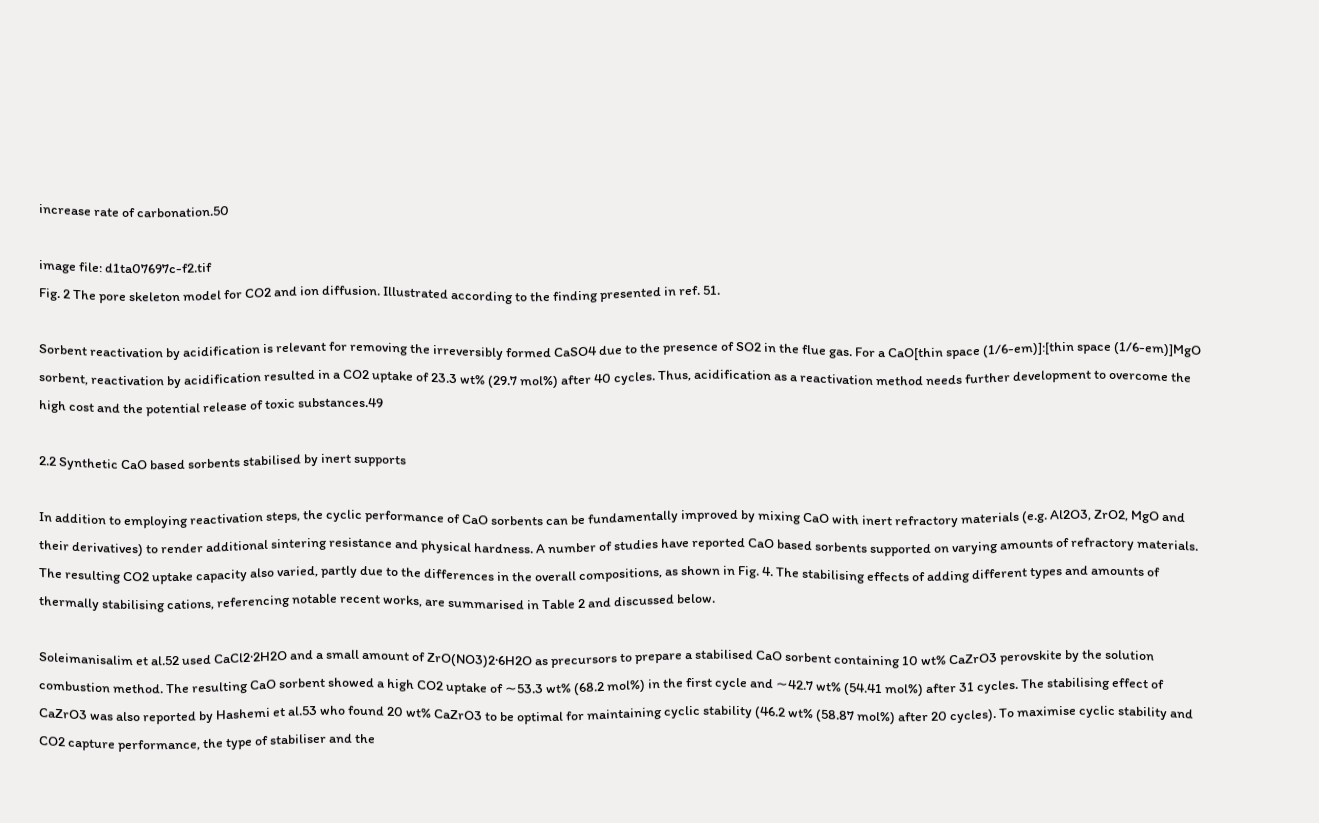increase rate of carbonation.50

image file: d1ta07697c-f2.tif
Fig. 2 The pore skeleton model for CO2 and ion diffusion. Illustrated according to the finding presented in ref. 51.

Sorbent reactivation by acidification is relevant for removing the irreversibly formed CaSO4 due to the presence of SO2 in the flue gas. For a CaO[thin space (1/6-em)]:[thin space (1/6-em)]MgO sorbent, reactivation by acidification resulted in a CO2 uptake of 23.3 wt% (29.7 mol%) after 40 cycles. Thus, acidification as a reactivation method needs further development to overcome the high cost and the potential release of toxic substances.49

2.2 Synthetic CaO based sorbents stabilised by inert supports

In addition to employing reactivation steps, the cyclic performance of CaO sorbents can be fundamentally improved by mixing CaO with inert refractory materials (e.g. Al2O3, ZrO2, MgO and their derivatives) to render additional sintering resistance and physical hardness. A number of studies have reported CaO based sorbents supported on varying amounts of refractory materials. The resulting CO2 uptake capacity also varied, partly due to the differences in the overall compositions, as shown in Fig. 4. The stabilising effects of adding different types and amounts of thermally stabilising cations, referencing notable recent works, are summarised in Table 2 and discussed below.

Soleimanisalim et al.52 used CaCl2·2H2O and a small amount of ZrO(NO3)2·6H2O as precursors to prepare a stabilised CaO sorbent containing 10 wt% CaZrO3 perovskite by the solution combustion method. The resulting CaO sorbent showed a high CO2 uptake of ∼53.3 wt% (68.2 mol%) in the first cycle and ∼42.7 wt% (54.41 mol%) after 31 cycles. The stabilising effect of CaZrO3 was also reported by Hashemi et al.53 who found 20 wt% CaZrO3 to be optimal for maintaining cyclic stability (46.2 wt% (58.87 mol%) after 20 cycles). To maximise cyclic stability and CO2 capture performance, the type of stabiliser and the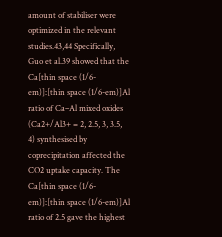amount of stabiliser were optimized in the relevant studies.43,44 Specifically, Guo et al.39 showed that the Ca[thin space (1/6-em)]:[thin space (1/6-em)]Al ratio of Ca–Al mixed oxides (Ca2+/Al3+ = 2, 2.5, 3, 3.5, 4) synthesised by coprecipitation affected the CO2 uptake capacity. The Ca[thin space (1/6-em)]:[thin space (1/6-em)]Al ratio of 2.5 gave the highest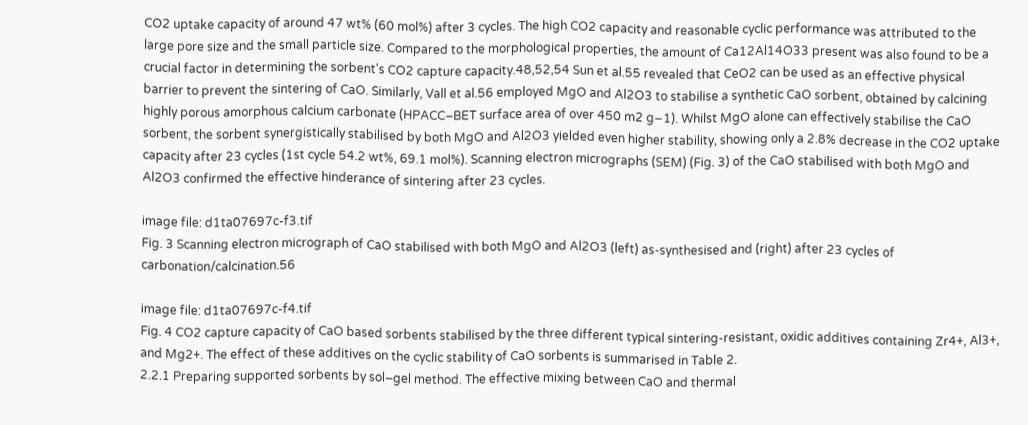CO2 uptake capacity of around 47 wt% (60 mol%) after 3 cycles. The high CO2 capacity and reasonable cyclic performance was attributed to the large pore size and the small particle size. Compared to the morphological properties, the amount of Ca12Al14O33 present was also found to be a crucial factor in determining the sorbent's CO2 capture capacity.48,52,54 Sun et al.55 revealed that CeO2 can be used as an effective physical barrier to prevent the sintering of CaO. Similarly, Vall et al.56 employed MgO and Al2O3 to stabilise a synthetic CaO sorbent, obtained by calcining highly porous amorphous calcium carbonate (HPACC–BET surface area of over 450 m2 g−1). Whilst MgO alone can effectively stabilise the CaO sorbent, the sorbent synergistically stabilised by both MgO and Al2O3 yielded even higher stability, showing only a 2.8% decrease in the CO2 uptake capacity after 23 cycles (1st cycle 54.2 wt%, 69.1 mol%). Scanning electron micrographs (SEM) (Fig. 3) of the CaO stabilised with both MgO and Al2O3 confirmed the effective hinderance of sintering after 23 cycles.

image file: d1ta07697c-f3.tif
Fig. 3 Scanning electron micrograph of CaO stabilised with both MgO and Al2O3 (left) as-synthesised and (right) after 23 cycles of carbonation/calcination.56

image file: d1ta07697c-f4.tif
Fig. 4 CO2 capture capacity of CaO based sorbents stabilised by the three different typical sintering-resistant, oxidic additives containing Zr4+, Al3+, and Mg2+. The effect of these additives on the cyclic stability of CaO sorbents is summarised in Table 2.
2.2.1 Preparing supported sorbents by sol–gel method. The effective mixing between CaO and thermal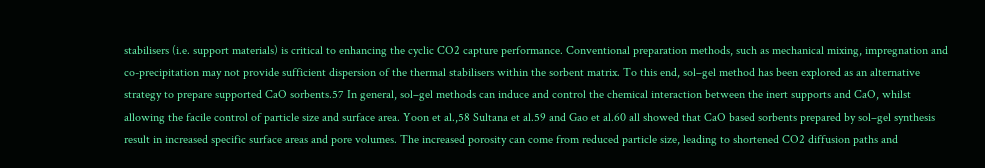stabilisers (i.e. support materials) is critical to enhancing the cyclic CO2 capture performance. Conventional preparation methods, such as mechanical mixing, impregnation and co-precipitation may not provide sufficient dispersion of the thermal stabilisers within the sorbent matrix. To this end, sol–gel method has been explored as an alternative strategy to prepare supported CaO sorbents.57 In general, sol–gel methods can induce and control the chemical interaction between the inert supports and CaO, whilst allowing the facile control of particle size and surface area. Yoon et al.,58 Sultana et al.59 and Gao et al.60 all showed that CaO based sorbents prepared by sol–gel synthesis result in increased specific surface areas and pore volumes. The increased porosity can come from reduced particle size, leading to shortened CO2 diffusion paths and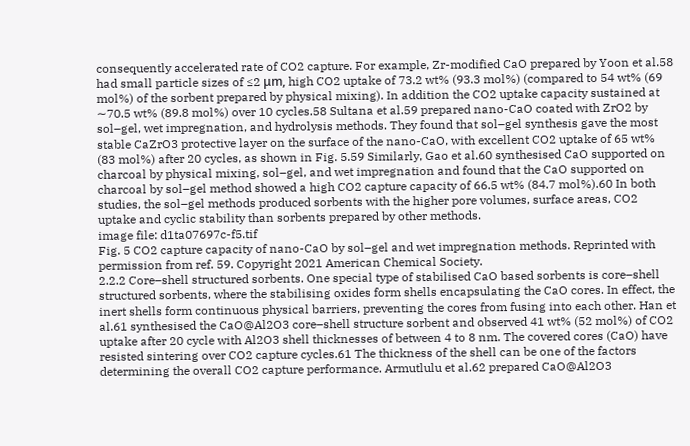consequently accelerated rate of CO2 capture. For example, Zr-modified CaO prepared by Yoon et al.58 had small particle sizes of ≤2 μm, high CO2 uptake of 73.2 wt% (93.3 mol%) (compared to 54 wt% (69 mol%) of the sorbent prepared by physical mixing). In addition the CO2 uptake capacity sustained at ∼70.5 wt% (89.8 mol%) over 10 cycles.58 Sultana et al.59 prepared nano-CaO coated with ZrO2 by sol–gel, wet impregnation, and hydrolysis methods. They found that sol–gel synthesis gave the most stable CaZrO3 protective layer on the surface of the nano-CaO, with excellent CO2 uptake of 65 wt% (83 mol%) after 20 cycles, as shown in Fig. 5.59 Similarly, Gao et al.60 synthesised CaO supported on charcoal by physical mixing, sol–gel, and wet impregnation and found that the CaO supported on charcoal by sol–gel method showed a high CO2 capture capacity of 66.5 wt% (84.7 mol%).60 In both studies, the sol–gel methods produced sorbents with the higher pore volumes, surface areas, CO2 uptake and cyclic stability than sorbents prepared by other methods.
image file: d1ta07697c-f5.tif
Fig. 5 CO2 capture capacity of nano-CaO by sol–gel and wet impregnation methods. Reprinted with permission from ref. 59. Copyright 2021 American Chemical Society.
2.2.2 Core–shell structured sorbents. One special type of stabilised CaO based sorbents is core–shell structured sorbents, where the stabilising oxides form shells encapsulating the CaO cores. In effect, the inert shells form continuous physical barriers, preventing the cores from fusing into each other. Han et al.61 synthesised the CaO@Al2O3 core–shell structure sorbent and observed 41 wt% (52 mol%) of CO2 uptake after 20 cycle with Al2O3 shell thicknesses of between 4 to 8 nm. The covered cores (CaO) have resisted sintering over CO2 capture cycles.61 The thickness of the shell can be one of the factors determining the overall CO2 capture performance. Armutlulu et al.62 prepared CaO@Al2O3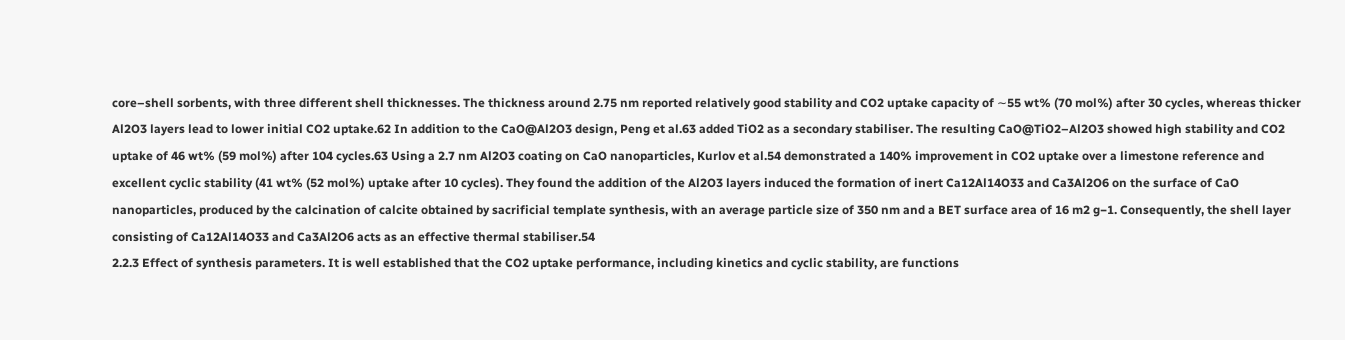core–shell sorbents, with three different shell thicknesses. The thickness around 2.75 nm reported relatively good stability and CO2 uptake capacity of ∼55 wt% (70 mol%) after 30 cycles, whereas thicker Al2O3 layers lead to lower initial CO2 uptake.62 In addition to the CaO@Al2O3 design, Peng et al.63 added TiO2 as a secondary stabiliser. The resulting CaO@TiO2–Al2O3 showed high stability and CO2 uptake of 46 wt% (59 mol%) after 104 cycles.63 Using a 2.7 nm Al2O3 coating on CaO nanoparticles, Kurlov et al.54 demonstrated a 140% improvement in CO2 uptake over a limestone reference and excellent cyclic stability (41 wt% (52 mol%) uptake after 10 cycles). They found the addition of the Al2O3 layers induced the formation of inert Ca12Al14O33 and Ca3Al2O6 on the surface of CaO nanoparticles, produced by the calcination of calcite obtained by sacrificial template synthesis, with an average particle size of 350 nm and a BET surface area of 16 m2 g−1. Consequently, the shell layer consisting of Ca12Al14O33 and Ca3Al2O6 acts as an effective thermal stabiliser.54
2.2.3 Effect of synthesis parameters. It is well established that the CO2 uptake performance, including kinetics and cyclic stability, are functions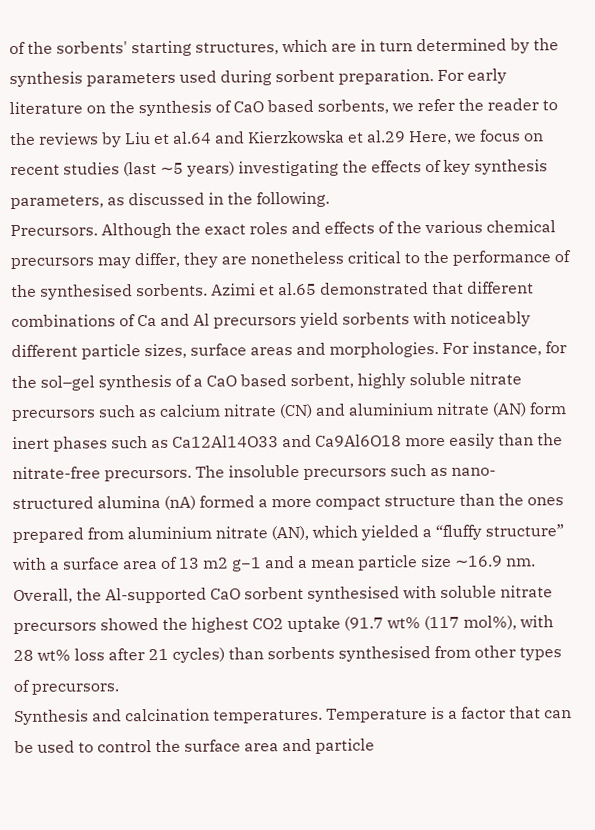of the sorbents' starting structures, which are in turn determined by the synthesis parameters used during sorbent preparation. For early literature on the synthesis of CaO based sorbents, we refer the reader to the reviews by Liu et al.64 and Kierzkowska et al.29 Here, we focus on recent studies (last ∼5 years) investigating the effects of key synthesis parameters, as discussed in the following.
Precursors. Although the exact roles and effects of the various chemical precursors may differ, they are nonetheless critical to the performance of the synthesised sorbents. Azimi et al.65 demonstrated that different combinations of Ca and Al precursors yield sorbents with noticeably different particle sizes, surface areas and morphologies. For instance, for the sol–gel synthesis of a CaO based sorbent, highly soluble nitrate precursors such as calcium nitrate (CN) and aluminium nitrate (AN) form inert phases such as Ca12Al14O33 and Ca9Al6O18 more easily than the nitrate-free precursors. The insoluble precursors such as nano-structured alumina (nA) formed a more compact structure than the ones prepared from aluminium nitrate (AN), which yielded a “fluffy structure” with a surface area of 13 m2 g−1 and a mean particle size ∼16.9 nm. Overall, the Al-supported CaO sorbent synthesised with soluble nitrate precursors showed the highest CO2 uptake (91.7 wt% (117 mol%), with 28 wt% loss after 21 cycles) than sorbents synthesised from other types of precursors.
Synthesis and calcination temperatures. Temperature is a factor that can be used to control the surface area and particle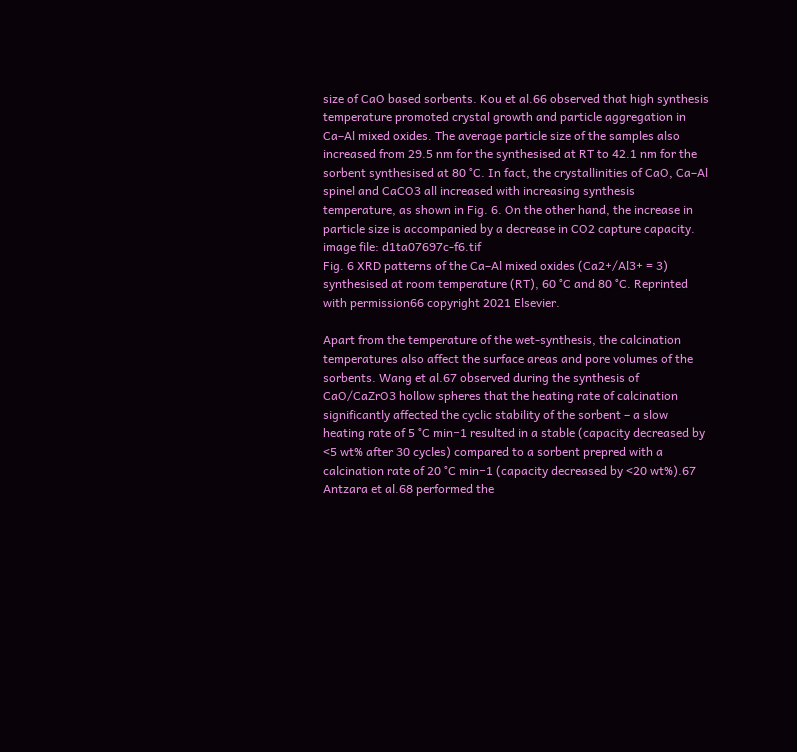size of CaO based sorbents. Kou et al.66 observed that high synthesis temperature promoted crystal growth and particle aggregation in Ca–Al mixed oxides. The average particle size of the samples also increased from 29.5 nm for the synthesised at RT to 42.1 nm for the sorbent synthesised at 80 °C. In fact, the crystallinities of CaO, Ca–Al spinel and CaCO3 all increased with increasing synthesis temperature, as shown in Fig. 6. On the other hand, the increase in particle size is accompanied by a decrease in CO2 capture capacity.
image file: d1ta07697c-f6.tif
Fig. 6 XRD patterns of the Ca–Al mixed oxides (Ca2+/Al3+ = 3) synthesised at room temperature (RT), 60 °C and 80 °C. Reprinted with permission66 copyright 2021 Elsevier.

Apart from the temperature of the wet-synthesis, the calcination temperatures also affect the surface areas and pore volumes of the sorbents. Wang et al.67 observed during the synthesis of CaO/CaZrO3 hollow spheres that the heating rate of calcination significantly affected the cyclic stability of the sorbent – a slow heating rate of 5 °C min−1 resulted in a stable (capacity decreased by <5 wt% after 30 cycles) compared to a sorbent prepred with a calcination rate of 20 °C min−1 (capacity decreased by <20 wt%).67 Antzara et al.68 performed the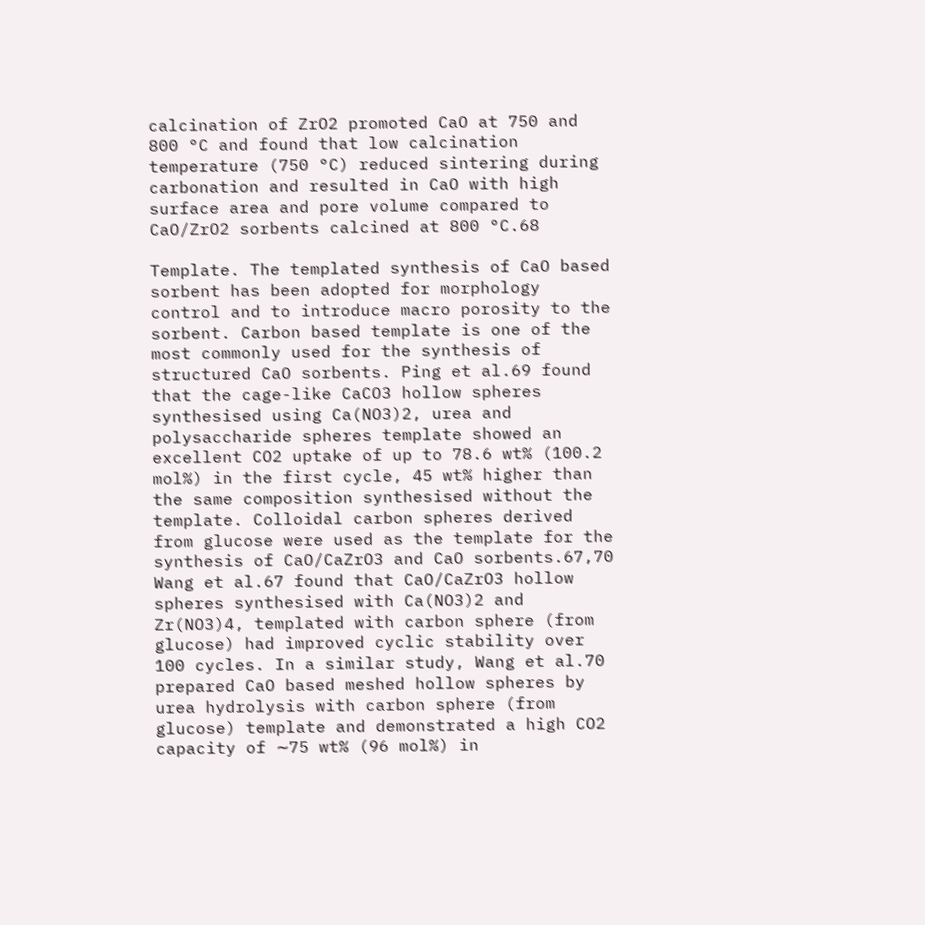calcination of ZrO2 promoted CaO at 750 and 800 °C and found that low calcination temperature (750 °C) reduced sintering during carbonation and resulted in CaO with high surface area and pore volume compared to CaO/ZrO2 sorbents calcined at 800 °C.68

Template. The templated synthesis of CaO based sorbent has been adopted for morphology control and to introduce macro porosity to the sorbent. Carbon based template is one of the most commonly used for the synthesis of structured CaO sorbents. Ping et al.69 found that the cage-like CaCO3 hollow spheres synthesised using Ca(NO3)2, urea and polysaccharide spheres template showed an excellent CO2 uptake of up to 78.6 wt% (100.2 mol%) in the first cycle, 45 wt% higher than the same composition synthesised without the template. Colloidal carbon spheres derived from glucose were used as the template for the synthesis of CaO/CaZrO3 and CaO sorbents.67,70 Wang et al.67 found that CaO/CaZrO3 hollow spheres synthesised with Ca(NO3)2 and Zr(NO3)4, templated with carbon sphere (from glucose) had improved cyclic stability over 100 cycles. In a similar study, Wang et al.70 prepared CaO based meshed hollow spheres by urea hydrolysis with carbon sphere (from glucose) template and demonstrated a high CO2 capacity of ∼75 wt% (96 mol%) in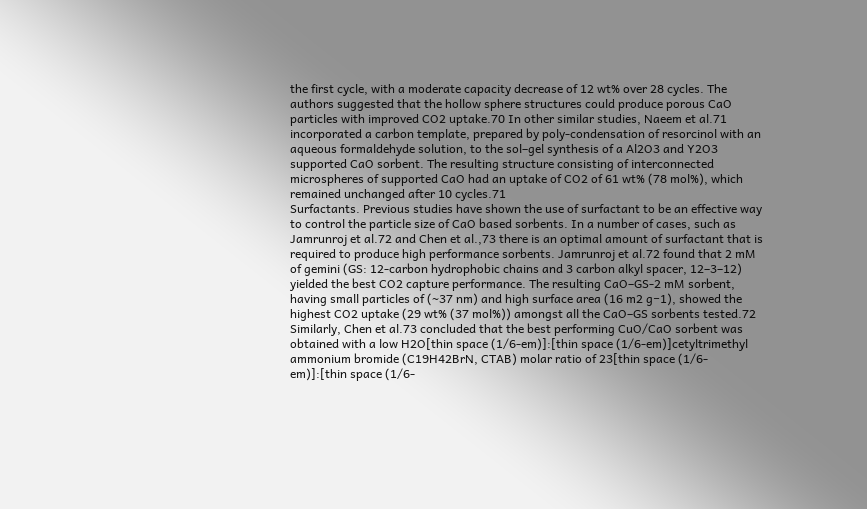the first cycle, with a moderate capacity decrease of 12 wt% over 28 cycles. The authors suggested that the hollow sphere structures could produce porous CaO particles with improved CO2 uptake.70 In other similar studies, Naeem et al.71 incorporated a carbon template, prepared by poly-condensation of resorcinol with an aqueous formaldehyde solution, to the sol–gel synthesis of a Al2O3 and Y2O3 supported CaO sorbent. The resulting structure consisting of interconnected microspheres of supported CaO had an uptake of CO2 of 61 wt% (78 mol%), which remained unchanged after 10 cycles.71
Surfactants. Previous studies have shown the use of surfactant to be an effective way to control the particle size of CaO based sorbents. In a number of cases, such as Jamrunroj et al.72 and Chen et al.,73 there is an optimal amount of surfactant that is required to produce high performance sorbents. Jamrunroj et al.72 found that 2 mM of gemini (GS: 12-carbon hydrophobic chains and 3 carbon alkyl spacer, 12–3–12) yielded the best CO2 capture performance. The resulting CaO–GS-2 mM sorbent, having small particles of (∼37 nm) and high surface area (16 m2 g−1), showed the highest CO2 uptake (29 wt% (37 mol%)) amongst all the CaO–GS sorbents tested.72 Similarly, Chen et al.73 concluded that the best performing CuO/CaO sorbent was obtained with a low H2O[thin space (1/6-em)]:[thin space (1/6-em)]cetyltrimethyl ammonium bromide (C19H42BrN, CTAB) molar ratio of 23[thin space (1/6-em)]:[thin space (1/6-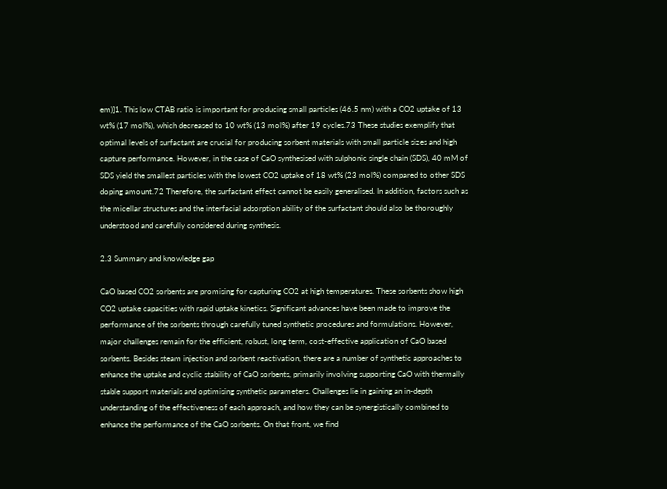em)]1. This low CTAB ratio is important for producing small particles (46.5 nm) with a CO2 uptake of 13 wt% (17 mol%), which decreased to 10 wt% (13 mol%) after 19 cycles.73 These studies exemplify that optimal levels of surfactant are crucial for producing sorbent materials with small particle sizes and high capture performance. However, in the case of CaO synthesised with sulphonic single chain (SDS), 40 mM of SDS yield the smallest particles with the lowest CO2 uptake of 18 wt% (23 mol%) compared to other SDS doping amount.72 Therefore, the surfactant effect cannot be easily generalised. In addition, factors such as the micellar structures and the interfacial adsorption ability of the surfactant should also be thoroughly understood and carefully considered during synthesis.

2.3 Summary and knowledge gap

CaO based CO2 sorbents are promising for capturing CO2 at high temperatures. These sorbents show high CO2 uptake capacities with rapid uptake kinetics. Significant advances have been made to improve the performance of the sorbents through carefully tuned synthetic procedures and formulations. However, major challenges remain for the efficient, robust, long term, cost-effective application of CaO based sorbents. Besides steam injection and sorbent reactivation, there are a number of synthetic approaches to enhance the uptake and cyclic stability of CaO sorbents, primarily involving supporting CaO with thermally stable support materials and optimising synthetic parameters. Challenges lie in gaining an in-depth understanding of the effectiveness of each approach, and how they can be synergistically combined to enhance the performance of the CaO sorbents. On that front, we find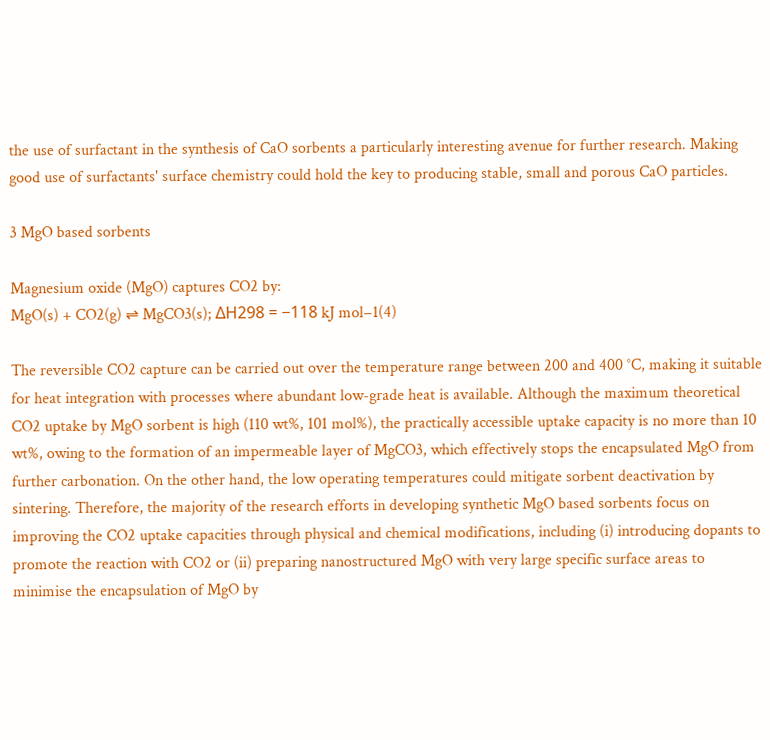the use of surfactant in the synthesis of CaO sorbents a particularly interesting avenue for further research. Making good use of surfactants' surface chemistry could hold the key to producing stable, small and porous CaO particles.

3 MgO based sorbents

Magnesium oxide (MgO) captures CO2 by:
MgO(s) + CO2(g) ⇌ MgCO3(s); ΔH298 = −118 kJ mol−1(4)

The reversible CO2 capture can be carried out over the temperature range between 200 and 400 °C, making it suitable for heat integration with processes where abundant low-grade heat is available. Although the maximum theoretical CO2 uptake by MgO sorbent is high (110 wt%, 101 mol%), the practically accessible uptake capacity is no more than 10 wt%, owing to the formation of an impermeable layer of MgCO3, which effectively stops the encapsulated MgO from further carbonation. On the other hand, the low operating temperatures could mitigate sorbent deactivation by sintering. Therefore, the majority of the research efforts in developing synthetic MgO based sorbents focus on improving the CO2 uptake capacities through physical and chemical modifications, including (i) introducing dopants to promote the reaction with CO2 or (ii) preparing nanostructured MgO with very large specific surface areas to minimise the encapsulation of MgO by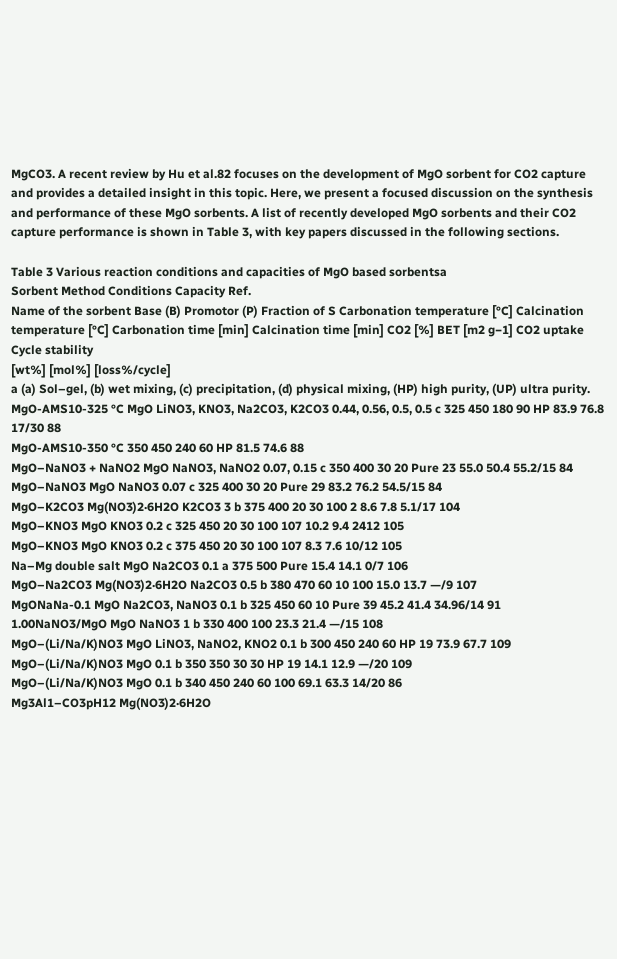MgCO3. A recent review by Hu et al.82 focuses on the development of MgO sorbent for CO2 capture and provides a detailed insight in this topic. Here, we present a focused discussion on the synthesis and performance of these MgO sorbents. A list of recently developed MgO sorbents and their CO2 capture performance is shown in Table 3, with key papers discussed in the following sections.

Table 3 Various reaction conditions and capacities of MgO based sorbentsa
Sorbent Method Conditions Capacity Ref.
Name of the sorbent Base (B) Promotor (P) Fraction of S Carbonation temperature [°C] Calcination temperature [°C] Carbonation time [min] Calcination time [min] CO2 [%] BET [m2 g−1] CO2 uptake Cycle stability
[wt%] [mol%] [loss%/cycle]
a (a) Sol–gel, (b) wet mixing, (c) precipitation, (d) physical mixing, (HP) high purity, (UP) ultra purity.
MgO-AMS10-325 °C MgO LiNO3, KNO3, Na2CO3, K2CO3 0.44, 0.56, 0.5, 0.5 c 325 450 180 90 HP 83.9 76.8 17/30 88
MgO-AMS10-350 °C 350 450 240 60 HP 81.5 74.6 88
MgO–NaNO3 + NaNO2 MgO NaNO3, NaNO2 0.07, 0.15 c 350 400 30 20 Pure 23 55.0 50.4 55.2/15 84
MgO–NaNO3 MgO NaNO3 0.07 c 325 400 30 20 Pure 29 83.2 76.2 54.5/15 84
MgO–K2CO3 Mg(NO3)2·6H2O K2CO3 3 b 375 400 20 30 100 2 8.6 7.8 5.1/17 104
MgO–KNO3 MgO KNO3 0.2 c 325 450 20 30 100 107 10.2 9.4 2412 105
MgO–KNO3 MgO KNO3 0.2 c 375 450 20 30 100 107 8.3 7.6 10/12 105
Na–Mg double salt MgO Na2CO3 0.1 a 375 500 Pure 15.4 14.1 0/7 106
MgO–Na2CO3 Mg(NO3)2·6H2O Na2CO3 0.5 b 380 470 60 10 100 15.0 13.7 —/9 107
MgONaNa-0.1 MgO Na2CO3, NaNO3 0.1 b 325 450 60 10 Pure 39 45.2 41.4 34.96/14 91
1.00NaNO3/MgO MgO NaNO3 1 b 330 400 100 23.3 21.4 —/15 108
MgO–(Li/Na/K)NO3 MgO LiNO3, NaNO2, KNO2 0.1 b 300 450 240 60 HP 19 73.9 67.7 109
MgO–(Li/Na/K)NO3 MgO 0.1 b 350 350 30 30 HP 19 14.1 12.9 —/20 109
MgO–(Li/Na/K)NO3 MgO 0.1 b 340 450 240 60 100 69.1 63.3 14/20 86
Mg3Al1–CO3pH12 Mg(NO3)2·6H2O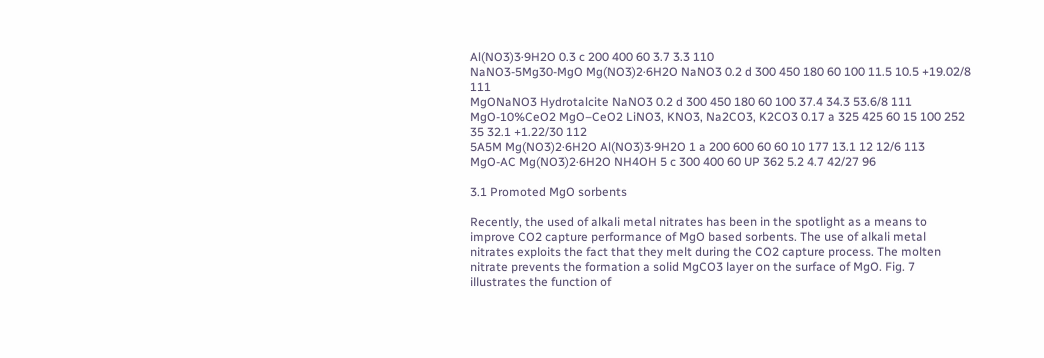Al(NO3)3·9H2O 0.3 c 200 400 60 3.7 3.3 110
NaNO3-5Mg30-MgO Mg(NO3)2·6H2O NaNO3 0.2 d 300 450 180 60 100 11.5 10.5 +19.02/8 111
MgONaNO3 Hydrotalcite NaNO3 0.2 d 300 450 180 60 100 37.4 34.3 53.6/8 111
MgO-10%CeO2 MgO–CeO2 LiNO3, KNO3, Na2CO3, K2CO3 0.17 a 325 425 60 15 100 252 35 32.1 +1.22/30 112
5A5M Mg(NO3)2·6H2O Al(NO3)3·9H2O 1 a 200 600 60 60 10 177 13.1 12 12/6 113
MgO-AC Mg(NO3)2·6H2O NH4OH 5 c 300 400 60 UP 362 5.2 4.7 42/27 96

3.1 Promoted MgO sorbents

Recently, the used of alkali metal nitrates has been in the spotlight as a means to improve CO2 capture performance of MgO based sorbents. The use of alkali metal nitrates exploits the fact that they melt during the CO2 capture process. The molten nitrate prevents the formation a solid MgCO3 layer on the surface of MgO. Fig. 7 illustrates the function of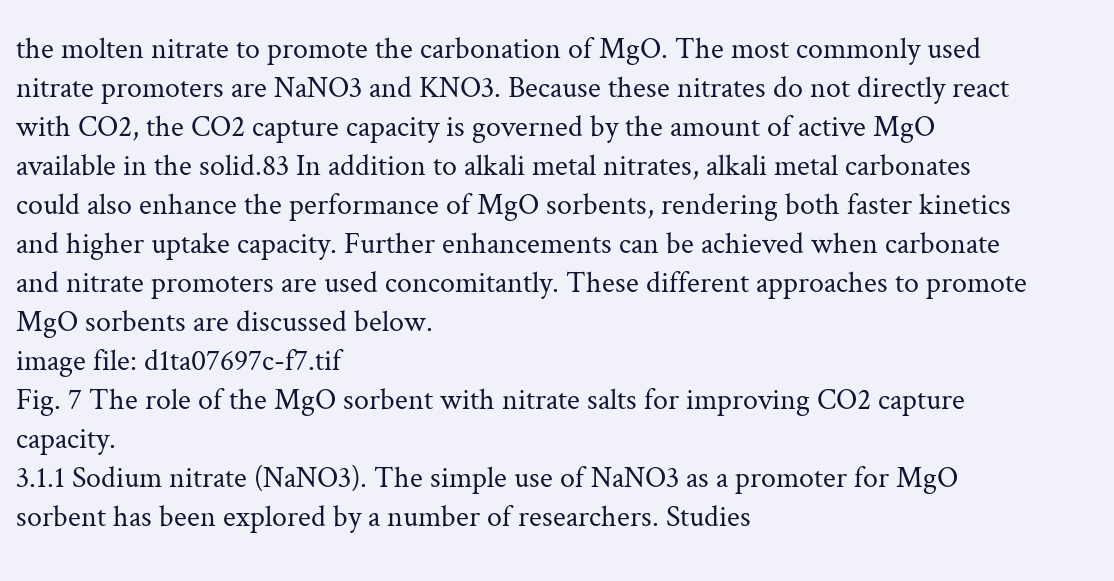the molten nitrate to promote the carbonation of MgO. The most commonly used nitrate promoters are NaNO3 and KNO3. Because these nitrates do not directly react with CO2, the CO2 capture capacity is governed by the amount of active MgO available in the solid.83 In addition to alkali metal nitrates, alkali metal carbonates could also enhance the performance of MgO sorbents, rendering both faster kinetics and higher uptake capacity. Further enhancements can be achieved when carbonate and nitrate promoters are used concomitantly. These different approaches to promote MgO sorbents are discussed below.
image file: d1ta07697c-f7.tif
Fig. 7 The role of the MgO sorbent with nitrate salts for improving CO2 capture capacity.
3.1.1 Sodium nitrate (NaNO3). The simple use of NaNO3 as a promoter for MgO sorbent has been explored by a number of researchers. Studies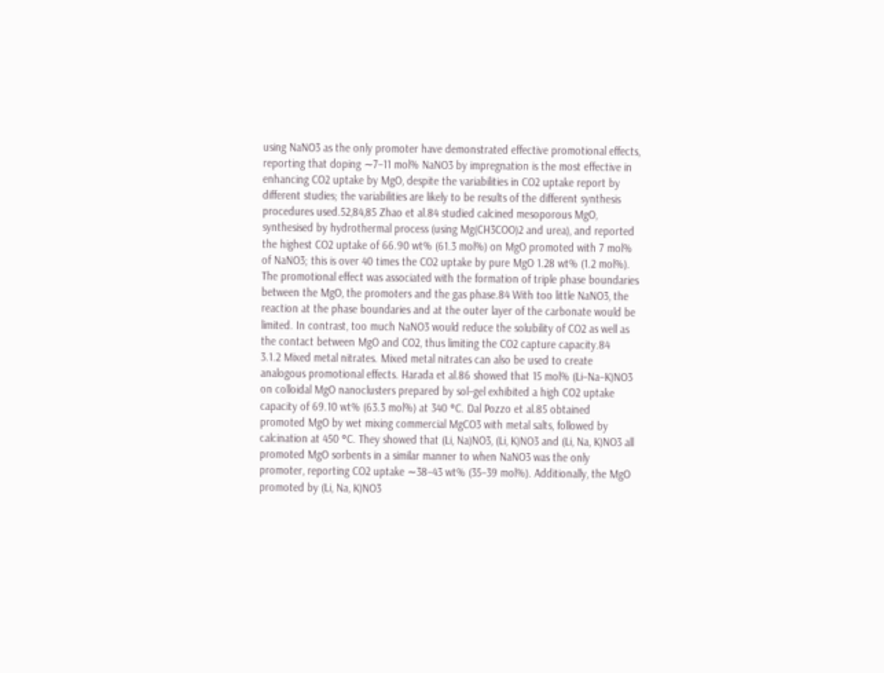using NaNO3 as the only promoter have demonstrated effective promotional effects, reporting that doping ∼7–11 mol% NaNO3 by impregnation is the most effective in enhancing CO2 uptake by MgO, despite the variabilities in CO2 uptake report by different studies; the variabilities are likely to be results of the different synthesis procedures used.52,84,85 Zhao et al.84 studied calcined mesoporous MgO, synthesised by hydrothermal process (using Mg(CH3COO)2 and urea), and reported the highest CO2 uptake of 66.90 wt% (61.3 mol%) on MgO promoted with 7 mol% of NaNO3; this is over 40 times the CO2 uptake by pure MgO 1.28 wt% (1.2 mol%). The promotional effect was associated with the formation of triple phase boundaries between the MgO, the promoters and the gas phase.84 With too little NaNO3, the reaction at the phase boundaries and at the outer layer of the carbonate would be limited. In contrast, too much NaNO3 would reduce the solubility of CO2 as well as the contact between MgO and CO2, thus limiting the CO2 capture capacity.84
3.1.2 Mixed metal nitrates. Mixed metal nitrates can also be used to create analogous promotional effects. Harada et al.86 showed that 15 mol% (Li–Na–K)NO3 on colloidal MgO nanoclusters prepared by sol–gel exhibited a high CO2 uptake capacity of 69.10 wt% (63.3 mol%) at 340 °C. Dal Pozzo et al.85 obtained promoted MgO by wet mixing commercial MgCO3 with metal salts, followed by calcination at 450 °C. They showed that (Li, Na)NO3, (Li, K)NO3 and (Li, Na, K)NO3 all promoted MgO sorbents in a similar manner to when NaNO3 was the only promoter, reporting CO2 uptake ∼38–43 wt% (35–39 mol%). Additionally, the MgO promoted by (Li, Na, K)NO3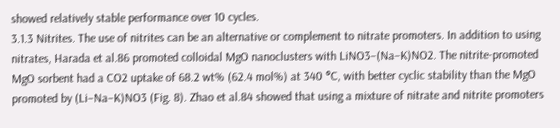showed relatively stable performance over 10 cycles.
3.1.3 Nitrites. The use of nitrites can be an alternative or complement to nitrate promoters. In addition to using nitrates, Harada et al.86 promoted colloidal MgO nanoclusters with LiNO3–(Na–K)NO2. The nitrite-promoted MgO sorbent had a CO2 uptake of 68.2 wt% (62.4 mol%) at 340 °C, with better cyclic stability than the MgO promoted by (Li–Na–K)NO3 (Fig. 8). Zhao et al.84 showed that using a mixture of nitrate and nitrite promoters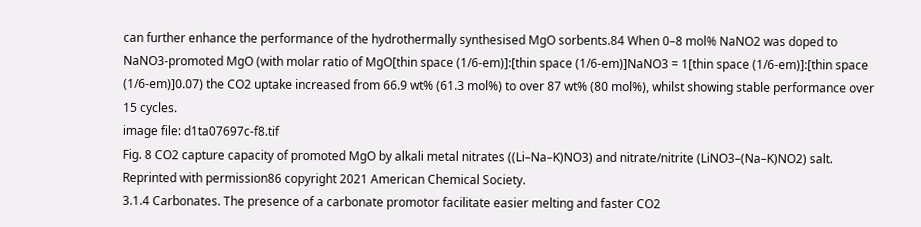can further enhance the performance of the hydrothermally synthesised MgO sorbents.84 When 0–8 mol% NaNO2 was doped to NaNO3-promoted MgO (with molar ratio of MgO[thin space (1/6-em)]:[thin space (1/6-em)]NaNO3 = 1[thin space (1/6-em)]:[thin space (1/6-em)]0.07) the CO2 uptake increased from 66.9 wt% (61.3 mol%) to over 87 wt% (80 mol%), whilst showing stable performance over 15 cycles.
image file: d1ta07697c-f8.tif
Fig. 8 CO2 capture capacity of promoted MgO by alkali metal nitrates ((Li–Na–K)NO3) and nitrate/nitrite (LiNO3–(Na–K)NO2) salt. Reprinted with permission86 copyright 2021 American Chemical Society.
3.1.4 Carbonates. The presence of a carbonate promotor facilitate easier melting and faster CO2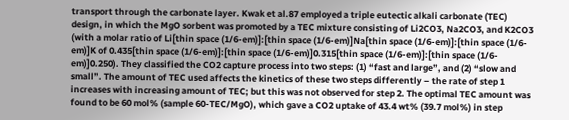transport through the carbonate layer. Kwak et al.87 employed a triple eutectic alkali carbonate (TEC) design, in which the MgO sorbent was promoted by a TEC mixture consisting of Li2CO3, Na2CO3, and K2CO3 (with a molar ratio of Li[thin space (1/6-em)]:[thin space (1/6-em)]Na[thin space (1/6-em)]:[thin space (1/6-em)]K of 0.435[thin space (1/6-em)]:[thin space (1/6-em)]0.315[thin space (1/6-em)]:[thin space (1/6-em)]0.250). They classified the CO2 capture process into two steps: (1) “fast and large”, and (2) “slow and small”. The amount of TEC used affects the kinetics of these two steps differently – the rate of step 1 increases with increasing amount of TEC; but this was not observed for step 2. The optimal TEC amount was found to be 60 mol% (sample 60-TEC/MgO), which gave a CO2 uptake of 43.4 wt% (39.7 mol%) in step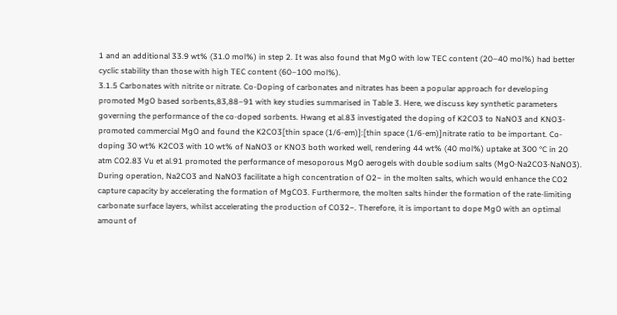1 and an additional 33.9 wt% (31.0 mol%) in step 2. It was also found that MgO with low TEC content (20–40 mol%) had better cyclic stability than those with high TEC content (60–100 mol%).
3.1.5 Carbonates with nitrite or nitrate. Co-Doping of carbonates and nitrates has been a popular approach for developing promoted MgO based sorbents,83,88–91 with key studies summarised in Table 3. Here, we discuss key synthetic parameters governing the performance of the co-doped sorbents. Hwang et al.83 investigated the doping of K2CO3 to NaNO3 and KNO3-promoted commercial MgO and found the K2CO3[thin space (1/6-em)]:[thin space (1/6-em)]nitrate ratio to be important. Co-doping 30 wt% K2CO3 with 10 wt% of NaNO3 or KNO3 both worked well, rendering 44 wt% (40 mol%) uptake at 300 °C in 20 atm CO2.83 Vu et al.91 promoted the performance of mesoporous MgO aerogels with double sodium salts (MgO·Na2CO3·NaNO3). During operation, Na2CO3 and NaNO3 facilitate a high concentration of O2− in the molten salts, which would enhance the CO2 capture capacity by accelerating the formation of MgCO3. Furthermore, the molten salts hinder the formation of the rate-limiting carbonate surface layers, whilst accelerating the production of CO32−. Therefore, it is important to dope MgO with an optimal amount of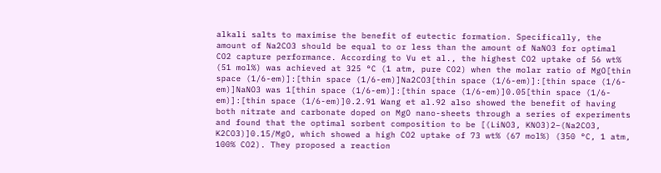alkali salts to maximise the benefit of eutectic formation. Specifically, the amount of Na2CO3 should be equal to or less than the amount of NaNO3 for optimal CO2 capture performance. According to Vu et al., the highest CO2 uptake of 56 wt% (51 mol%) was achieved at 325 °C (1 atm, pure CO2) when the molar ratio of MgO[thin space (1/6-em)]:[thin space (1/6-em)]Na2CO3[thin space (1/6-em)]:[thin space (1/6-em)]NaNO3 was 1[thin space (1/6-em)]:[thin space (1/6-em)]0.05[thin space (1/6-em)]:[thin space (1/6-em)]0.2.91 Wang et al.92 also showed the benefit of having both nitrate and carbonate doped on MgO nano-sheets through a series of experiments and found that the optimal sorbent composition to be [(LiNO3, KNO3)2–(Na2CO3, K2CO3)]0.15/MgO, which showed a high CO2 uptake of 73 wt% (67 mol%) (350 °C, 1 atm, 100% CO2). They proposed a reaction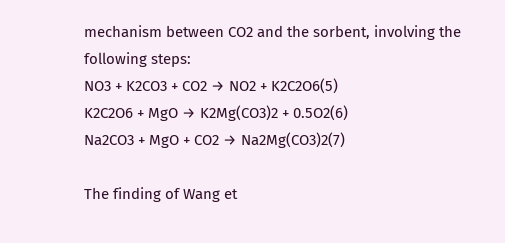mechanism between CO2 and the sorbent, involving the following steps:
NO3 + K2CO3 + CO2 → NO2 + K2C2O6(5)
K2C2O6 + MgO → K2Mg(CO3)2 + 0.5O2(6)
Na2CO3 + MgO + CO2 → Na2Mg(CO3)2(7)

The finding of Wang et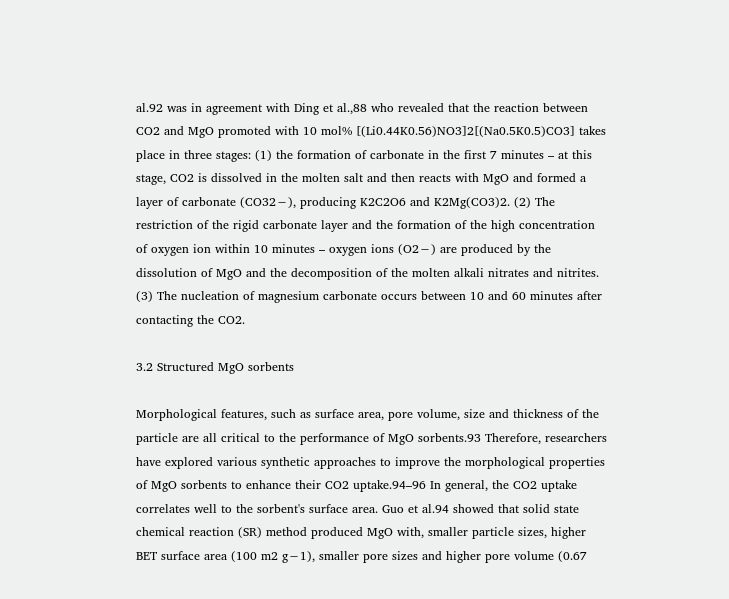al.92 was in agreement with Ding et al.,88 who revealed that the reaction between CO2 and MgO promoted with 10 mol% [(Li0.44K0.56)NO3]2[(Na0.5K0.5)CO3] takes place in three stages: (1) the formation of carbonate in the first 7 minutes – at this stage, CO2 is dissolved in the molten salt and then reacts with MgO and formed a layer of carbonate (CO32−), producing K2C2O6 and K2Mg(CO3)2. (2) The restriction of the rigid carbonate layer and the formation of the high concentration of oxygen ion within 10 minutes – oxygen ions (O2−) are produced by the dissolution of MgO and the decomposition of the molten alkali nitrates and nitrites. (3) The nucleation of magnesium carbonate occurs between 10 and 60 minutes after contacting the CO2.

3.2 Structured MgO sorbents

Morphological features, such as surface area, pore volume, size and thickness of the particle are all critical to the performance of MgO sorbents.93 Therefore, researchers have explored various synthetic approaches to improve the morphological properties of MgO sorbents to enhance their CO2 uptake.94–96 In general, the CO2 uptake correlates well to the sorbent's surface area. Guo et al.94 showed that solid state chemical reaction (SR) method produced MgO with, smaller particle sizes, higher BET surface area (100 m2 g−1), smaller pore sizes and higher pore volume (0.67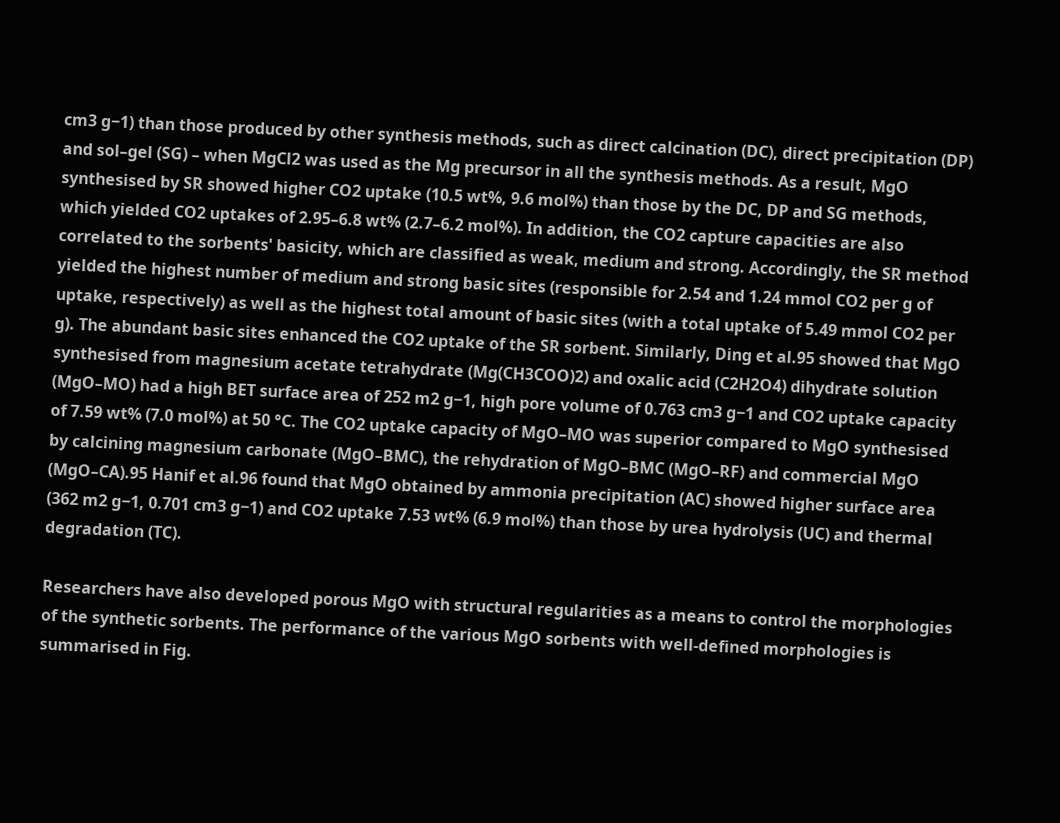cm3 g−1) than those produced by other synthesis methods, such as direct calcination (DC), direct precipitation (DP) and sol–gel (SG) – when MgCl2 was used as the Mg precursor in all the synthesis methods. As a result, MgO synthesised by SR showed higher CO2 uptake (10.5 wt%, 9.6 mol%) than those by the DC, DP and SG methods, which yielded CO2 uptakes of 2.95–6.8 wt% (2.7–6.2 mol%). In addition, the CO2 capture capacities are also correlated to the sorbents' basicity, which are classified as weak, medium and strong. Accordingly, the SR method yielded the highest number of medium and strong basic sites (responsible for 2.54 and 1.24 mmol CO2 per g of uptake, respectively) as well as the highest total amount of basic sites (with a total uptake of 5.49 mmol CO2 per g). The abundant basic sites enhanced the CO2 uptake of the SR sorbent. Similarly, Ding et al.95 showed that MgO synthesised from magnesium acetate tetrahydrate (Mg(CH3COO)2) and oxalic acid (C2H2O4) dihydrate solution (MgO–MO) had a high BET surface area of 252 m2 g−1, high pore volume of 0.763 cm3 g−1 and CO2 uptake capacity of 7.59 wt% (7.0 mol%) at 50 °C. The CO2 uptake capacity of MgO–MO was superior compared to MgO synthesised by calcining magnesium carbonate (MgO–BMC), the rehydration of MgO–BMC (MgO–RF) and commercial MgO (MgO–CA).95 Hanif et al.96 found that MgO obtained by ammonia precipitation (AC) showed higher surface area (362 m2 g−1, 0.701 cm3 g−1) and CO2 uptake 7.53 wt% (6.9 mol%) than those by urea hydrolysis (UC) and thermal degradation (TC).

Researchers have also developed porous MgO with structural regularities as a means to control the morphologies of the synthetic sorbents. The performance of the various MgO sorbents with well-defined morphologies is summarised in Fig.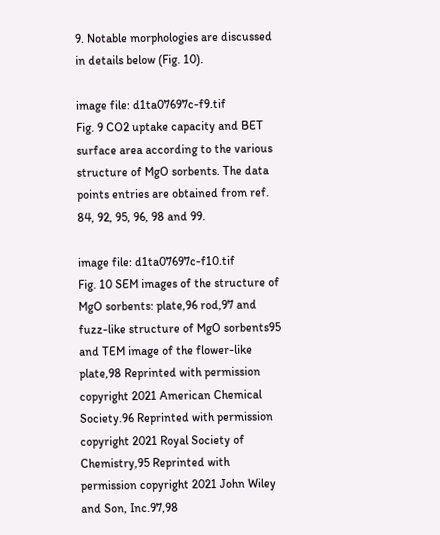9. Notable morphologies are discussed in details below (Fig. 10).

image file: d1ta07697c-f9.tif
Fig. 9 CO2 uptake capacity and BET surface area according to the various structure of MgO sorbents. The data points entries are obtained from ref. 84, 92, 95, 96, 98 and 99.

image file: d1ta07697c-f10.tif
Fig. 10 SEM images of the structure of MgO sorbents: plate,96 rod,97 and fuzz-like structure of MgO sorbents95 and TEM image of the flower-like plate,98 Reprinted with permission copyright 2021 American Chemical Society.96 Reprinted with permission copyright 2021 Royal Society of Chemistry,95 Reprinted with permission copyright 2021 John Wiley and Son, Inc.97,98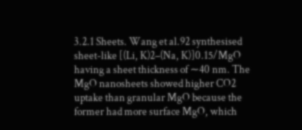3.2.1 Sheets. Wang et al.92 synthesised sheet-like [(Li, K)2–(Na, K)]0.15/MgO having a sheet thickness of ∼40 nm. The MgO nanosheets showed higher CO2 uptake than granular MgO because the former had more surface MgO, which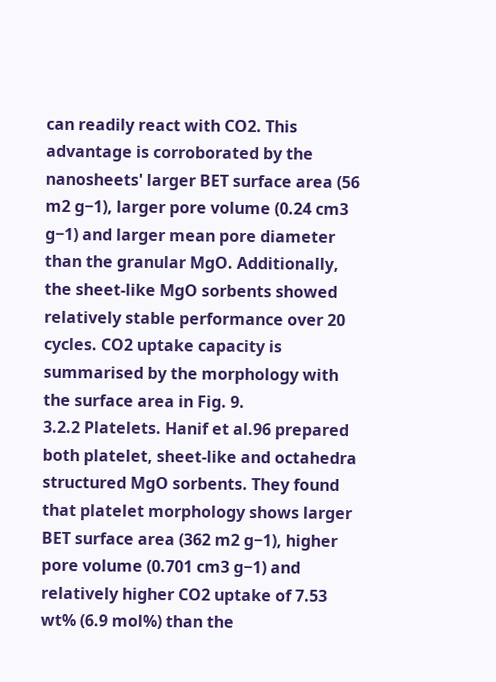can readily react with CO2. This advantage is corroborated by the nanosheets' larger BET surface area (56 m2 g−1), larger pore volume (0.24 cm3 g−1) and larger mean pore diameter than the granular MgO. Additionally, the sheet-like MgO sorbents showed relatively stable performance over 20 cycles. CO2 uptake capacity is summarised by the morphology with the surface area in Fig. 9.
3.2.2 Platelets. Hanif et al.96 prepared both platelet, sheet-like and octahedra structured MgO sorbents. They found that platelet morphology shows larger BET surface area (362 m2 g−1), higher pore volume (0.701 cm3 g−1) and relatively higher CO2 uptake of 7.53 wt% (6.9 mol%) than the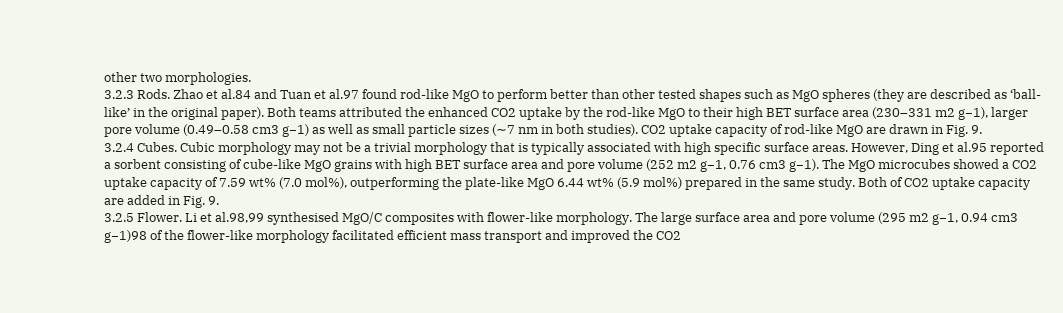other two morphologies.
3.2.3 Rods. Zhao et al.84 and Tuan et al.97 found rod-like MgO to perform better than other tested shapes such as MgO spheres (they are described as ‘ball-like’ in the original paper). Both teams attributed the enhanced CO2 uptake by the rod-like MgO to their high BET surface area (230–331 m2 g−1), larger pore volume (0.49–0.58 cm3 g−1) as well as small particle sizes (∼7 nm in both studies). CO2 uptake capacity of rod-like MgO are drawn in Fig. 9.
3.2.4 Cubes. Cubic morphology may not be a trivial morphology that is typically associated with high specific surface areas. However, Ding et al.95 reported a sorbent consisting of cube-like MgO grains with high BET surface area and pore volume (252 m2 g−1, 0.76 cm3 g−1). The MgO microcubes showed a CO2 uptake capacity of 7.59 wt% (7.0 mol%), outperforming the plate-like MgO 6.44 wt% (5.9 mol%) prepared in the same study. Both of CO2 uptake capacity are added in Fig. 9.
3.2.5 Flower. Li et al.98,99 synthesised MgO/C composites with flower-like morphology. The large surface area and pore volume (295 m2 g−1, 0.94 cm3 g−1)98 of the flower-like morphology facilitated efficient mass transport and improved the CO2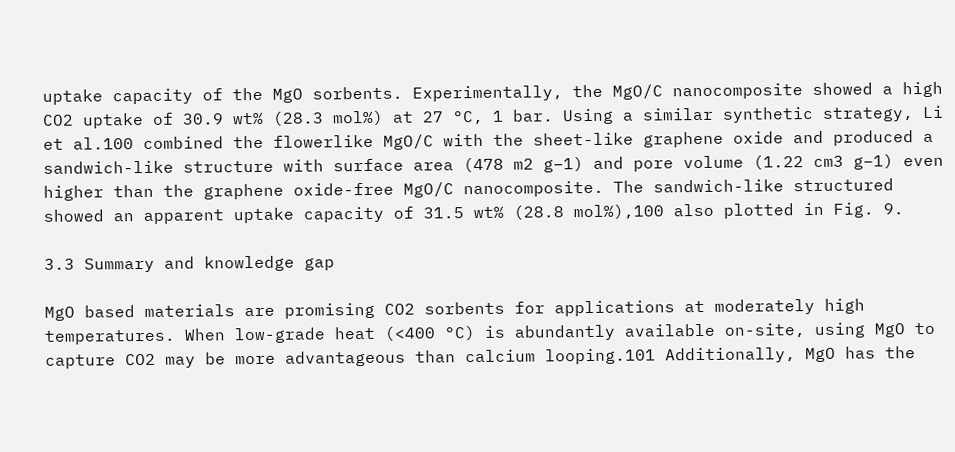uptake capacity of the MgO sorbents. Experimentally, the MgO/C nanocomposite showed a high CO2 uptake of 30.9 wt% (28.3 mol%) at 27 °C, 1 bar. Using a similar synthetic strategy, Li et al.100 combined the flowerlike MgO/C with the sheet-like graphene oxide and produced a sandwich-like structure with surface area (478 m2 g−1) and pore volume (1.22 cm3 g−1) even higher than the graphene oxide-free MgO/C nanocomposite. The sandwich-like structured showed an apparent uptake capacity of 31.5 wt% (28.8 mol%),100 also plotted in Fig. 9.

3.3 Summary and knowledge gap

MgO based materials are promising CO2 sorbents for applications at moderately high temperatures. When low-grade heat (<400 °C) is abundantly available on-site, using MgO to capture CO2 may be more advantageous than calcium looping.101 Additionally, MgO has the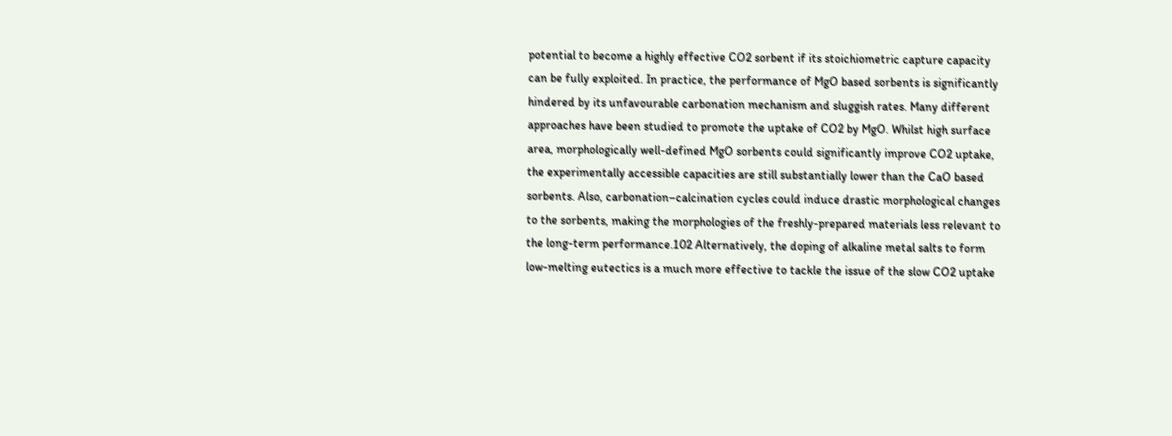potential to become a highly effective CO2 sorbent if its stoichiometric capture capacity can be fully exploited. In practice, the performance of MgO based sorbents is significantly hindered by its unfavourable carbonation mechanism and sluggish rates. Many different approaches have been studied to promote the uptake of CO2 by MgO. Whilst high surface area, morphologically well-defined MgO sorbents could significantly improve CO2 uptake, the experimentally accessible capacities are still substantially lower than the CaO based sorbents. Also, carbonation–calcination cycles could induce drastic morphological changes to the sorbents, making the morphologies of the freshly-prepared materials less relevant to the long-term performance.102 Alternatively, the doping of alkaline metal salts to form low-melting eutectics is a much more effective to tackle the issue of the slow CO2 uptake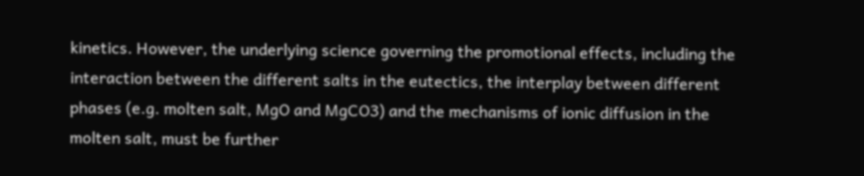kinetics. However, the underlying science governing the promotional effects, including the interaction between the different salts in the eutectics, the interplay between different phases (e.g. molten salt, MgO and MgCO3) and the mechanisms of ionic diffusion in the molten salt, must be further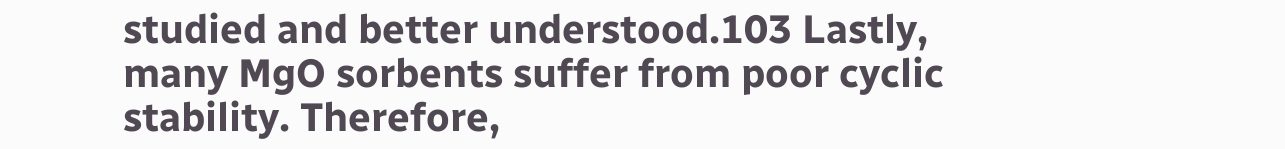studied and better understood.103 Lastly, many MgO sorbents suffer from poor cyclic stability. Therefore,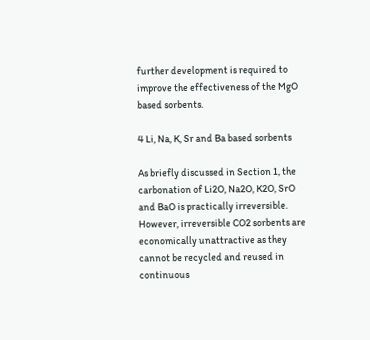further development is required to improve the effectiveness of the MgO based sorbents.

4 Li, Na, K, Sr and Ba based sorbents

As briefly discussed in Section 1, the carbonation of Li2O, Na2O, K2O, SrO and BaO is practically irreversible. However, irreversible CO2 sorbents are economically unattractive as they cannot be recycled and reused in continuous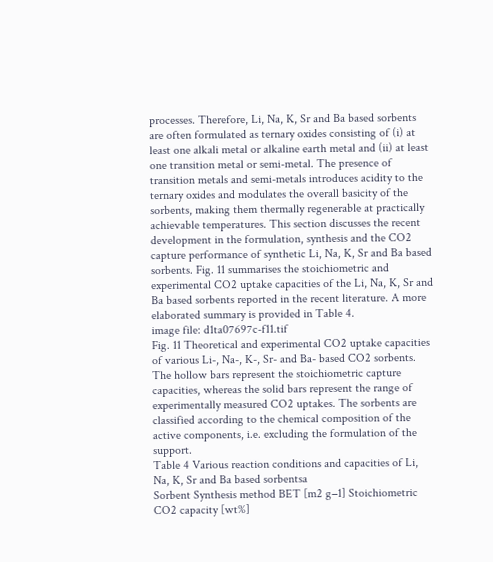processes. Therefore, Li, Na, K, Sr and Ba based sorbents are often formulated as ternary oxides consisting of (i) at least one alkali metal or alkaline earth metal and (ii) at least one transition metal or semi-metal. The presence of transition metals and semi-metals introduces acidity to the ternary oxides and modulates the overall basicity of the sorbents, making them thermally regenerable at practically achievable temperatures. This section discusses the recent development in the formulation, synthesis and the CO2 capture performance of synthetic Li, Na, K, Sr and Ba based sorbents. Fig. 11 summarises the stoichiometric and experimental CO2 uptake capacities of the Li, Na, K, Sr and Ba based sorbents reported in the recent literature. A more elaborated summary is provided in Table 4.
image file: d1ta07697c-f11.tif
Fig. 11 Theoretical and experimental CO2 uptake capacities of various Li-, Na-, K-, Sr- and Ba- based CO2 sorbents. The hollow bars represent the stoichiometric capture capacities, whereas the solid bars represent the range of experimentally measured CO2 uptakes. The sorbents are classified according to the chemical composition of the active components, i.e. excluding the formulation of the support.
Table 4 Various reaction conditions and capacities of Li, Na, K, Sr and Ba based sorbentsa
Sorbent Synthesis method BET [m2 g−1] Stoichiometric CO2 capacity [wt%]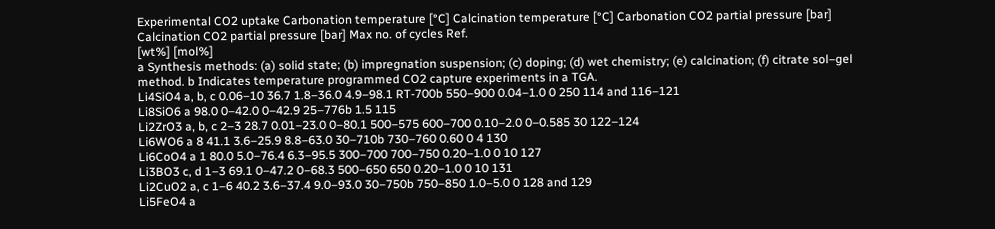Experimental CO2 uptake Carbonation temperature [°C] Calcination temperature [°C] Carbonation CO2 partial pressure [bar] Calcination CO2 partial pressure [bar] Max no. of cycles Ref.
[wt%] [mol%]
a Synthesis methods: (a) solid state; (b) impregnation suspension; (c) doping; (d) wet chemistry; (e) calcination; (f) citrate sol–gel method. b Indicates temperature programmed CO2 capture experiments in a TGA.
Li4SiO4 a, b, c 0.06–10 36.7 1.8–36.0 4.9–98.1 RT-700b 550–900 0.04–1.0 0 250 114 and 116–121
Li8SiO6 a 98.0 0–42.0 0–42.9 25–776b 1.5 115
Li2ZrO3 a, b, c 2–3 28.7 0.01–23.0 0–80.1 500–575 600–700 0.10–2.0 0–0.585 30 122–124
Li6WO6 a 8 41.1 3.6–25.9 8.8–63.0 30–710b 730–760 0.60 0 4 130
Li6CoO4 a 1 80.0 5.0–76.4 6.3–95.5 300–700 700–750 0.20–1.0 0 10 127
Li3BO3 c, d 1–3 69.1 0–47.2 0–68.3 500–650 650 0.20–1.0 0 10 131
Li2CuO2 a, c 1–6 40.2 3.6–37.4 9.0–93.0 30–750b 750–850 1.0–5.0 0 128 and 129
Li5FeO4 a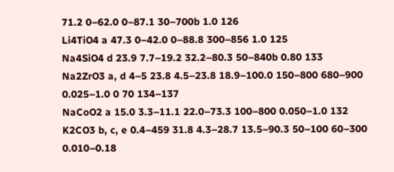71.2 0–62.0 0–87.1 30–700b 1.0 126
Li4TiO4 a 47.3 0–42.0 0–88.8 300–856 1.0 125
Na4SiO4 d 23.9 7.7–19.2 32.2–80.3 50–840b 0.80 133
Na2ZrO3 a, d 4–5 23.8 4.5–23.8 18.9–100.0 150–800 680–900 0.025–1.0 0 70 134–137
NaCoO2 a 15.0 3.3–11.1 22.0–73.3 100–800 0.050–1.0 132
K2CO3 b, c, e 0.4–459 31.8 4.3–28.7 13.5–90.3 50–100 60–300 0.010–0.18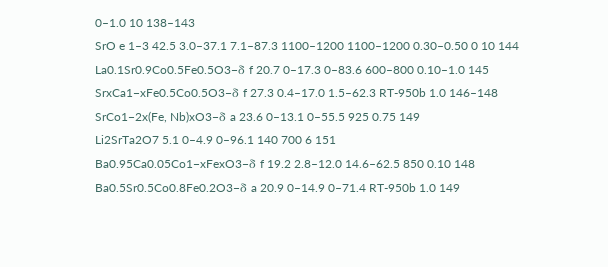0–1.0 10 138–143
SrO e 1–3 42.5 3.0–37.1 7.1–87.3 1100–1200 1100–1200 0.30–0.50 0 10 144
La0.1Sr0.9Co0.5Fe0.5O3−δ f 20.7 0–17.3 0–83.6 600–800 0.10–1.0 145
SrxCa1−xFe0.5Co0.5O3−δ f 27.3 0.4–17.0 1.5–62.3 RT-950b 1.0 146–148
SrCo1−2x(Fe, Nb)xO3−δ a 23.6 0–13.1 0–55.5 925 0.75 149
Li2SrTa2O7 5.1 0–4.9 0–96.1 140 700 6 151
Ba0.95Ca0.05Co1−xFexO3−δ f 19.2 2.8–12.0 14.6–62.5 850 0.10 148
Ba0.5Sr0.5Co0.8Fe0.2O3−δ a 20.9 0–14.9 0–71.4 RT-950b 1.0 149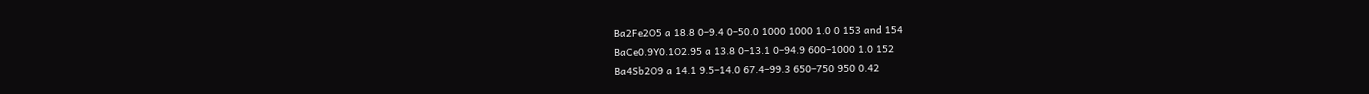Ba2Fe2O5 a 18.8 0–9.4 0–50.0 1000 1000 1.0 0 153 and 154
BaCe0.9Y0.1O2.95 a 13.8 0–13.1 0–94.9 600–1000 1.0 152
Ba4Sb2O9 a 14.1 9.5–14.0 67.4–99.3 650–750 950 0.42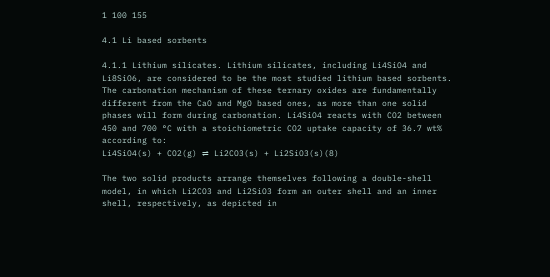1 100 155

4.1 Li based sorbents

4.1.1 Lithium silicates. Lithium silicates, including Li4SiO4 and Li8SiO6, are considered to be the most studied lithium based sorbents. The carbonation mechanism of these ternary oxides are fundamentally different from the CaO and MgO based ones, as more than one solid phases will form during carbonation. Li4SiO4 reacts with CO2 between 450 and 700 °C with a stoichiometric CO2 uptake capacity of 36.7 wt% according to:
Li4SiO4(s) + CO2(g) ⇌ Li2CO3(s) + Li2SiO3(s)(8)

The two solid products arrange themselves following a double-shell model, in which Li2CO3 and Li2SiO3 form an outer shell and an inner shell, respectively, as depicted in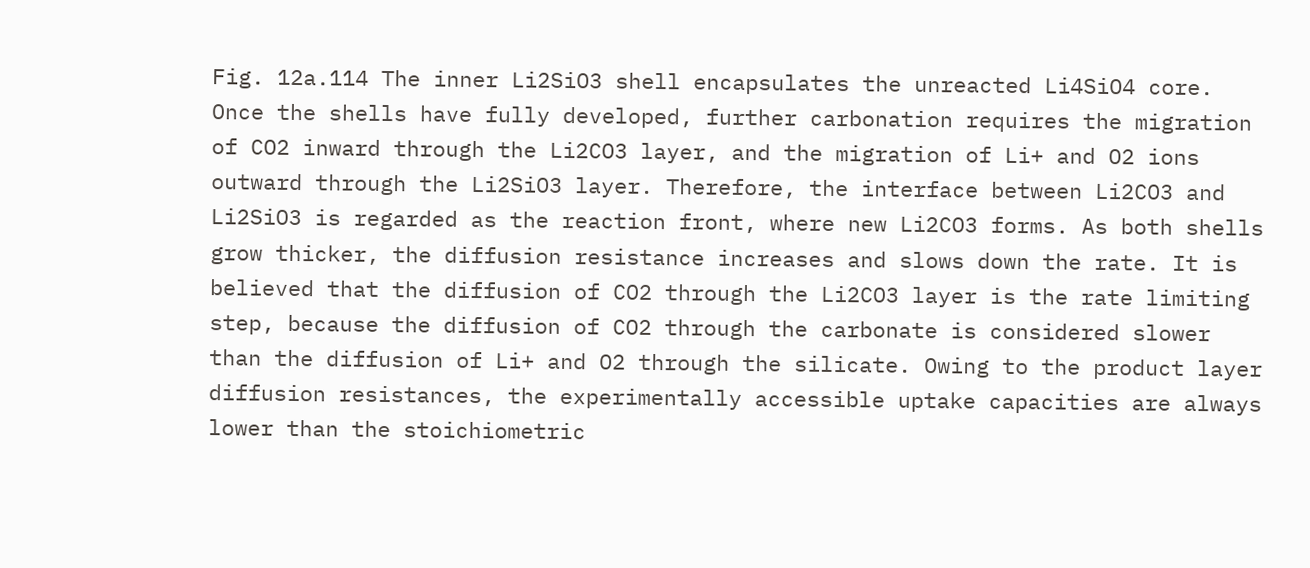Fig. 12a.114 The inner Li2SiO3 shell encapsulates the unreacted Li4SiO4 core. Once the shells have fully developed, further carbonation requires the migration of CO2 inward through the Li2CO3 layer, and the migration of Li+ and O2 ions outward through the Li2SiO3 layer. Therefore, the interface between Li2CO3 and Li2SiO3 is regarded as the reaction front, where new Li2CO3 forms. As both shells grow thicker, the diffusion resistance increases and slows down the rate. It is believed that the diffusion of CO2 through the Li2CO3 layer is the rate limiting step, because the diffusion of CO2 through the carbonate is considered slower than the diffusion of Li+ and O2 through the silicate. Owing to the product layer diffusion resistances, the experimentally accessible uptake capacities are always lower than the stoichiometric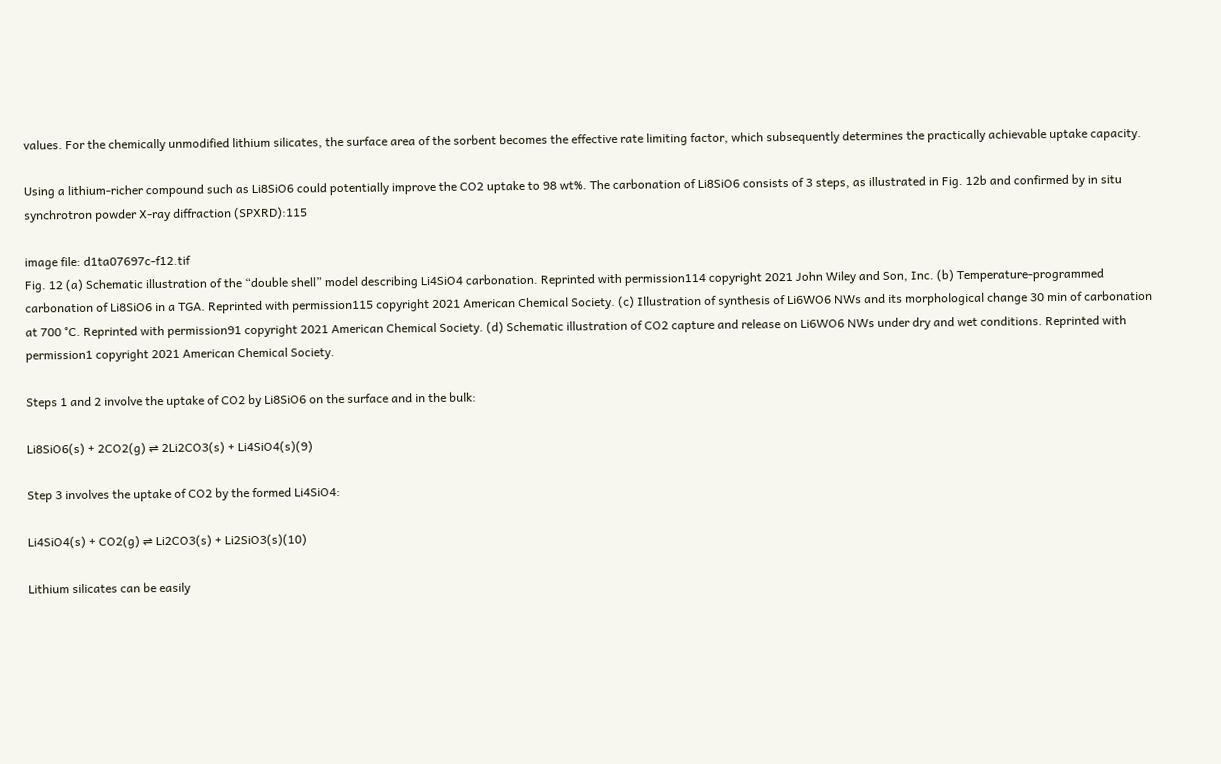values. For the chemically unmodified lithium silicates, the surface area of the sorbent becomes the effective rate limiting factor, which subsequently determines the practically achievable uptake capacity.

Using a lithium-richer compound such as Li8SiO6 could potentially improve the CO2 uptake to 98 wt%. The carbonation of Li8SiO6 consists of 3 steps, as illustrated in Fig. 12b and confirmed by in situ synchrotron powder X-ray diffraction (SPXRD):115

image file: d1ta07697c-f12.tif
Fig. 12 (a) Schematic illustration of the “double shell” model describing Li4SiO4 carbonation. Reprinted with permission114 copyright 2021 John Wiley and Son, Inc. (b) Temperature-programmed carbonation of Li8SiO6 in a TGA. Reprinted with permission115 copyright 2021 American Chemical Society. (c) Illustration of synthesis of Li6WO6 NWs and its morphological change 30 min of carbonation at 700 °C. Reprinted with permission91 copyright 2021 American Chemical Society. (d) Schematic illustration of CO2 capture and release on Li6WO6 NWs under dry and wet conditions. Reprinted with permission1 copyright 2021 American Chemical Society.

Steps 1 and 2 involve the uptake of CO2 by Li8SiO6 on the surface and in the bulk:

Li8SiO6(s) + 2CO2(g) ⇌ 2Li2CO3(s) + Li4SiO4(s)(9)

Step 3 involves the uptake of CO2 by the formed Li4SiO4:

Li4SiO4(s) + CO2(g) ⇌ Li2CO3(s) + Li2SiO3(s)(10)

Lithium silicates can be easily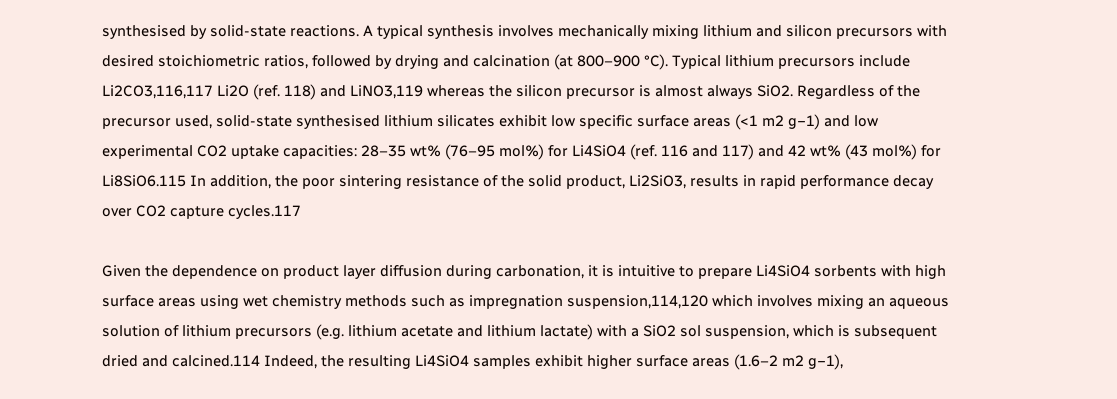synthesised by solid-state reactions. A typical synthesis involves mechanically mixing lithium and silicon precursors with desired stoichiometric ratios, followed by drying and calcination (at 800–900 °C). Typical lithium precursors include Li2CO3,116,117 Li2O (ref. 118) and LiNO3,119 whereas the silicon precursor is almost always SiO2. Regardless of the precursor used, solid-state synthesised lithium silicates exhibit low specific surface areas (<1 m2 g−1) and low experimental CO2 uptake capacities: 28–35 wt% (76–95 mol%) for Li4SiO4 (ref. 116 and 117) and 42 wt% (43 mol%) for Li8SiO6.115 In addition, the poor sintering resistance of the solid product, Li2SiO3, results in rapid performance decay over CO2 capture cycles.117

Given the dependence on product layer diffusion during carbonation, it is intuitive to prepare Li4SiO4 sorbents with high surface areas using wet chemistry methods such as impregnation suspension,114,120 which involves mixing an aqueous solution of lithium precursors (e.g. lithium acetate and lithium lactate) with a SiO2 sol suspension, which is subsequent dried and calcined.114 Indeed, the resulting Li4SiO4 samples exhibit higher surface areas (1.6–2 m2 g−1),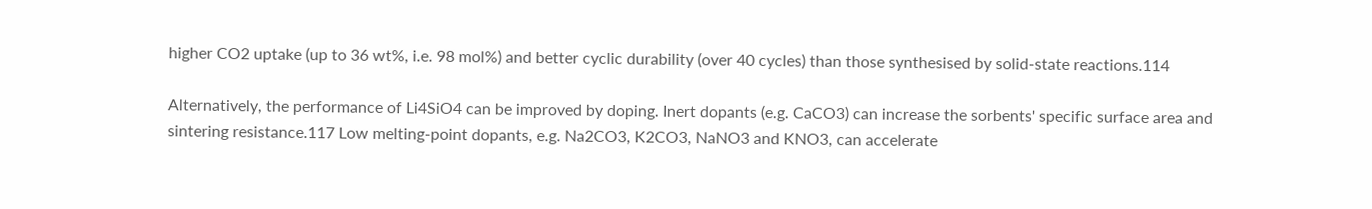higher CO2 uptake (up to 36 wt%, i.e. 98 mol%) and better cyclic durability (over 40 cycles) than those synthesised by solid-state reactions.114

Alternatively, the performance of Li4SiO4 can be improved by doping. Inert dopants (e.g. CaCO3) can increase the sorbents' specific surface area and sintering resistance.117 Low melting-point dopants, e.g. Na2CO3, K2CO3, NaNO3 and KNO3, can accelerate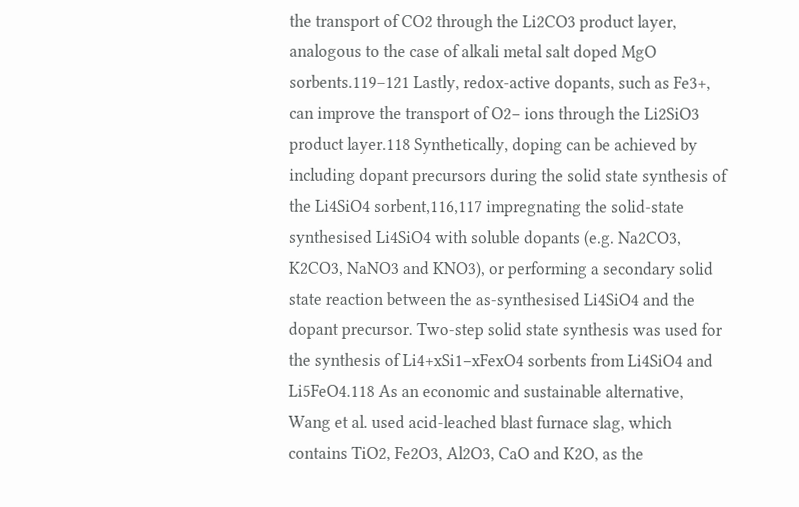the transport of CO2 through the Li2CO3 product layer, analogous to the case of alkali metal salt doped MgO sorbents.119–121 Lastly, redox-active dopants, such as Fe3+, can improve the transport of O2− ions through the Li2SiO3 product layer.118 Synthetically, doping can be achieved by including dopant precursors during the solid state synthesis of the Li4SiO4 sorbent,116,117 impregnating the solid-state synthesised Li4SiO4 with soluble dopants (e.g. Na2CO3, K2CO3, NaNO3 and KNO3), or performing a secondary solid state reaction between the as-synthesised Li4SiO4 and the dopant precursor. Two-step solid state synthesis was used for the synthesis of Li4+xSi1−xFexO4 sorbents from Li4SiO4 and Li5FeO4.118 As an economic and sustainable alternative, Wang et al. used acid-leached blast furnace slag, which contains TiO2, Fe2O3, Al2O3, CaO and K2O, as the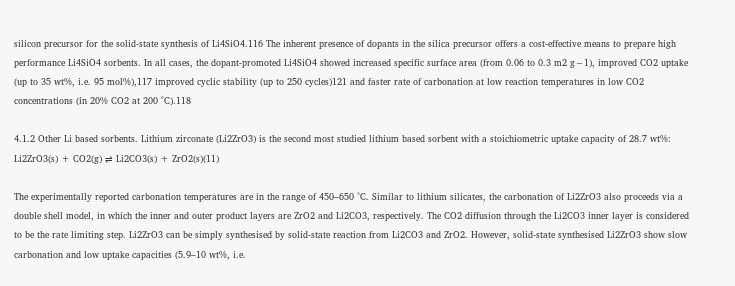silicon precursor for the solid-state synthesis of Li4SiO4.116 The inherent presence of dopants in the silica precursor offers a cost-effective means to prepare high performance Li4SiO4 sorbents. In all cases, the dopant-promoted Li4SiO4 showed increased specific surface area (from 0.06 to 0.3 m2 g−1), improved CO2 uptake (up to 35 wt%, i.e. 95 mol%),117 improved cyclic stability (up to 250 cycles)121 and faster rate of carbonation at low reaction temperatures in low CO2 concentrations (in 20% CO2 at 200 °C).118

4.1.2 Other Li based sorbents. Lithium zirconate (Li2ZrO3) is the second most studied lithium based sorbent with a stoichiometric uptake capacity of 28.7 wt%:
Li2ZrO3(s) + CO2(g) ⇌ Li2CO3(s) + ZrO2(s)(11)

The experimentally reported carbonation temperatures are in the range of 450–650 °C. Similar to lithium silicates, the carbonation of Li2ZrO3 also proceeds via a double shell model, in which the inner and outer product layers are ZrO2 and Li2CO3, respectively. The CO2 diffusion through the Li2CO3 inner layer is considered to be the rate limiting step. Li2ZrO3 can be simply synthesised by solid-state reaction from Li2CO3 and ZrO2. However, solid-state synthesised Li2ZrO3 show slow carbonation and low uptake capacities (5.9–10 wt%, i.e.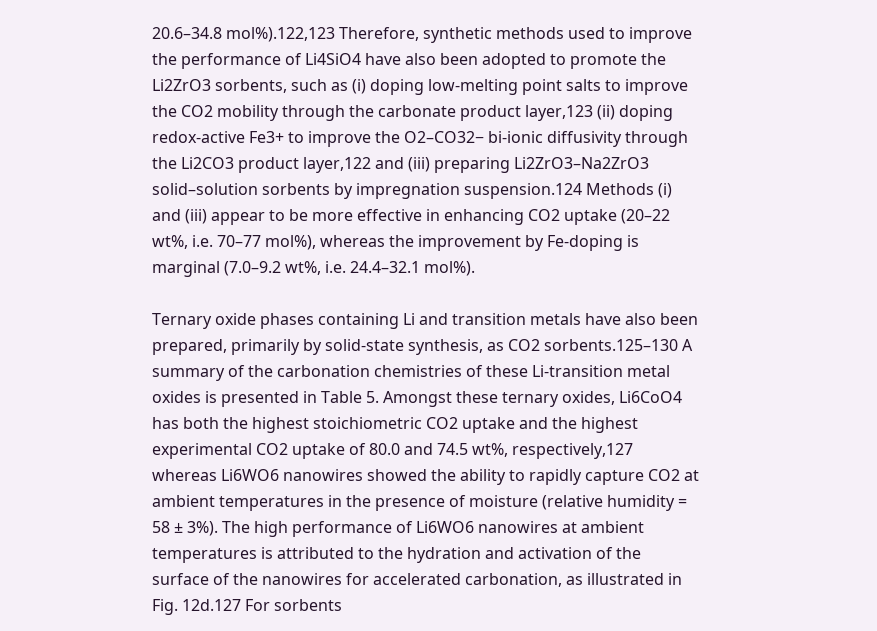20.6–34.8 mol%).122,123 Therefore, synthetic methods used to improve the performance of Li4SiO4 have also been adopted to promote the Li2ZrO3 sorbents, such as (i) doping low-melting point salts to improve the CO2 mobility through the carbonate product layer,123 (ii) doping redox-active Fe3+ to improve the O2–CO32− bi-ionic diffusivity through the Li2CO3 product layer,122 and (iii) preparing Li2ZrO3–Na2ZrO3 solid–solution sorbents by impregnation suspension.124 Methods (i) and (iii) appear to be more effective in enhancing CO2 uptake (20–22 wt%, i.e. 70–77 mol%), whereas the improvement by Fe-doping is marginal (7.0–9.2 wt%, i.e. 24.4–32.1 mol%).

Ternary oxide phases containing Li and transition metals have also been prepared, primarily by solid-state synthesis, as CO2 sorbents.125–130 A summary of the carbonation chemistries of these Li-transition metal oxides is presented in Table 5. Amongst these ternary oxides, Li6CoO4 has both the highest stoichiometric CO2 uptake and the highest experimental CO2 uptake of 80.0 and 74.5 wt%, respectively,127 whereas Li6WO6 nanowires showed the ability to rapidly capture CO2 at ambient temperatures in the presence of moisture (relative humidity = 58 ± 3%). The high performance of Li6WO6 nanowires at ambient temperatures is attributed to the hydration and activation of the surface of the nanowires for accelerated carbonation, as illustrated in Fig. 12d.127 For sorbents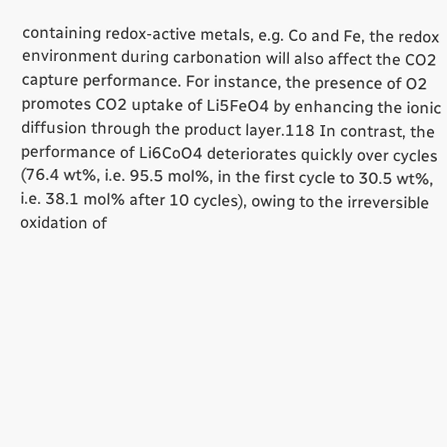containing redox-active metals, e.g. Co and Fe, the redox environment during carbonation will also affect the CO2 capture performance. For instance, the presence of O2 promotes CO2 uptake of Li5FeO4 by enhancing the ionic diffusion through the product layer.118 In contrast, the performance of Li6CoO4 deteriorates quickly over cycles (76.4 wt%, i.e. 95.5 mol%, in the first cycle to 30.5 wt%, i.e. 38.1 mol% after 10 cycles), owing to the irreversible oxidation of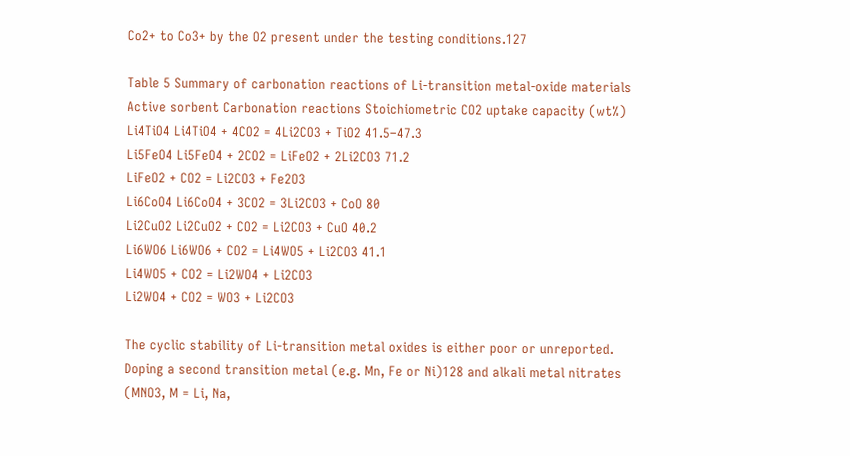Co2+ to Co3+ by the O2 present under the testing conditions.127

Table 5 Summary of carbonation reactions of Li-transition metal-oxide materials
Active sorbent Carbonation reactions Stoichiometric CO2 uptake capacity (wt%)
Li4TiO4 Li4TiO4 + 4CO2 = 4Li2CO3 + TiO2 41.5–47.3
Li5FeO4 Li5FeO4 + 2CO2 = LiFeO2 + 2Li2CO3 71.2
LiFeO2 + CO2 = Li2CO3 + Fe2O3
Li6CoO4 Li6CoO4 + 3CO2 = 3Li2CO3 + CoO 80
Li2CuO2 Li2CuO2 + CO2 = Li2CO3 + CuO 40.2
Li6WO6 Li6WO6 + CO2 = Li4WO5 + Li2CO3 41.1
Li4WO5 + CO2 = Li2WO4 + Li2CO3
Li2WO4 + CO2 = WO3 + Li2CO3

The cyclic stability of Li-transition metal oxides is either poor or unreported. Doping a second transition metal (e.g. Mn, Fe or Ni)128 and alkali metal nitrates (MNO3, M = Li, Na,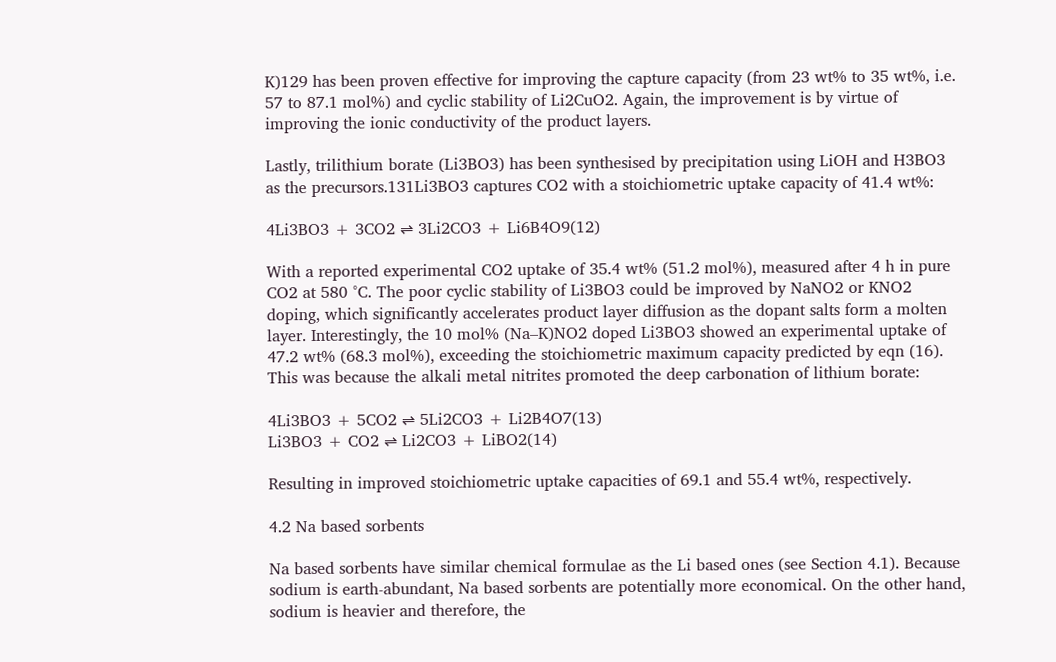K)129 has been proven effective for improving the capture capacity (from 23 wt% to 35 wt%, i.e. 57 to 87.1 mol%) and cyclic stability of Li2CuO2. Again, the improvement is by virtue of improving the ionic conductivity of the product layers.

Lastly, trilithium borate (Li3BO3) has been synthesised by precipitation using LiOH and H3BO3 as the precursors.131Li3BO3 captures CO2 with a stoichiometric uptake capacity of 41.4 wt%:

4Li3BO3 + 3CO2 ⇌ 3Li2CO3 + Li6B4O9(12)

With a reported experimental CO2 uptake of 35.4 wt% (51.2 mol%), measured after 4 h in pure CO2 at 580 °C. The poor cyclic stability of Li3BO3 could be improved by NaNO2 or KNO2 doping, which significantly accelerates product layer diffusion as the dopant salts form a molten layer. Interestingly, the 10 mol% (Na–K)NO2 doped Li3BO3 showed an experimental uptake of 47.2 wt% (68.3 mol%), exceeding the stoichiometric maximum capacity predicted by eqn (16). This was because the alkali metal nitrites promoted the deep carbonation of lithium borate:

4Li3BO3 + 5CO2 ⇌ 5Li2CO3 + Li2B4O7(13)
Li3BO3 + CO2 ⇌ Li2CO3 + LiBO2(14)

Resulting in improved stoichiometric uptake capacities of 69.1 and 55.4 wt%, respectively.

4.2 Na based sorbents

Na based sorbents have similar chemical formulae as the Li based ones (see Section 4.1). Because sodium is earth-abundant, Na based sorbents are potentially more economical. On the other hand, sodium is heavier and therefore, the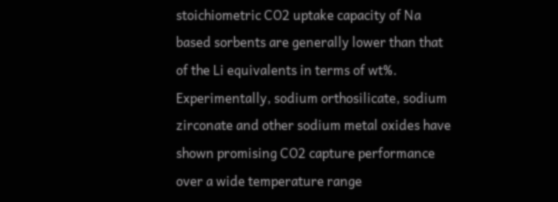stoichiometric CO2 uptake capacity of Na based sorbents are generally lower than that of the Li equivalents in terms of wt%. Experimentally, sodium orthosilicate, sodium zirconate and other sodium metal oxides have shown promising CO2 capture performance over a wide temperature range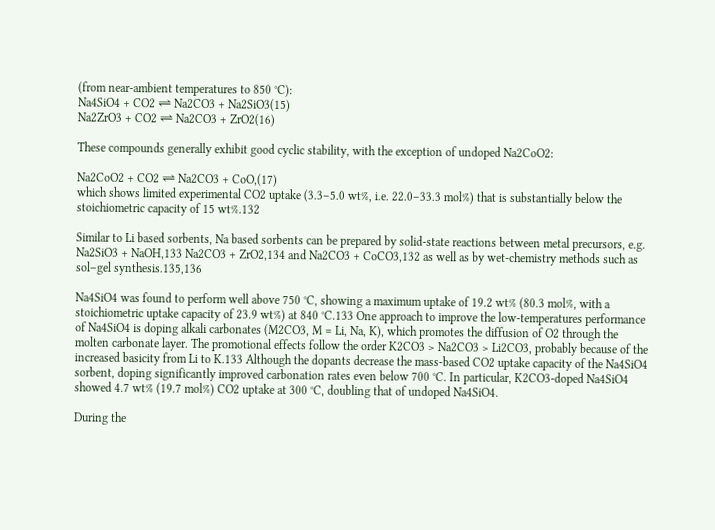(from near-ambient temperatures to 850 °C):
Na4SiO4 + CO2 ⇌ Na2CO3 + Na2SiO3(15)
Na2ZrO3 + CO2 ⇌ Na2CO3 + ZrO2(16)

These compounds generally exhibit good cyclic stability, with the exception of undoped Na2CoO2:

Na2CoO2 + CO2 ⇌ Na2CO3 + CoO,(17)
which shows limited experimental CO2 uptake (3.3–5.0 wt%, i.e. 22.0–33.3 mol%) that is substantially below the stoichiometric capacity of 15 wt%.132

Similar to Li based sorbents, Na based sorbents can be prepared by solid-state reactions between metal precursors, e.g. Na2SiO3 + NaOH,133 Na2CO3 + ZrO2,134 and Na2CO3 + CoCO3,132 as well as by wet-chemistry methods such as sol–gel synthesis.135,136

Na4SiO4 was found to perform well above 750 °C, showing a maximum uptake of 19.2 wt% (80.3 mol%, with a stoichiometric uptake capacity of 23.9 wt%) at 840 °C.133 One approach to improve the low-temperatures performance of Na4SiO4 is doping alkali carbonates (M2CO3, M = Li, Na, K), which promotes the diffusion of O2 through the molten carbonate layer. The promotional effects follow the order K2CO3 > Na2CO3 > Li2CO3, probably because of the increased basicity from Li to K.133 Although the dopants decrease the mass-based CO2 uptake capacity of the Na4SiO4 sorbent, doping significantly improved carbonation rates even below 700 °C. In particular, K2CO3-doped Na4SiO4 showed 4.7 wt% (19.7 mol%) CO2 uptake at 300 °C, doubling that of undoped Na4SiO4.

During the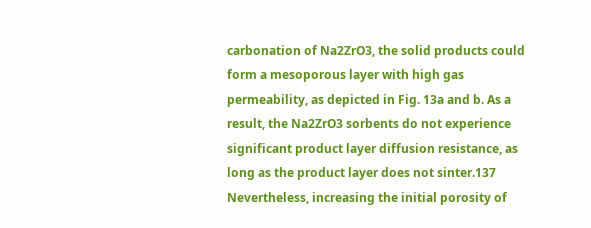carbonation of Na2ZrO3, the solid products could form a mesoporous layer with high gas permeability, as depicted in Fig. 13a and b. As a result, the Na2ZrO3 sorbents do not experience significant product layer diffusion resistance, as long as the product layer does not sinter.137 Nevertheless, increasing the initial porosity of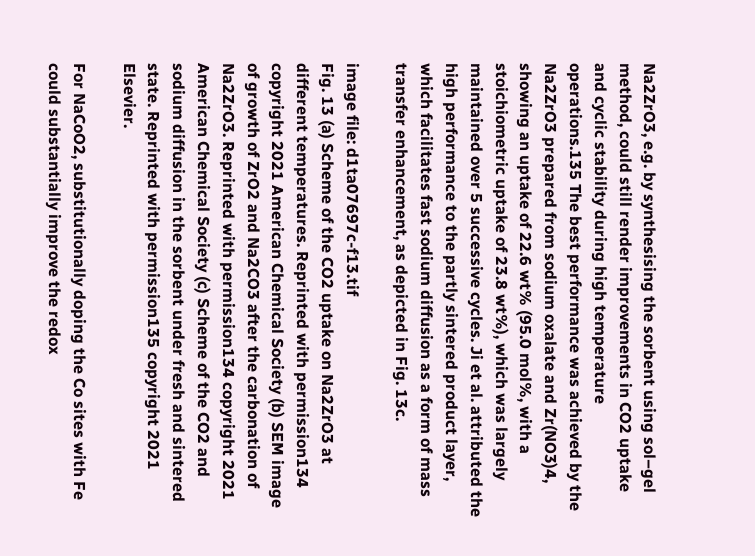Na2ZrO3, e.g. by synthesising the sorbent using sol–gel method, could still render improvements in CO2 uptake and cyclic stability during high temperature operations.135 The best performance was achieved by the Na2ZrO3 prepared from sodium oxalate and Zr(NO3)4, showing an uptake of 22.6 wt% (95.0 mol%, with a stoichiometric uptake of 23.8 wt%), which was largely maintained over 5 successive cycles. Ji et al. attributed the high performance to the partly sintered product layer, which facilitates fast sodium diffusion as a form of mass transfer enhancement, as depicted in Fig. 13c.

image file: d1ta07697c-f13.tif
Fig. 13 (a) Scheme of the CO2 uptake on Na2ZrO3 at different temperatures. Reprinted with permission134 copyright 2021 American Chemical Society (b) SEM image of growth of ZrO2 and Na2CO3 after the carbonation of Na2ZrO3. Reprinted with permission134 copyright 2021 American Chemical Society (c) Scheme of the CO2 and sodium diffusion in the sorbent under fresh and sintered state. Reprinted with permission135 copyright 2021 Elsevier.

For NaCoO2, substitutionally doping the Co sites with Fe could substantially improve the redox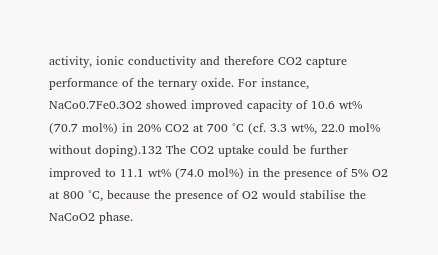activity, ionic conductivity and therefore CO2 capture performance of the ternary oxide. For instance, NaCo0.7Fe0.3O2 showed improved capacity of 10.6 wt% (70.7 mol%) in 20% CO2 at 700 °C (cf. 3.3 wt%, 22.0 mol% without doping).132 The CO2 uptake could be further improved to 11.1 wt% (74.0 mol%) in the presence of 5% O2 at 800 °C, because the presence of O2 would stabilise the NaCoO2 phase.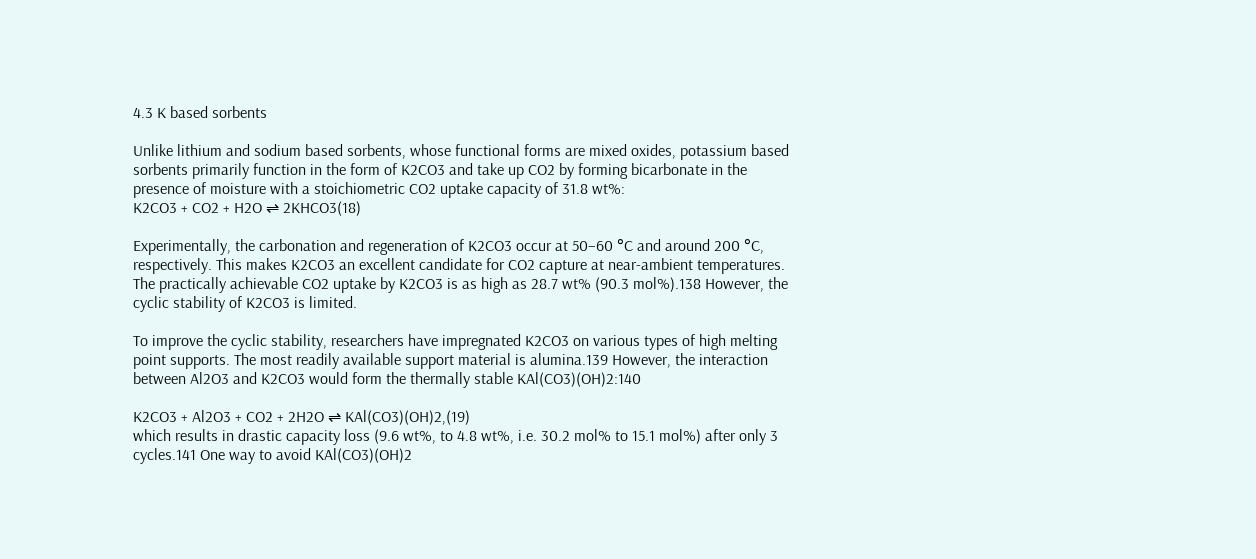4.3 K based sorbents

Unlike lithium and sodium based sorbents, whose functional forms are mixed oxides, potassium based sorbents primarily function in the form of K2CO3 and take up CO2 by forming bicarbonate in the presence of moisture with a stoichiometric CO2 uptake capacity of 31.8 wt%:
K2CO3 + CO2 + H2O ⇌ 2KHCO3(18)

Experimentally, the carbonation and regeneration of K2CO3 occur at 50–60 °C and around 200 °C, respectively. This makes K2CO3 an excellent candidate for CO2 capture at near-ambient temperatures. The practically achievable CO2 uptake by K2CO3 is as high as 28.7 wt% (90.3 mol%).138 However, the cyclic stability of K2CO3 is limited.

To improve the cyclic stability, researchers have impregnated K2CO3 on various types of high melting point supports. The most readily available support material is alumina.139 However, the interaction between Al2O3 and K2CO3 would form the thermally stable KAl(CO3)(OH)2:140

K2CO3 + Al2O3 + CO2 + 2H2O ⇌ KAl(CO3)(OH)2,(19)
which results in drastic capacity loss (9.6 wt%, to 4.8 wt%, i.e. 30.2 mol% to 15.1 mol%) after only 3 cycles.141 One way to avoid KAl(CO3)(OH)2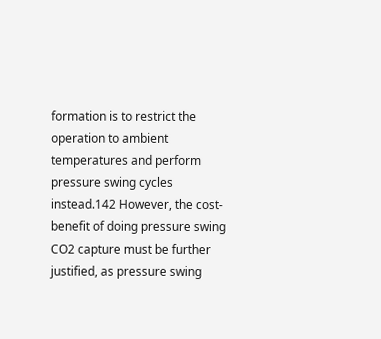formation is to restrict the operation to ambient temperatures and perform pressure swing cycles instead.142 However, the cost-benefit of doing pressure swing CO2 capture must be further justified, as pressure swing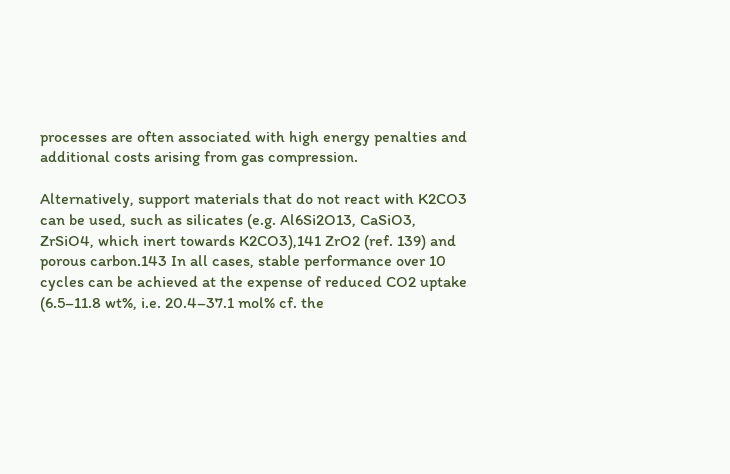processes are often associated with high energy penalties and additional costs arising from gas compression.

Alternatively, support materials that do not react with K2CO3 can be used, such as silicates (e.g. Al6Si2O13, CaSiO3, ZrSiO4, which inert towards K2CO3),141 ZrO2 (ref. 139) and porous carbon.143 In all cases, stable performance over 10 cycles can be achieved at the expense of reduced CO2 uptake (6.5–11.8 wt%, i.e. 20.4–37.1 mol% cf. the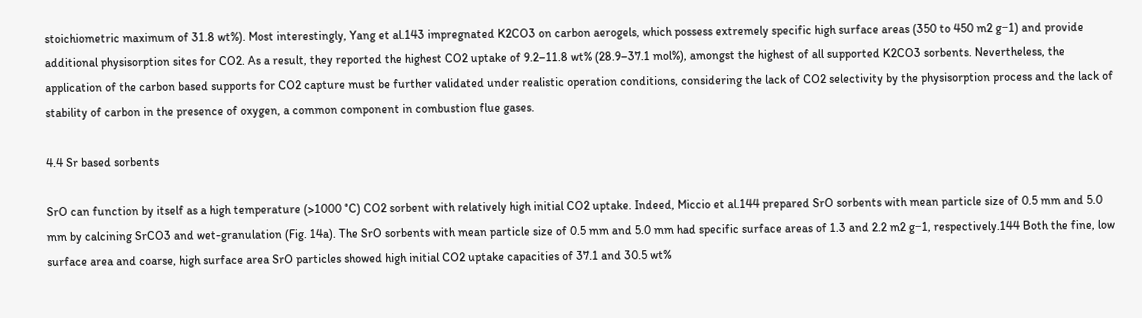stoichiometric maximum of 31.8 wt%). Most interestingly, Yang et al.143 impregnated K2CO3 on carbon aerogels, which possess extremely specific high surface areas (350 to 450 m2 g−1) and provide additional physisorption sites for CO2. As a result, they reported the highest CO2 uptake of 9.2–11.8 wt% (28.9–37.1 mol%), amongst the highest of all supported K2CO3 sorbents. Nevertheless, the application of the carbon based supports for CO2 capture must be further validated under realistic operation conditions, considering the lack of CO2 selectivity by the physisorption process and the lack of stability of carbon in the presence of oxygen, a common component in combustion flue gases.

4.4 Sr based sorbents

SrO can function by itself as a high temperature (>1000 °C) CO2 sorbent with relatively high initial CO2 uptake. Indeed, Miccio et al.144 prepared SrO sorbents with mean particle size of 0.5 mm and 5.0 mm by calcining SrCO3 and wet-granulation (Fig. 14a). The SrO sorbents with mean particle size of 0.5 mm and 5.0 mm had specific surface areas of 1.3 and 2.2 m2 g−1, respectively.144 Both the fine, low surface area and coarse, high surface area SrO particles showed high initial CO2 uptake capacities of 37.1 and 30.5 wt%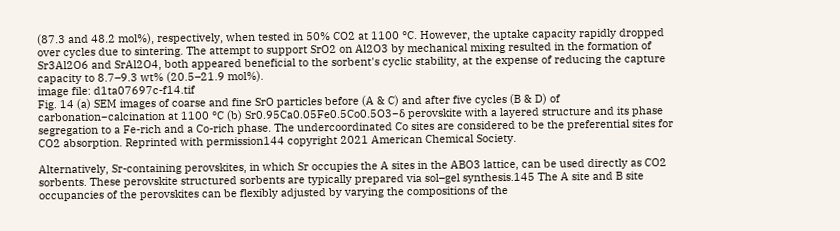(87.3 and 48.2 mol%), respectively, when tested in 50% CO2 at 1100 °C. However, the uptake capacity rapidly dropped over cycles due to sintering. The attempt to support SrO2 on Al2O3 by mechanical mixing resulted in the formation of Sr3Al2O6 and SrAl2O4, both appeared beneficial to the sorbent's cyclic stability, at the expense of reducing the capture capacity to 8.7–9.3 wt% (20.5–21.9 mol%).
image file: d1ta07697c-f14.tif
Fig. 14 (a) SEM images of coarse and fine SrO particles before (A & C) and after five cycles (B & D) of carbonation−calcination at 1100 °C (b) Sr0.95Ca0.05Fe0.5Co0.5O3−δ perovskite with a layered structure and its phase segregation to a Fe-rich and a Co-rich phase. The undercoordinated Co sites are considered to be the preferential sites for CO2 absorption. Reprinted with permission144 copyright 2021 American Chemical Society.

Alternatively, Sr-containing perovskites, in which Sr occupies the A sites in the ABO3 lattice, can be used directly as CO2 sorbents. These perovskite structured sorbents are typically prepared via sol–gel synthesis.145 The A site and B site occupancies of the perovskites can be flexibly adjusted by varying the compositions of the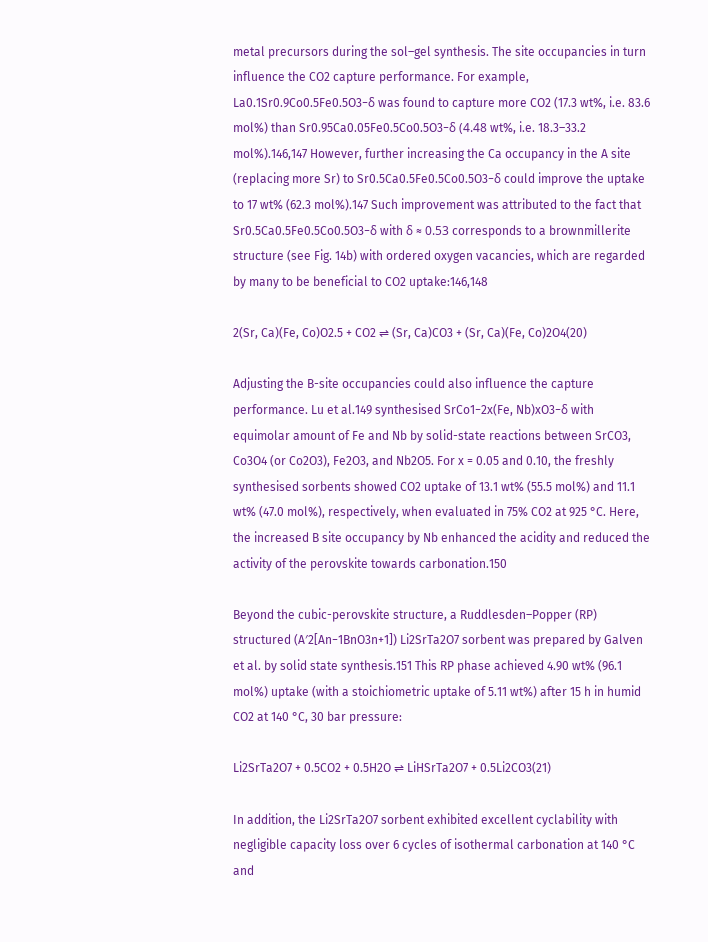metal precursors during the sol–gel synthesis. The site occupancies in turn influence the CO2 capture performance. For example, La0.1Sr0.9Co0.5Fe0.5O3−δ was found to capture more CO2 (17.3 wt%, i.e. 83.6 mol%) than Sr0.95Ca0.05Fe0.5Co0.5O3−δ (4.48 wt%, i.e. 18.3–33.2 mol%).146,147 However, further increasing the Ca occupancy in the A site (replacing more Sr) to Sr0.5Ca0.5Fe0.5Co0.5O3−δ could improve the uptake to 17 wt% (62.3 mol%).147 Such improvement was attributed to the fact that Sr0.5Ca0.5Fe0.5Co0.5O3−δ with δ ≈ 0.53 corresponds to a brownmillerite structure (see Fig. 14b) with ordered oxygen vacancies, which are regarded by many to be beneficial to CO2 uptake:146,148

2(Sr, Ca)(Fe, Co)O2.5 + CO2 ⇌ (Sr, Ca)CO3 + (Sr, Ca)(Fe, Co)2O4(20)

Adjusting the B-site occupancies could also influence the capture performance. Lu et al.149 synthesised SrCo1−2x(Fe, Nb)xO3−δ with equimolar amount of Fe and Nb by solid-state reactions between SrCO3, Co3O4 (or Co2O3), Fe2O3, and Nb2O5. For x = 0.05 and 0.10, the freshly synthesised sorbents showed CO2 uptake of 13.1 wt% (55.5 mol%) and 11.1 wt% (47.0 mol%), respectively, when evaluated in 75% CO2 at 925 °C. Here, the increased B site occupancy by Nb enhanced the acidity and reduced the activity of the perovskite towards carbonation.150

Beyond the cubic-perovskite structure, a Ruddlesden–Popper (RP) structured (A′2[An−1BnO3n+1]) Li2SrTa2O7 sorbent was prepared by Galven et al. by solid state synthesis.151 This RP phase achieved 4.90 wt% (96.1 mol%) uptake (with a stoichiometric uptake of 5.11 wt%) after 15 h in humid CO2 at 140 °C, 30 bar pressure:

Li2SrTa2O7 + 0.5CO2 + 0.5H2O ⇌ LiHSrTa2O7 + 0.5Li2CO3(21)

In addition, the Li2SrTa2O7 sorbent exhibited excellent cyclability with negligible capacity loss over 6 cycles of isothermal carbonation at 140 °C and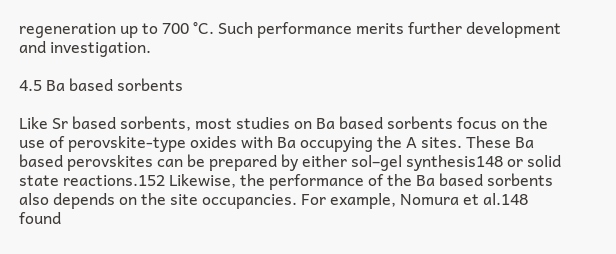regeneration up to 700 °C. Such performance merits further development and investigation.

4.5 Ba based sorbents

Like Sr based sorbents, most studies on Ba based sorbents focus on the use of perovskite-type oxides with Ba occupying the A sites. These Ba based perovskites can be prepared by either sol–gel synthesis148 or solid state reactions.152 Likewise, the performance of the Ba based sorbents also depends on the site occupancies. For example, Nomura et al.148 found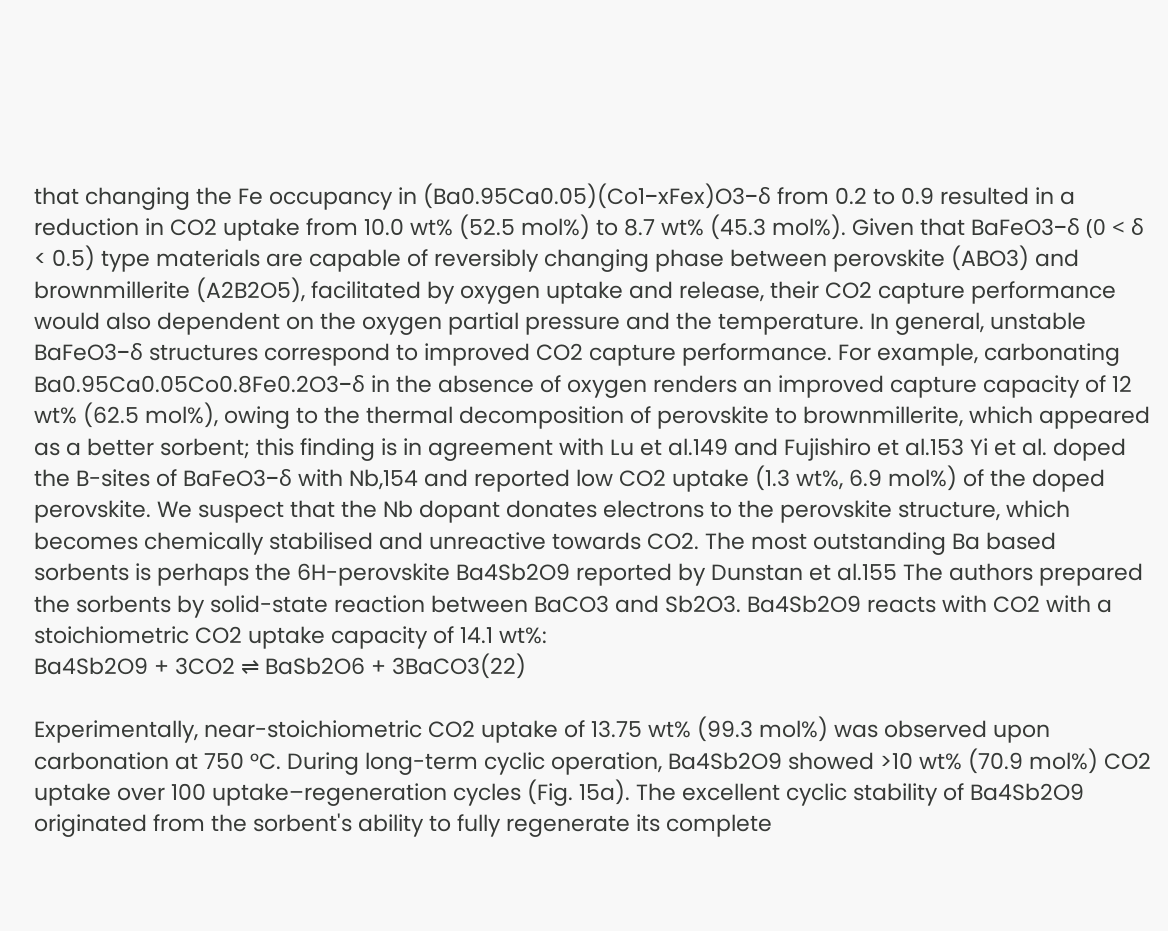that changing the Fe occupancy in (Ba0.95Ca0.05)(Co1−xFex)O3−δ from 0.2 to 0.9 resulted in a reduction in CO2 uptake from 10.0 wt% (52.5 mol%) to 8.7 wt% (45.3 mol%). Given that BaFeO3−δ (0 < δ < 0.5) type materials are capable of reversibly changing phase between perovskite (ABO3) and brownmillerite (A2B2O5), facilitated by oxygen uptake and release, their CO2 capture performance would also dependent on the oxygen partial pressure and the temperature. In general, unstable BaFeO3−δ structures correspond to improved CO2 capture performance. For example, carbonating Ba0.95Ca0.05Co0.8Fe0.2O3−δ in the absence of oxygen renders an improved capture capacity of 12 wt% (62.5 mol%), owing to the thermal decomposition of perovskite to brownmillerite, which appeared as a better sorbent; this finding is in agreement with Lu et al.149 and Fujishiro et al.153 Yi et al. doped the B-sites of BaFeO3−δ with Nb,154 and reported low CO2 uptake (1.3 wt%, 6.9 mol%) of the doped perovskite. We suspect that the Nb dopant donates electrons to the perovskite structure, which becomes chemically stabilised and unreactive towards CO2. The most outstanding Ba based sorbents is perhaps the 6H-perovskite Ba4Sb2O9 reported by Dunstan et al.155 The authors prepared the sorbents by solid-state reaction between BaCO3 and Sb2O3. Ba4Sb2O9 reacts with CO2 with a stoichiometric CO2 uptake capacity of 14.1 wt%:
Ba4Sb2O9 + 3CO2 ⇌ BaSb2O6 + 3BaCO3(22)

Experimentally, near-stoichiometric CO2 uptake of 13.75 wt% (99.3 mol%) was observed upon carbonation at 750 °C. During long-term cyclic operation, Ba4Sb2O9 showed >10 wt% (70.9 mol%) CO2 uptake over 100 uptake–regeneration cycles (Fig. 15a). The excellent cyclic stability of Ba4Sb2O9 originated from the sorbent's ability to fully regenerate its complete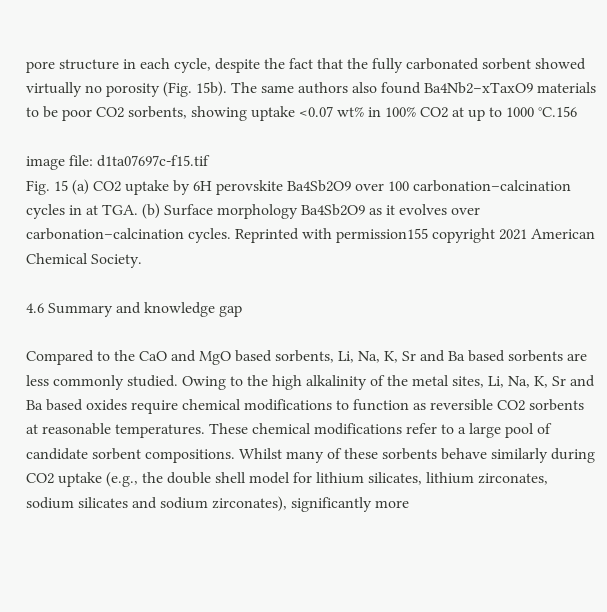pore structure in each cycle, despite the fact that the fully carbonated sorbent showed virtually no porosity (Fig. 15b). The same authors also found Ba4Nb2−xTaxO9 materials to be poor CO2 sorbents, showing uptake <0.07 wt% in 100% CO2 at up to 1000 °C.156

image file: d1ta07697c-f15.tif
Fig. 15 (a) CO2 uptake by 6H perovskite Ba4Sb2O9 over 100 carbonation–calcination cycles in at TGA. (b) Surface morphology Ba4Sb2O9 as it evolves over carbonation–calcination cycles. Reprinted with permission155 copyright 2021 American Chemical Society.

4.6 Summary and knowledge gap

Compared to the CaO and MgO based sorbents, Li, Na, K, Sr and Ba based sorbents are less commonly studied. Owing to the high alkalinity of the metal sites, Li, Na, K, Sr and Ba based oxides require chemical modifications to function as reversible CO2 sorbents at reasonable temperatures. These chemical modifications refer to a large pool of candidate sorbent compositions. Whilst many of these sorbents behave similarly during CO2 uptake (e.g., the double shell model for lithium silicates, lithium zirconates, sodium silicates and sodium zirconates), significantly more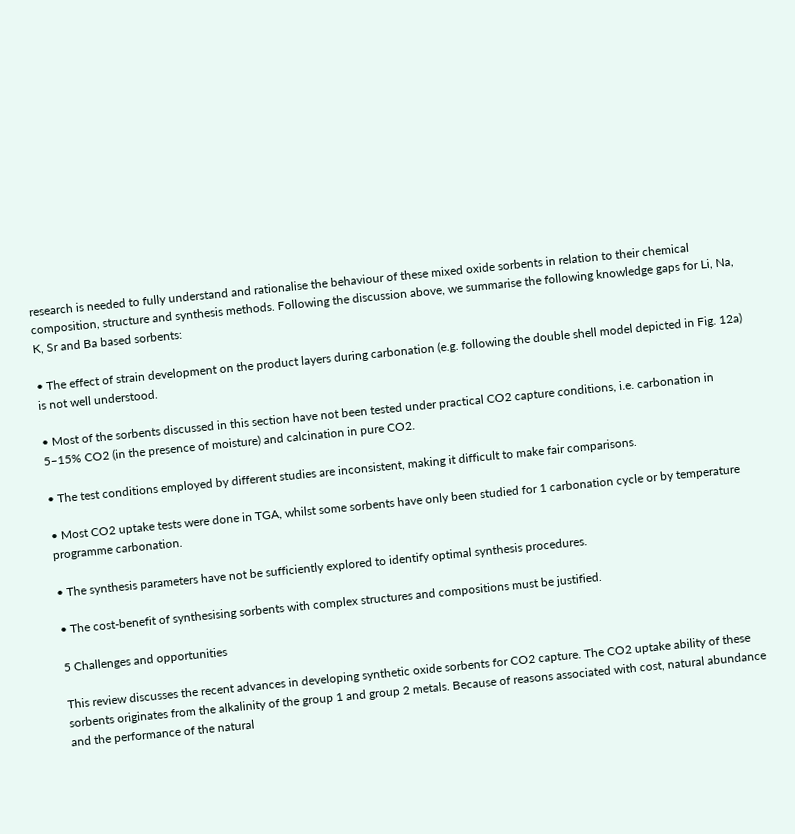research is needed to fully understand and rationalise the behaviour of these mixed oxide sorbents in relation to their chemical composition, structure and synthesis methods. Following the discussion above, we summarise the following knowledge gaps for Li, Na, K, Sr and Ba based sorbents:

• The effect of strain development on the product layers during carbonation (e.g. following the double shell model depicted in Fig. 12a) is not well understood.

• Most of the sorbents discussed in this section have not been tested under practical CO2 capture conditions, i.e. carbonation in 5–15% CO2 (in the presence of moisture) and calcination in pure CO2.

• The test conditions employed by different studies are inconsistent, making it difficult to make fair comparisons.

• Most CO2 uptake tests were done in TGA, whilst some sorbents have only been studied for 1 carbonation cycle or by temperature programme carbonation.

• The synthesis parameters have not be sufficiently explored to identify optimal synthesis procedures.

• The cost-benefit of synthesising sorbents with complex structures and compositions must be justified.

5 Challenges and opportunities

This review discusses the recent advances in developing synthetic oxide sorbents for CO2 capture. The CO2 uptake ability of these sorbents originates from the alkalinity of the group 1 and group 2 metals. Because of reasons associated with cost, natural abundance and the performance of the natural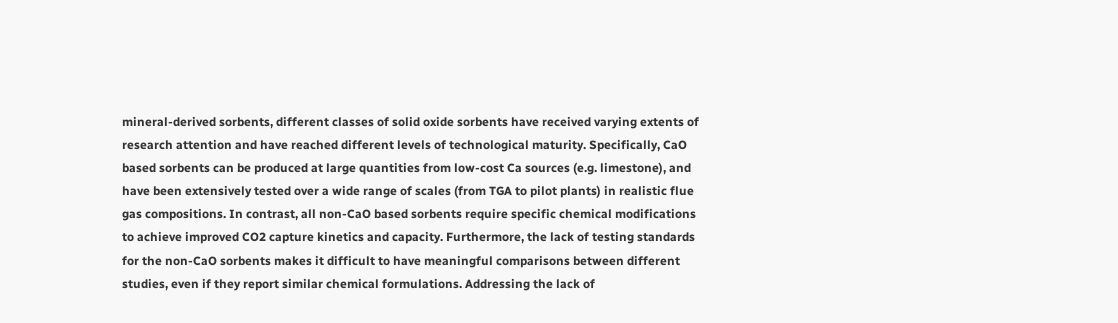mineral-derived sorbents, different classes of solid oxide sorbents have received varying extents of research attention and have reached different levels of technological maturity. Specifically, CaO based sorbents can be produced at large quantities from low-cost Ca sources (e.g. limestone), and have been extensively tested over a wide range of scales (from TGA to pilot plants) in realistic flue gas compositions. In contrast, all non-CaO based sorbents require specific chemical modifications to achieve improved CO2 capture kinetics and capacity. Furthermore, the lack of testing standards for the non-CaO sorbents makes it difficult to have meaningful comparisons between different studies, even if they report similar chemical formulations. Addressing the lack of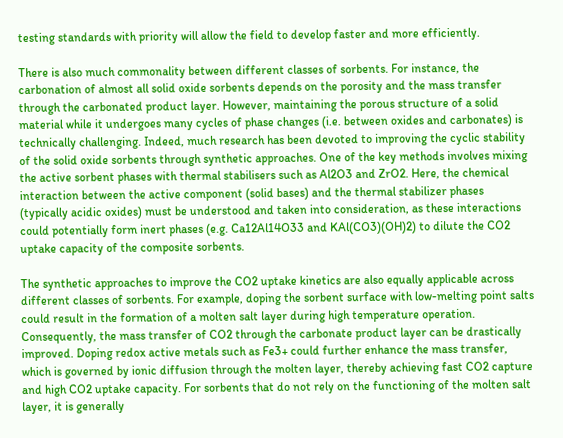testing standards with priority will allow the field to develop faster and more efficiently.

There is also much commonality between different classes of sorbents. For instance, the carbonation of almost all solid oxide sorbents depends on the porosity and the mass transfer through the carbonated product layer. However, maintaining the porous structure of a solid material while it undergoes many cycles of phase changes (i.e. between oxides and carbonates) is technically challenging. Indeed, much research has been devoted to improving the cyclic stability of the solid oxide sorbents through synthetic approaches. One of the key methods involves mixing the active sorbent phases with thermal stabilisers such as Al2O3 and ZrO2. Here, the chemical interaction between the active component (solid bases) and the thermal stabilizer phases (typically acidic oxides) must be understood and taken into consideration, as these interactions could potentially form inert phases (e.g. Ca12Al14O33 and KAl(CO3)(OH)2) to dilute the CO2 uptake capacity of the composite sorbents.

The synthetic approaches to improve the CO2 uptake kinetics are also equally applicable across different classes of sorbents. For example, doping the sorbent surface with low-melting point salts could result in the formation of a molten salt layer during high temperature operation. Consequently, the mass transfer of CO2 through the carbonate product layer can be drastically improved. Doping redox active metals such as Fe3+ could further enhance the mass transfer, which is governed by ionic diffusion through the molten layer, thereby achieving fast CO2 capture and high CO2 uptake capacity. For sorbents that do not rely on the functioning of the molten salt layer, it is generally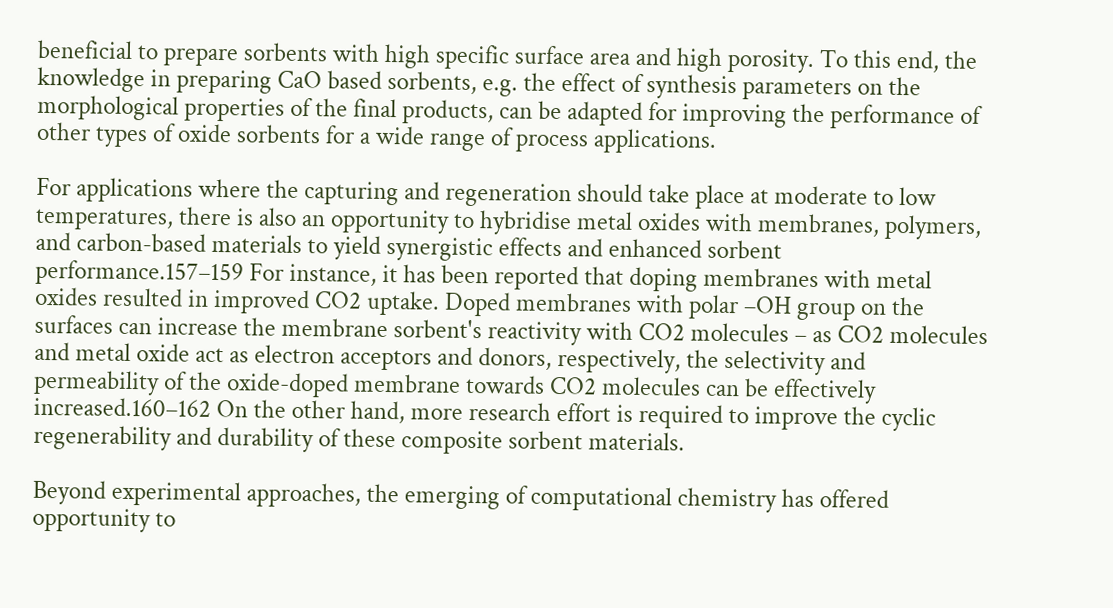beneficial to prepare sorbents with high specific surface area and high porosity. To this end, the knowledge in preparing CaO based sorbents, e.g. the effect of synthesis parameters on the morphological properties of the final products, can be adapted for improving the performance of other types of oxide sorbents for a wide range of process applications.

For applications where the capturing and regeneration should take place at moderate to low temperatures, there is also an opportunity to hybridise metal oxides with membranes, polymers, and carbon-based materials to yield synergistic effects and enhanced sorbent performance.157–159 For instance, it has been reported that doping membranes with metal oxides resulted in improved CO2 uptake. Doped membranes with polar –OH group on the surfaces can increase the membrane sorbent's reactivity with CO2 molecules – as CO2 molecules and metal oxide act as electron acceptors and donors, respectively, the selectivity and permeability of the oxide-doped membrane towards CO2 molecules can be effectively increased.160–162 On the other hand, more research effort is required to improve the cyclic regenerability and durability of these composite sorbent materials.

Beyond experimental approaches, the emerging of computational chemistry has offered opportunity to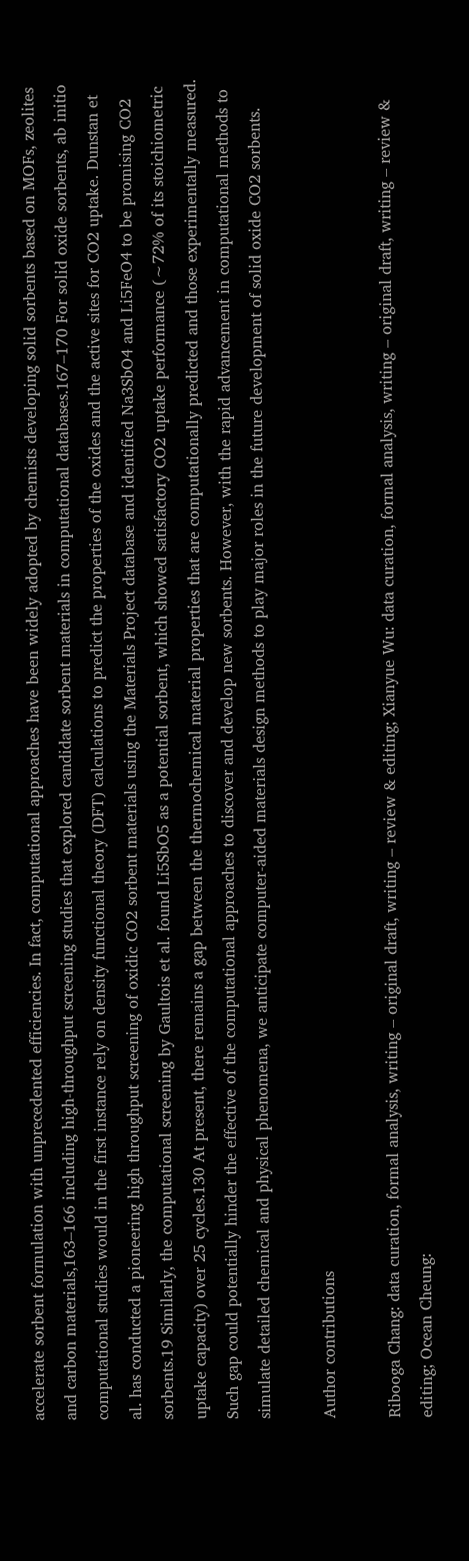accelerate sorbent formulation with unprecedented efficiencies. In fact, computational approaches have been widely adopted by chemists developing solid sorbents based on MOFs, zeolites and carbon materials,163–166 including high-throughput screening studies that explored candidate sorbent materials in computational databases.167–170 For solid oxide sorbents, ab initio computational studies would in the first instance rely on density functional theory (DFT) calculations to predict the properties of the oxides and the active sites for CO2 uptake. Dunstan et al. has conducted a pioneering high throughput screening of oxidic CO2 sorbent materials using the Materials Project database and identified Na3SbO4 and Li5FeO4 to be promising CO2 sorbents.19 Similarly, the computational screening by Gaultois et al. found Li5SbO5 as a potential sorbent, which showed satisfactory CO2 uptake performance (∼72% of its stoichiometric uptake capacity) over 25 cycles.130 At present, there remains a gap between the thermochemical material properties that are computationally predicted and those experimentally measured. Such gap could potentially hinder the effective of the computational approaches to discover and develop new sorbents. However, with the rapid advancement in computational methods to simulate detailed chemical and physical phenomena, we anticipate computer-aided materials design methods to play major roles in the future development of solid oxide CO2 sorbents.

Author contributions

Ribooga Chang: data curation, formal analysis, writing – original draft, writing – review & editing; Xianyue Wu: data curation, formal analysis, writing – original draft, writing – review & editing; Ocean Cheung: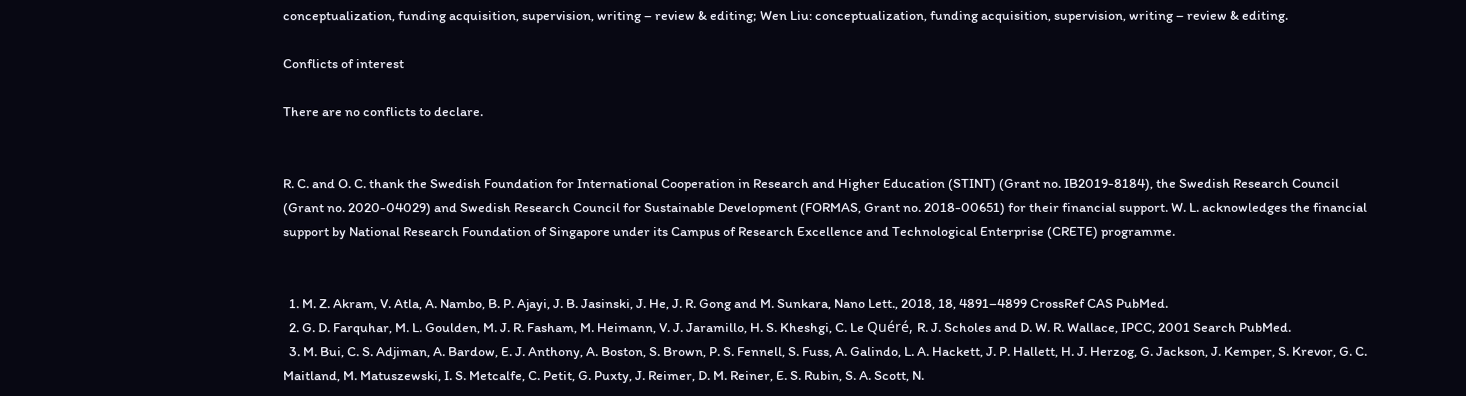conceptualization, funding acquisition, supervision, writing – review & editing; Wen Liu: conceptualization, funding acquisition, supervision, writing – review & editing.

Conflicts of interest

There are no conflicts to declare.


R. C. and O. C. thank the Swedish Foundation for International Cooperation in Research and Higher Education (STINT) (Grant no. IB2019-8184), the Swedish Research Council (Grant no. 2020-04029) and Swedish Research Council for Sustainable Development (FORMAS, Grant no. 2018-00651) for their financial support. W. L. acknowledges the financial support by National Research Foundation of Singapore under its Campus of Research Excellence and Technological Enterprise (CRETE) programme.


  1. M. Z. Akram, V. Atla, A. Nambo, B. P. Ajayi, J. B. Jasinski, J. He, J. R. Gong and M. Sunkara, Nano Lett., 2018, 18, 4891–4899 CrossRef CAS PubMed.
  2. G. D. Farquhar, M. L. Goulden, M. J. R. Fasham, M. Heimann, V. J. Jaramillo, H. S. Kheshgi, C. Le Quéré, R. J. Scholes and D. W. R. Wallace, IPCC, 2001 Search PubMed.
  3. M. Bui, C. S. Adjiman, A. Bardow, E. J. Anthony, A. Boston, S. Brown, P. S. Fennell, S. Fuss, A. Galindo, L. A. Hackett, J. P. Hallett, H. J. Herzog, G. Jackson, J. Kemper, S. Krevor, G. C. Maitland, M. Matuszewski, I. S. Metcalfe, C. Petit, G. Puxty, J. Reimer, D. M. Reiner, E. S. Rubin, S. A. Scott, N.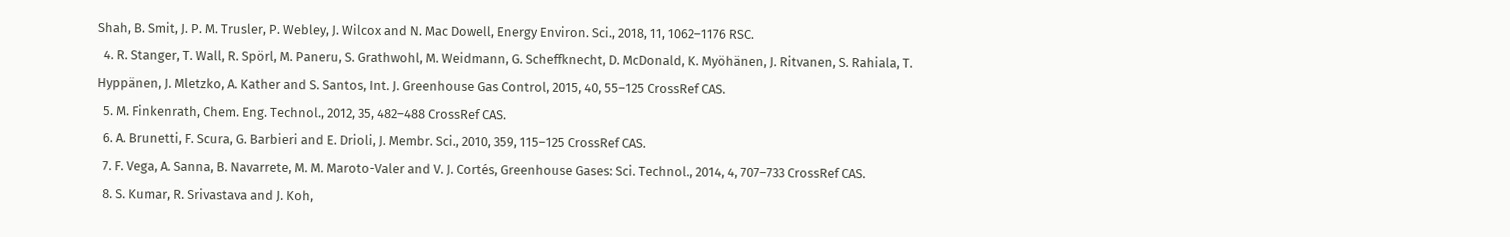Shah, B. Smit, J. P. M. Trusler, P. Webley, J. Wilcox and N. Mac Dowell, Energy Environ. Sci., 2018, 11, 1062–1176 RSC.
  4. R. Stanger, T. Wall, R. Spörl, M. Paneru, S. Grathwohl, M. Weidmann, G. Scheffknecht, D. McDonald, K. Myöhänen, J. Ritvanen, S. Rahiala, T. Hyppänen, J. Mletzko, A. Kather and S. Santos, Int. J. Greenhouse Gas Control, 2015, 40, 55–125 CrossRef CAS.
  5. M. Finkenrath, Chem. Eng. Technol., 2012, 35, 482–488 CrossRef CAS.
  6. A. Brunetti, F. Scura, G. Barbieri and E. Drioli, J. Membr. Sci., 2010, 359, 115–125 CrossRef CAS.
  7. F. Vega, A. Sanna, B. Navarrete, M. M. Maroto-Valer and V. J. Cortés, Greenhouse Gases: Sci. Technol., 2014, 4, 707–733 CrossRef CAS.
  8. S. Kumar, R. Srivastava and J. Koh,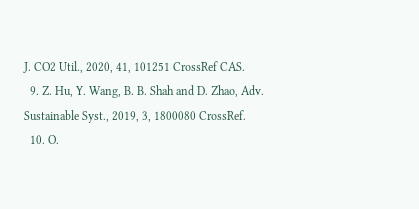J. CO2 Util., 2020, 41, 101251 CrossRef CAS.
  9. Z. Hu, Y. Wang, B. B. Shah and D. Zhao, Adv. Sustainable Syst., 2019, 3, 1800080 CrossRef.
  10. O.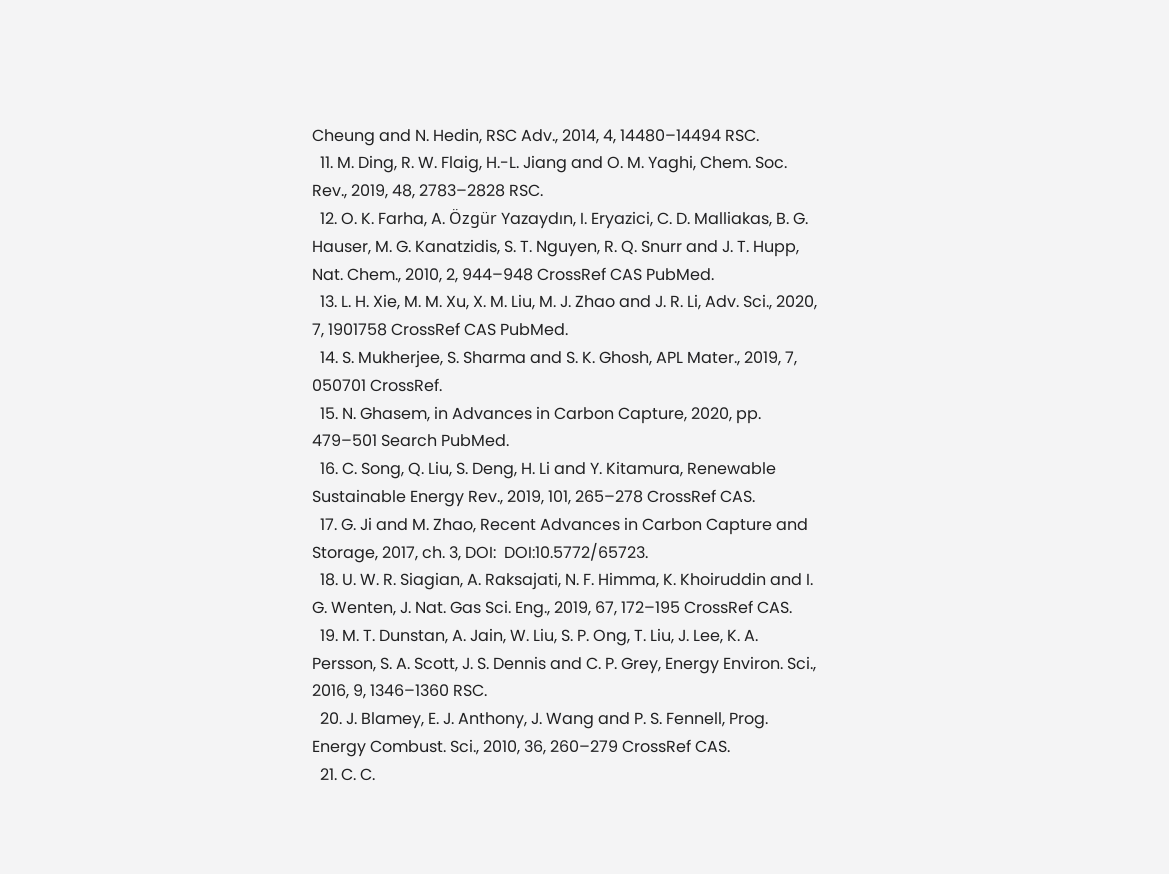Cheung and N. Hedin, RSC Adv., 2014, 4, 14480–14494 RSC.
  11. M. Ding, R. W. Flaig, H.-L. Jiang and O. M. Yaghi, Chem. Soc. Rev., 2019, 48, 2783–2828 RSC.
  12. O. K. Farha, A. Özgür Yazaydın, I. Eryazici, C. D. Malliakas, B. G. Hauser, M. G. Kanatzidis, S. T. Nguyen, R. Q. Snurr and J. T. Hupp, Nat. Chem., 2010, 2, 944–948 CrossRef CAS PubMed.
  13. L. H. Xie, M. M. Xu, X. M. Liu, M. J. Zhao and J. R. Li, Adv. Sci., 2020, 7, 1901758 CrossRef CAS PubMed.
  14. S. Mukherjee, S. Sharma and S. K. Ghosh, APL Mater., 2019, 7, 050701 CrossRef.
  15. N. Ghasem, in Advances in Carbon Capture, 2020, pp. 479–501 Search PubMed.
  16. C. Song, Q. Liu, S. Deng, H. Li and Y. Kitamura, Renewable Sustainable Energy Rev., 2019, 101, 265–278 CrossRef CAS.
  17. G. Ji and M. Zhao, Recent Advances in Carbon Capture and Storage, 2017, ch. 3, DOI:  DOI:10.5772/65723.
  18. U. W. R. Siagian, A. Raksajati, N. F. Himma, K. Khoiruddin and I. G. Wenten, J. Nat. Gas Sci. Eng., 2019, 67, 172–195 CrossRef CAS.
  19. M. T. Dunstan, A. Jain, W. Liu, S. P. Ong, T. Liu, J. Lee, K. A. Persson, S. A. Scott, J. S. Dennis and C. P. Grey, Energy Environ. Sci., 2016, 9, 1346–1360 RSC.
  20. J. Blamey, E. J. Anthony, J. Wang and P. S. Fennell, Prog. Energy Combust. Sci., 2010, 36, 260–279 CrossRef CAS.
  21. C. C.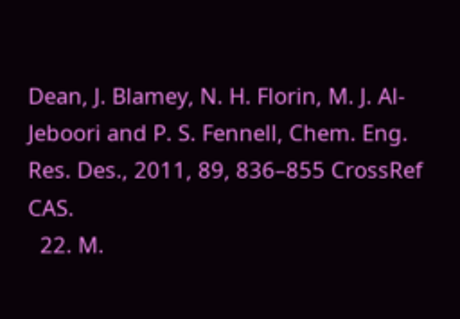Dean, J. Blamey, N. H. Florin, M. J. Al-Jeboori and P. S. Fennell, Chem. Eng. Res. Des., 2011, 89, 836–855 CrossRef CAS.
  22. M.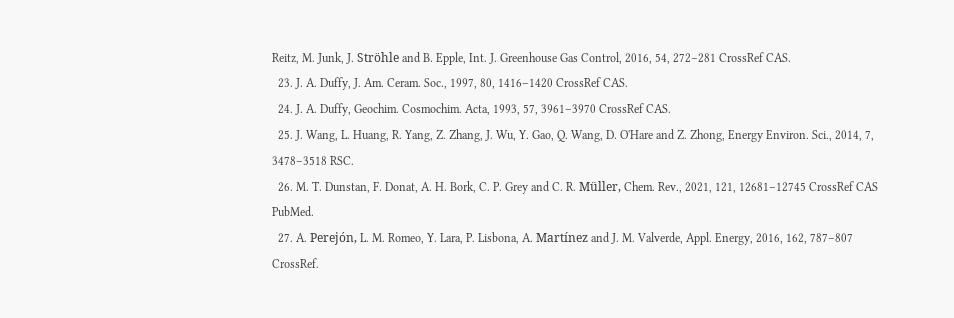Reitz, M. Junk, J. Ströhle and B. Epple, Int. J. Greenhouse Gas Control, 2016, 54, 272–281 CrossRef CAS.
  23. J. A. Duffy, J. Am. Ceram. Soc., 1997, 80, 1416–1420 CrossRef CAS.
  24. J. A. Duffy, Geochim. Cosmochim. Acta, 1993, 57, 3961–3970 CrossRef CAS.
  25. J. Wang, L. Huang, R. Yang, Z. Zhang, J. Wu, Y. Gao, Q. Wang, D. O'Hare and Z. Zhong, Energy Environ. Sci., 2014, 7, 3478–3518 RSC.
  26. M. T. Dunstan, F. Donat, A. H. Bork, C. P. Grey and C. R. Müller, Chem. Rev., 2021, 121, 12681–12745 CrossRef CAS PubMed.
  27. A. Perejón, L. M. Romeo, Y. Lara, P. Lisbona, A. Martínez and J. M. Valverde, Appl. Energy, 2016, 162, 787–807 CrossRef.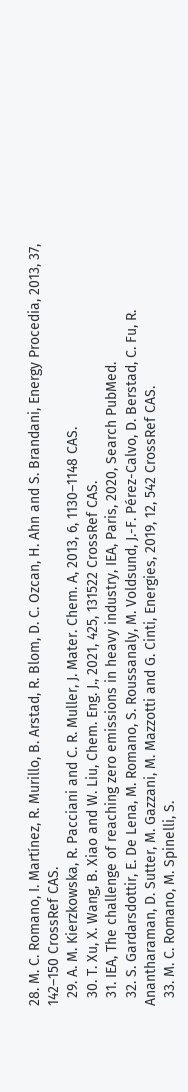28. M. C. Romano, I. Martínez, R. Murillo, B. Arstad, R. Blom, D. C. Ozcan, H. Ahn and S. Brandani, Energy Procedia, 2013, 37, 142–150 CrossRef CAS.
  29. A. M. Kierzkowska, R. Pacciani and C. R. Muller, J. Mater. Chem. A, 2013, 6, 1130–1148 CAS.
  30. T. Xu, X. Wang, B. Xiao and W. Liu, Chem. Eng. J., 2021, 425, 131522 CrossRef CAS.
  31. IEA, The challenge of reaching zero emissions in heavy industry, IEA, Paris, 2020, Search PubMed.
  32. S. Gardarsdottir, E. De Lena, M. Romano, S. Roussanaly, M. Voldsund, J.-F. Pérez-Calvo, D. Berstad, C. Fu, R. Anantharaman, D. Sutter, M. Gazzani, M. Mazzotti and G. Cinti, Energies, 2019, 12, 542 CrossRef CAS.
  33. M. C. Romano, M. Spinelli, S.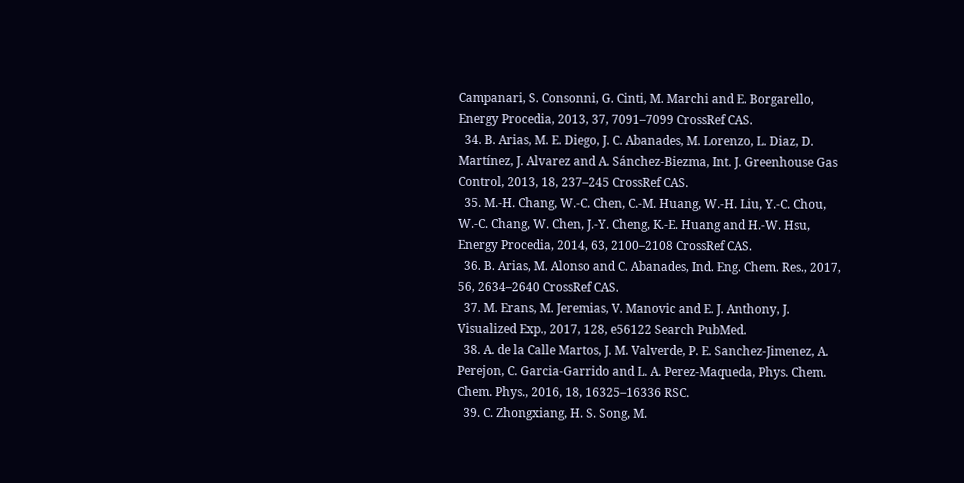Campanari, S. Consonni, G. Cinti, M. Marchi and E. Borgarello, Energy Procedia, 2013, 37, 7091–7099 CrossRef CAS.
  34. B. Arias, M. E. Diego, J. C. Abanades, M. Lorenzo, L. Diaz, D. Martínez, J. Alvarez and A. Sánchez-Biezma, Int. J. Greenhouse Gas Control, 2013, 18, 237–245 CrossRef CAS.
  35. M.-H. Chang, W.-C. Chen, C.-M. Huang, W.-H. Liu, Y.-C. Chou, W.-C. Chang, W. Chen, J.-Y. Cheng, K.-E. Huang and H.-W. Hsu, Energy Procedia, 2014, 63, 2100–2108 CrossRef CAS.
  36. B. Arias, M. Alonso and C. Abanades, Ind. Eng. Chem. Res., 2017, 56, 2634–2640 CrossRef CAS.
  37. M. Erans, M. Jeremias, V. Manovic and E. J. Anthony, J. Visualized Exp., 2017, 128, e56122 Search PubMed.
  38. A. de la Calle Martos, J. M. Valverde, P. E. Sanchez-Jimenez, A. Perejon, C. Garcia-Garrido and L. A. Perez-Maqueda, Phys. Chem. Chem. Phys., 2016, 18, 16325–16336 RSC.
  39. C. Zhongxiang, H. S. Song, M.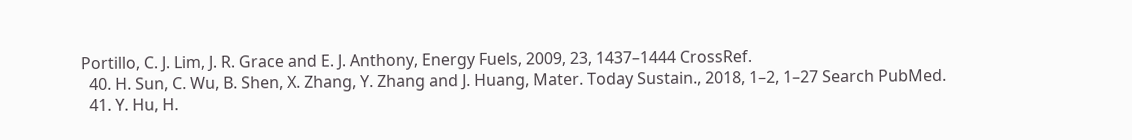Portillo, C. J. Lim, J. R. Grace and E. J. Anthony, Energy Fuels, 2009, 23, 1437–1444 CrossRef.
  40. H. Sun, C. Wu, B. Shen, X. Zhang, Y. Zhang and J. Huang, Mater. Today Sustain., 2018, 1–2, 1–27 Search PubMed.
  41. Y. Hu, H.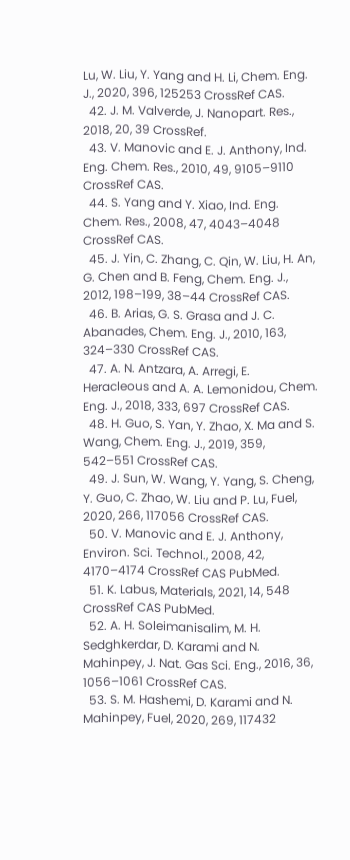Lu, W. Liu, Y. Yang and H. Li, Chem. Eng. J., 2020, 396, 125253 CrossRef CAS.
  42. J. M. Valverde, J. Nanopart. Res., 2018, 20, 39 CrossRef.
  43. V. Manovic and E. J. Anthony, Ind. Eng. Chem. Res., 2010, 49, 9105–9110 CrossRef CAS.
  44. S. Yang and Y. Xiao, Ind. Eng. Chem. Res., 2008, 47, 4043–4048 CrossRef CAS.
  45. J. Yin, C. Zhang, C. Qin, W. Liu, H. An, G. Chen and B. Feng, Chem. Eng. J., 2012, 198–199, 38–44 CrossRef CAS.
  46. B. Arias, G. S. Grasa and J. C. Abanades, Chem. Eng. J., 2010, 163, 324–330 CrossRef CAS.
  47. A. N. Antzara, A. Arregi, E. Heracleous and A. A. Lemonidou, Chem. Eng. J., 2018, 333, 697 CrossRef CAS.
  48. H. Guo, S. Yan, Y. Zhao, X. Ma and S. Wang, Chem. Eng. J., 2019, 359, 542–551 CrossRef CAS.
  49. J. Sun, W. Wang, Y. Yang, S. Cheng, Y. Guo, C. Zhao, W. Liu and P. Lu, Fuel, 2020, 266, 117056 CrossRef CAS.
  50. V. Manovic and E. J. Anthony, Environ. Sci. Technol., 2008, 42, 4170–4174 CrossRef CAS PubMed.
  51. K. Labus, Materials, 2021, 14, 548 CrossRef CAS PubMed.
  52. A. H. Soleimanisalim, M. H. Sedghkerdar, D. Karami and N. Mahinpey, J. Nat. Gas Sci. Eng., 2016, 36, 1056–1061 CrossRef CAS.
  53. S. M. Hashemi, D. Karami and N. Mahinpey, Fuel, 2020, 269, 117432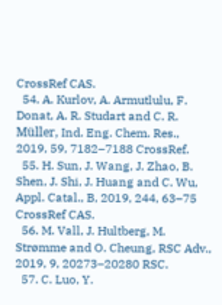CrossRef CAS.
  54. A. Kurlov, A. Armutlulu, F. Donat, A. R. Studart and C. R. Müller, Ind. Eng. Chem. Res., 2019, 59, 7182–7188 CrossRef.
  55. H. Sun, J. Wang, J. Zhao, B. Shen, J. Shi, J. Huang and C. Wu, Appl. Catal., B, 2019, 244, 63–75 CrossRef CAS.
  56. M. Vall, J. Hultberg, M. Strømme and O. Cheung, RSC Adv., 2019, 9, 20273–20280 RSC.
  57. C. Luo, Y.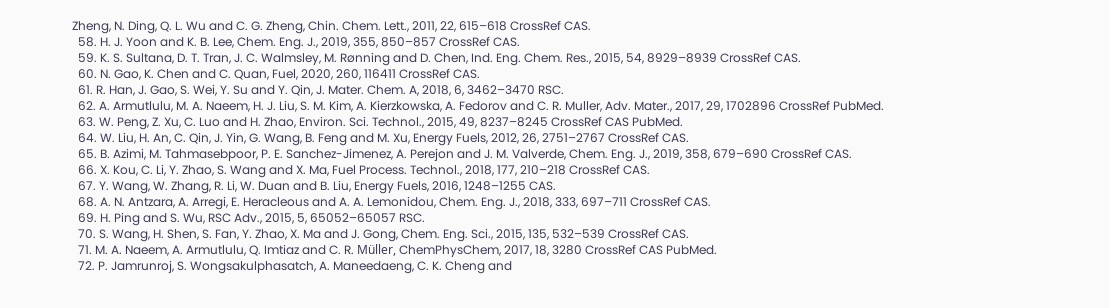Zheng, N. Ding, Q. L. Wu and C. G. Zheng, Chin. Chem. Lett., 2011, 22, 615–618 CrossRef CAS.
  58. H. J. Yoon and K. B. Lee, Chem. Eng. J., 2019, 355, 850–857 CrossRef CAS.
  59. K. S. Sultana, D. T. Tran, J. C. Walmsley, M. Rønning and D. Chen, Ind. Eng. Chem. Res., 2015, 54, 8929–8939 CrossRef CAS.
  60. N. Gao, K. Chen and C. Quan, Fuel, 2020, 260, 116411 CrossRef CAS.
  61. R. Han, J. Gao, S. Wei, Y. Su and Y. Qin, J. Mater. Chem. A, 2018, 6, 3462–3470 RSC.
  62. A. Armutlulu, M. A. Naeem, H. J. Liu, S. M. Kim, A. Kierzkowska, A. Fedorov and C. R. Muller, Adv. Mater., 2017, 29, 1702896 CrossRef PubMed.
  63. W. Peng, Z. Xu, C. Luo and H. Zhao, Environ. Sci. Technol., 2015, 49, 8237–8245 CrossRef CAS PubMed.
  64. W. Liu, H. An, C. Qin, J. Yin, G. Wang, B. Feng and M. Xu, Energy Fuels, 2012, 26, 2751–2767 CrossRef CAS.
  65. B. Azimi, M. Tahmasebpoor, P. E. Sanchez-Jimenez, A. Perejon and J. M. Valverde, Chem. Eng. J., 2019, 358, 679–690 CrossRef CAS.
  66. X. Kou, C. Li, Y. Zhao, S. Wang and X. Ma, Fuel Process. Technol., 2018, 177, 210–218 CrossRef CAS.
  67. Y. Wang, W. Zhang, R. Li, W. Duan and B. Liu, Energy Fuels, 2016, 1248–1255 CAS.
  68. A. N. Antzara, A. Arregi, E. Heracleous and A. A. Lemonidou, Chem. Eng. J., 2018, 333, 697–711 CrossRef CAS.
  69. H. Ping and S. Wu, RSC Adv., 2015, 5, 65052–65057 RSC.
  70. S. Wang, H. Shen, S. Fan, Y. Zhao, X. Ma and J. Gong, Chem. Eng. Sci., 2015, 135, 532–539 CrossRef CAS.
  71. M. A. Naeem, A. Armutlulu, Q. Imtiaz and C. R. Müller, ChemPhysChem, 2017, 18, 3280 CrossRef CAS PubMed.
  72. P. Jamrunroj, S. Wongsakulphasatch, A. Maneedaeng, C. K. Cheng and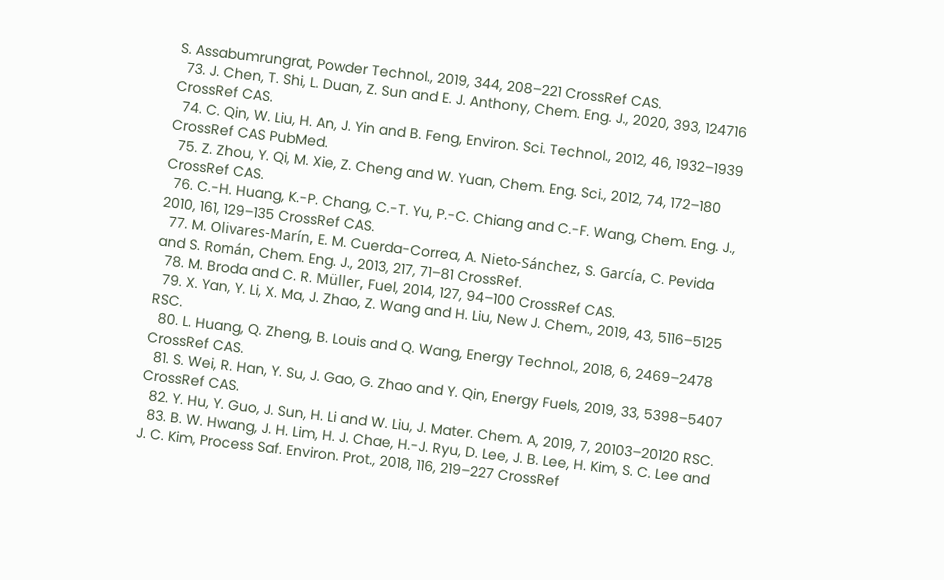S. Assabumrungrat, Powder Technol., 2019, 344, 208–221 CrossRef CAS.
  73. J. Chen, T. Shi, L. Duan, Z. Sun and E. J. Anthony, Chem. Eng. J., 2020, 393, 124716 CrossRef CAS.
  74. C. Qin, W. Liu, H. An, J. Yin and B. Feng, Environ. Sci. Technol., 2012, 46, 1932–1939 CrossRef CAS PubMed.
  75. Z. Zhou, Y. Qi, M. Xie, Z. Cheng and W. Yuan, Chem. Eng. Sci., 2012, 74, 172–180 CrossRef CAS.
  76. C.-H. Huang, K.-P. Chang, C.-T. Yu, P.-C. Chiang and C.-F. Wang, Chem. Eng. J., 2010, 161, 129–135 CrossRef CAS.
  77. M. Olivares-Marín, E. M. Cuerda-Correa, A. Nieto-Sánchez, S. García, C. Pevida and S. Román, Chem. Eng. J., 2013, 217, 71–81 CrossRef.
  78. M. Broda and C. R. Müller, Fuel, 2014, 127, 94–100 CrossRef CAS.
  79. X. Yan, Y. Li, X. Ma, J. Zhao, Z. Wang and H. Liu, New J. Chem., 2019, 43, 5116–5125 RSC.
  80. L. Huang, Q. Zheng, B. Louis and Q. Wang, Energy Technol., 2018, 6, 2469–2478 CrossRef CAS.
  81. S. Wei, R. Han, Y. Su, J. Gao, G. Zhao and Y. Qin, Energy Fuels, 2019, 33, 5398–5407 CrossRef CAS.
  82. Y. Hu, Y. Guo, J. Sun, H. Li and W. Liu, J. Mater. Chem. A, 2019, 7, 20103–20120 RSC.
  83. B. W. Hwang, J. H. Lim, H. J. Chae, H.-J. Ryu, D. Lee, J. B. Lee, H. Kim, S. C. Lee and J. C. Kim, Process Saf. Environ. Prot., 2018, 116, 219–227 CrossRef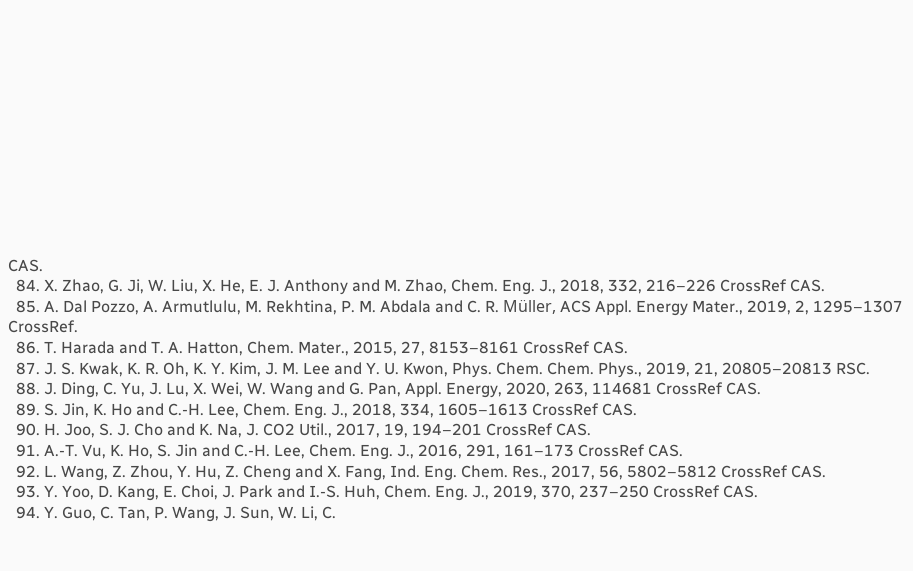CAS.
  84. X. Zhao, G. Ji, W. Liu, X. He, E. J. Anthony and M. Zhao, Chem. Eng. J., 2018, 332, 216–226 CrossRef CAS.
  85. A. Dal Pozzo, A. Armutlulu, M. Rekhtina, P. M. Abdala and C. R. Müller, ACS Appl. Energy Mater., 2019, 2, 1295–1307 CrossRef.
  86. T. Harada and T. A. Hatton, Chem. Mater., 2015, 27, 8153–8161 CrossRef CAS.
  87. J. S. Kwak, K. R. Oh, K. Y. Kim, J. M. Lee and Y. U. Kwon, Phys. Chem. Chem. Phys., 2019, 21, 20805–20813 RSC.
  88. J. Ding, C. Yu, J. Lu, X. Wei, W. Wang and G. Pan, Appl. Energy, 2020, 263, 114681 CrossRef CAS.
  89. S. Jin, K. Ho and C.-H. Lee, Chem. Eng. J., 2018, 334, 1605–1613 CrossRef CAS.
  90. H. Joo, S. J. Cho and K. Na, J. CO2 Util., 2017, 19, 194–201 CrossRef CAS.
  91. A.-T. Vu, K. Ho, S. Jin and C.-H. Lee, Chem. Eng. J., 2016, 291, 161–173 CrossRef CAS.
  92. L. Wang, Z. Zhou, Y. Hu, Z. Cheng and X. Fang, Ind. Eng. Chem. Res., 2017, 56, 5802–5812 CrossRef CAS.
  93. Y. Yoo, D. Kang, E. Choi, J. Park and I.-S. Huh, Chem. Eng. J., 2019, 370, 237–250 CrossRef CAS.
  94. Y. Guo, C. Tan, P. Wang, J. Sun, W. Li, C.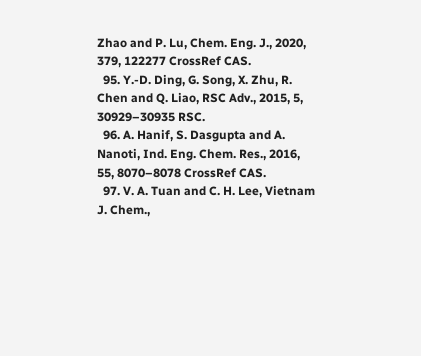Zhao and P. Lu, Chem. Eng. J., 2020, 379, 122277 CrossRef CAS.
  95. Y.-D. Ding, G. Song, X. Zhu, R. Chen and Q. Liao, RSC Adv., 2015, 5, 30929–30935 RSC.
  96. A. Hanif, S. Dasgupta and A. Nanoti, Ind. Eng. Chem. Res., 2016, 55, 8070–8078 CrossRef CAS.
  97. V. A. Tuan and C. H. Lee, Vietnam J. Chem.,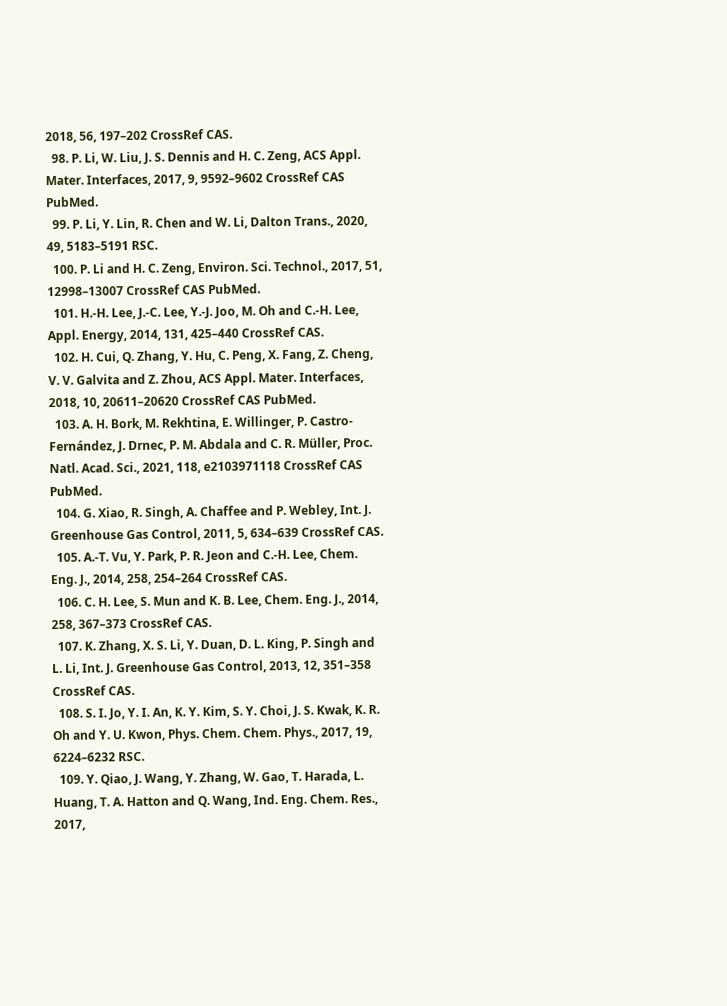2018, 56, 197–202 CrossRef CAS.
  98. P. Li, W. Liu, J. S. Dennis and H. C. Zeng, ACS Appl. Mater. Interfaces, 2017, 9, 9592–9602 CrossRef CAS PubMed.
  99. P. Li, Y. Lin, R. Chen and W. Li, Dalton Trans., 2020, 49, 5183–5191 RSC.
  100. P. Li and H. C. Zeng, Environ. Sci. Technol., 2017, 51, 12998–13007 CrossRef CAS PubMed.
  101. H.-H. Lee, J.-C. Lee, Y.-J. Joo, M. Oh and C.-H. Lee, Appl. Energy, 2014, 131, 425–440 CrossRef CAS.
  102. H. Cui, Q. Zhang, Y. Hu, C. Peng, X. Fang, Z. Cheng, V. V. Galvita and Z. Zhou, ACS Appl. Mater. Interfaces, 2018, 10, 20611–20620 CrossRef CAS PubMed.
  103. A. H. Bork, M. Rekhtina, E. Willinger, P. Castro-Fernández, J. Drnec, P. M. Abdala and C. R. Müller, Proc. Natl. Acad. Sci., 2021, 118, e2103971118 CrossRef CAS PubMed.
  104. G. Xiao, R. Singh, A. Chaffee and P. Webley, Int. J. Greenhouse Gas Control, 2011, 5, 634–639 CrossRef CAS.
  105. A.-T. Vu, Y. Park, P. R. Jeon and C.-H. Lee, Chem. Eng. J., 2014, 258, 254–264 CrossRef CAS.
  106. C. H. Lee, S. Mun and K. B. Lee, Chem. Eng. J., 2014, 258, 367–373 CrossRef CAS.
  107. K. Zhang, X. S. Li, Y. Duan, D. L. King, P. Singh and L. Li, Int. J. Greenhouse Gas Control, 2013, 12, 351–358 CrossRef CAS.
  108. S. I. Jo, Y. I. An, K. Y. Kim, S. Y. Choi, J. S. Kwak, K. R. Oh and Y. U. Kwon, Phys. Chem. Chem. Phys., 2017, 19, 6224–6232 RSC.
  109. Y. Qiao, J. Wang, Y. Zhang, W. Gao, T. Harada, L. Huang, T. A. Hatton and Q. Wang, Ind. Eng. Chem. Res., 2017,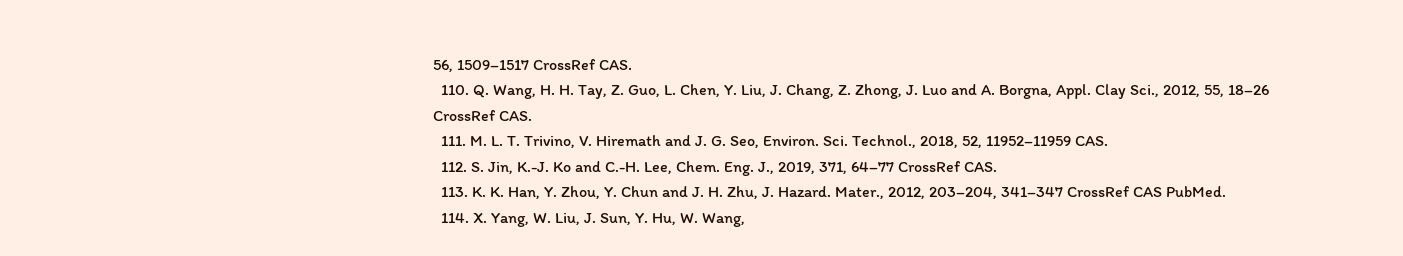56, 1509–1517 CrossRef CAS.
  110. Q. Wang, H. H. Tay, Z. Guo, L. Chen, Y. Liu, J. Chang, Z. Zhong, J. Luo and A. Borgna, Appl. Clay Sci., 2012, 55, 18–26 CrossRef CAS.
  111. M. L. T. Trivino, V. Hiremath and J. G. Seo, Environ. Sci. Technol., 2018, 52, 11952–11959 CAS.
  112. S. Jin, K.-J. Ko and C.-H. Lee, Chem. Eng. J., 2019, 371, 64–77 CrossRef CAS.
  113. K. K. Han, Y. Zhou, Y. Chun and J. H. Zhu, J. Hazard. Mater., 2012, 203–204, 341–347 CrossRef CAS PubMed.
  114. X. Yang, W. Liu, J. Sun, Y. Hu, W. Wang,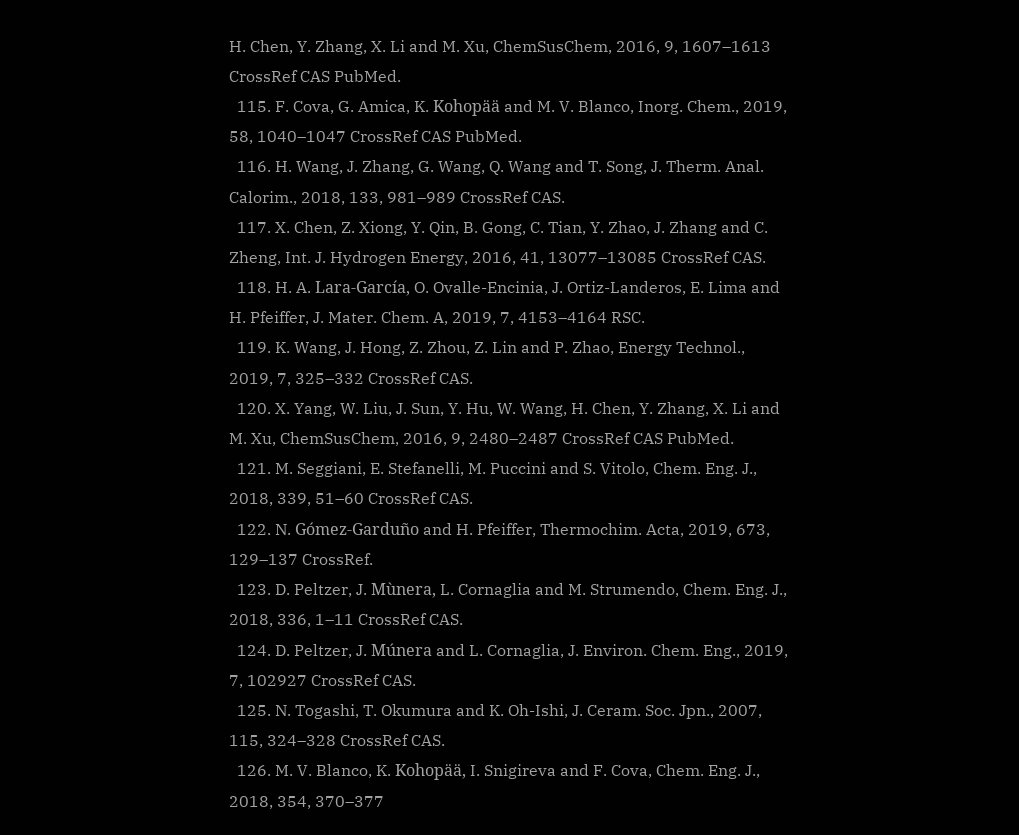H. Chen, Y. Zhang, X. Li and M. Xu, ChemSusChem, 2016, 9, 1607–1613 CrossRef CAS PubMed.
  115. F. Cova, G. Amica, K. Kohopää and M. V. Blanco, Inorg. Chem., 2019, 58, 1040–1047 CrossRef CAS PubMed.
  116. H. Wang, J. Zhang, G. Wang, Q. Wang and T. Song, J. Therm. Anal. Calorim., 2018, 133, 981–989 CrossRef CAS.
  117. X. Chen, Z. Xiong, Y. Qin, B. Gong, C. Tian, Y. Zhao, J. Zhang and C. Zheng, Int. J. Hydrogen Energy, 2016, 41, 13077–13085 CrossRef CAS.
  118. H. A. Lara-García, O. Ovalle-Encinia, J. Ortiz-Landeros, E. Lima and H. Pfeiffer, J. Mater. Chem. A, 2019, 7, 4153–4164 RSC.
  119. K. Wang, J. Hong, Z. Zhou, Z. Lin and P. Zhao, Energy Technol., 2019, 7, 325–332 CrossRef CAS.
  120. X. Yang, W. Liu, J. Sun, Y. Hu, W. Wang, H. Chen, Y. Zhang, X. Li and M. Xu, ChemSusChem, 2016, 9, 2480–2487 CrossRef CAS PubMed.
  121. M. Seggiani, E. Stefanelli, M. Puccini and S. Vitolo, Chem. Eng. J., 2018, 339, 51–60 CrossRef CAS.
  122. N. Gómez-Garduño and H. Pfeiffer, Thermochim. Acta, 2019, 673, 129–137 CrossRef.
  123. D. Peltzer, J. Mùnera, L. Cornaglia and M. Strumendo, Chem. Eng. J., 2018, 336, 1–11 CrossRef CAS.
  124. D. Peltzer, J. Múnera and L. Cornaglia, J. Environ. Chem. Eng., 2019, 7, 102927 CrossRef CAS.
  125. N. Togashi, T. Okumura and K. Oh-Ishi, J. Ceram. Soc. Jpn., 2007, 115, 324–328 CrossRef CAS.
  126. M. V. Blanco, K. Kohopää, I. Snigireva and F. Cova, Chem. Eng. J., 2018, 354, 370–377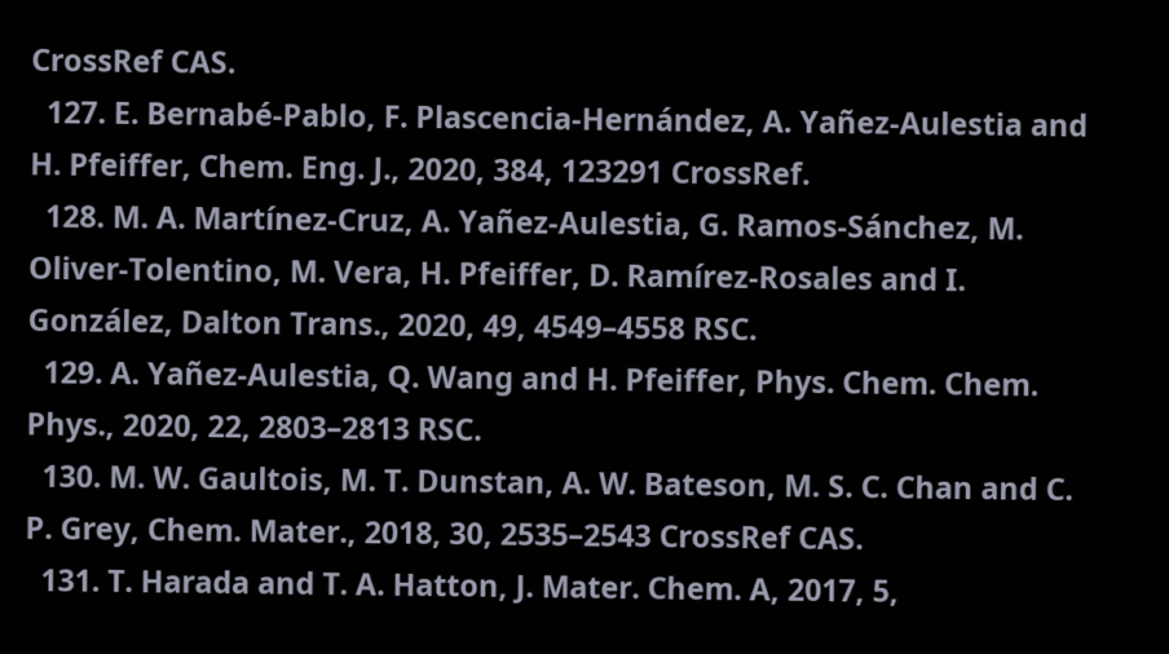CrossRef CAS.
  127. E. Bernabé-Pablo, F. Plascencia-Hernández, A. Yañez-Aulestia and H. Pfeiffer, Chem. Eng. J., 2020, 384, 123291 CrossRef.
  128. M. A. Martínez-Cruz, A. Yañez-Aulestia, G. Ramos-Sánchez, M. Oliver-Tolentino, M. Vera, H. Pfeiffer, D. Ramírez-Rosales and I. González, Dalton Trans., 2020, 49, 4549–4558 RSC.
  129. A. Yañez-Aulestia, Q. Wang and H. Pfeiffer, Phys. Chem. Chem. Phys., 2020, 22, 2803–2813 RSC.
  130. M. W. Gaultois, M. T. Dunstan, A. W. Bateson, M. S. C. Chan and C. P. Grey, Chem. Mater., 2018, 30, 2535–2543 CrossRef CAS.
  131. T. Harada and T. A. Hatton, J. Mater. Chem. A, 2017, 5,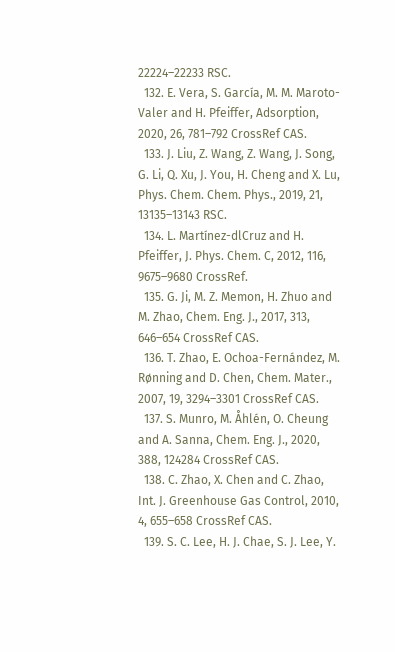22224–22233 RSC.
  132. E. Vera, S. García, M. M. Maroto-Valer and H. Pfeiffer, Adsorption, 2020, 26, 781–792 CrossRef CAS.
  133. J. Liu, Z. Wang, Z. Wang, J. Song, G. Li, Q. Xu, J. You, H. Cheng and X. Lu, Phys. Chem. Chem. Phys., 2019, 21, 13135–13143 RSC.
  134. L. Martínez-dlCruz and H. Pfeiffer, J. Phys. Chem. C, 2012, 116, 9675–9680 CrossRef.
  135. G. Ji, M. Z. Memon, H. Zhuo and M. Zhao, Chem. Eng. J., 2017, 313, 646–654 CrossRef CAS.
  136. T. Zhao, E. Ochoa-Fernández, M. Rønning and D. Chen, Chem. Mater., 2007, 19, 3294–3301 CrossRef CAS.
  137. S. Munro, M. Åhlén, O. Cheung and A. Sanna, Chem. Eng. J., 2020, 388, 124284 CrossRef CAS.
  138. C. Zhao, X. Chen and C. Zhao, Int. J. Greenhouse Gas Control, 2010, 4, 655–658 CrossRef CAS.
  139. S. C. Lee, H. J. Chae, S. J. Lee, Y.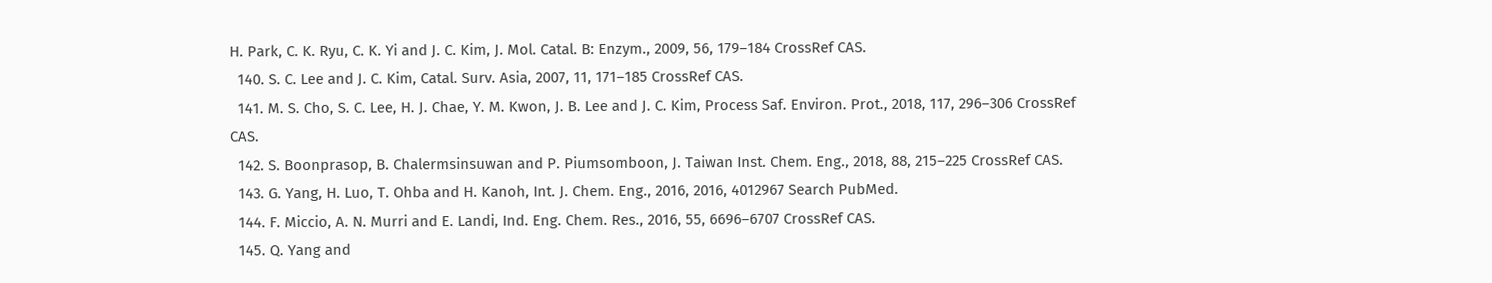H. Park, C. K. Ryu, C. K. Yi and J. C. Kim, J. Mol. Catal. B: Enzym., 2009, 56, 179–184 CrossRef CAS.
  140. S. C. Lee and J. C. Kim, Catal. Surv. Asia, 2007, 11, 171–185 CrossRef CAS.
  141. M. S. Cho, S. C. Lee, H. J. Chae, Y. M. Kwon, J. B. Lee and J. C. Kim, Process Saf. Environ. Prot., 2018, 117, 296–306 CrossRef CAS.
  142. S. Boonprasop, B. Chalermsinsuwan and P. Piumsomboon, J. Taiwan Inst. Chem. Eng., 2018, 88, 215–225 CrossRef CAS.
  143. G. Yang, H. Luo, T. Ohba and H. Kanoh, Int. J. Chem. Eng., 2016, 2016, 4012967 Search PubMed.
  144. F. Miccio, A. N. Murri and E. Landi, Ind. Eng. Chem. Res., 2016, 55, 6696–6707 CrossRef CAS.
  145. Q. Yang and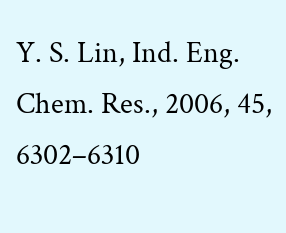Y. S. Lin, Ind. Eng. Chem. Res., 2006, 45, 6302–6310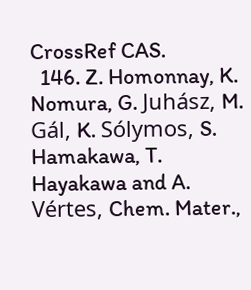CrossRef CAS.
  146. Z. Homonnay, K. Nomura, G. Juhász, M. Gál, K. Sólymos, S. Hamakawa, T. Hayakawa and A. Vértes, Chem. Mater.,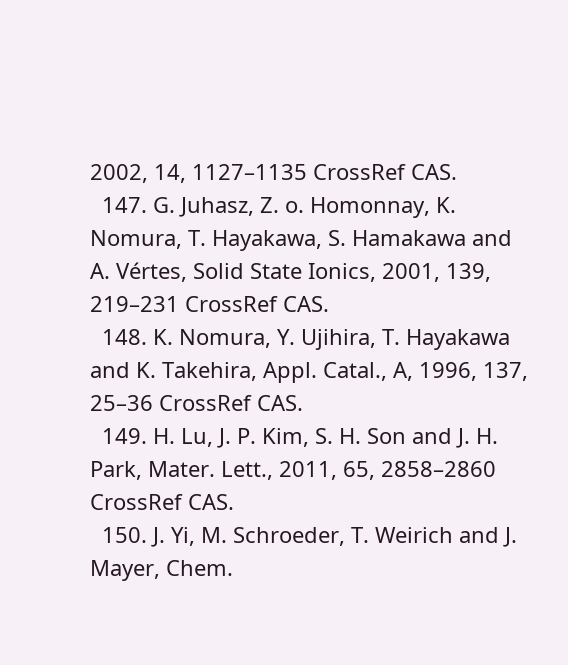2002, 14, 1127–1135 CrossRef CAS.
  147. G. Juhasz, Z. o. Homonnay, K. Nomura, T. Hayakawa, S. Hamakawa and A. Vértes, Solid State Ionics, 2001, 139, 219–231 CrossRef CAS.
  148. K. Nomura, Y. Ujihira, T. Hayakawa and K. Takehira, Appl. Catal., A, 1996, 137, 25–36 CrossRef CAS.
  149. H. Lu, J. P. Kim, S. H. Son and J. H. Park, Mater. Lett., 2011, 65, 2858–2860 CrossRef CAS.
  150. J. Yi, M. Schroeder, T. Weirich and J. Mayer, Chem.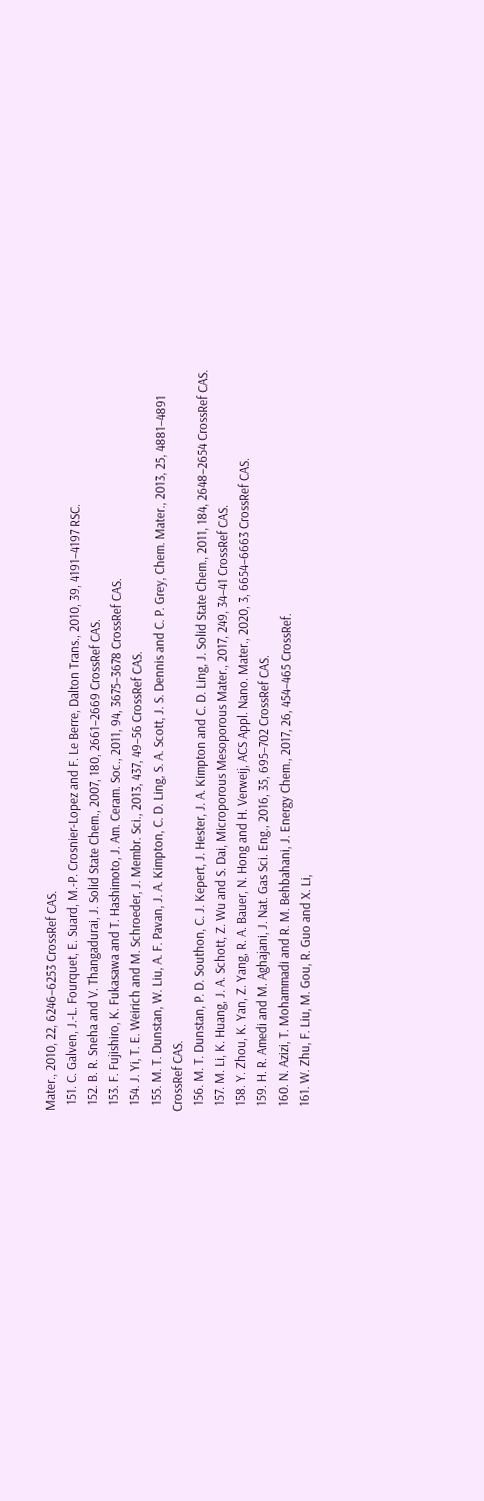Mater., 2010, 22, 6246–6253 CrossRef CAS.
  151. C. Galven, J.-L. Fourquet, E. Suard, M.-P. Crosnier-Lopez and F. Le Berre, Dalton Trans., 2010, 39, 4191–4197 RSC.
  152. B. R. Sneha and V. Thangadurai, J. Solid State Chem., 2007, 180, 2661–2669 CrossRef CAS.
  153. F. Fujishiro, K. Fukasawa and T. Hashimoto, J. Am. Ceram. Soc., 2011, 94, 3675–3678 CrossRef CAS.
  154. J. Yi, T. E. Weirich and M. Schroeder, J. Membr. Sci., 2013, 437, 49–56 CrossRef CAS.
  155. M. T. Dunstan, W. Liu, A. F. Pavan, J. A. Kimpton, C. D. Ling, S. A. Scott, J. S. Dennis and C. P. Grey, Chem. Mater., 2013, 25, 4881–4891 CrossRef CAS.
  156. M. T. Dunstan, P. D. Southon, C. J. Kepert, J. Hester, J. A. Kimpton and C. D. Ling, J. Solid State Chem., 2011, 184, 2648–2654 CrossRef CAS.
  157. M. Li, K. Huang, J. A. Schott, Z. Wu and S. Dai, Microporous Mesoporous Mater., 2017, 249, 34–41 CrossRef CAS.
  158. Y. Zhou, K. Yan, Z. Yang, R. A. Bauer, N. Hong and H. Verweij, ACS Appl. Nano. Mater., 2020, 3, 6654–6663 CrossRef CAS.
  159. H. R. Amedi and M. Aghajani, J. Nat. Gas Sci. Eng., 2016, 35, 695–702 CrossRef CAS.
  160. N. Azizi, T. Mohammadi and R. M. Behbahani, J. Energy Chem., 2017, 26, 454–465 CrossRef.
  161. W. Zhu, F. Liu, M. Gou, R. Guo and X. Li,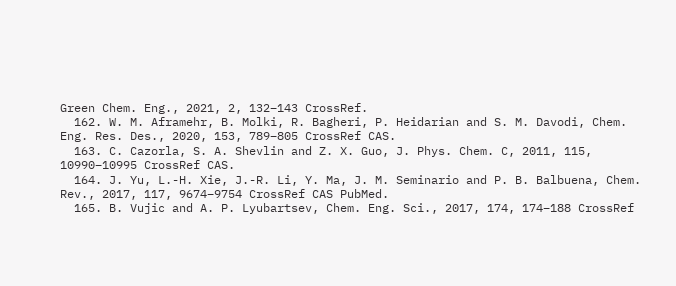Green Chem. Eng., 2021, 2, 132–143 CrossRef.
  162. W. M. Aframehr, B. Molki, R. Bagheri, P. Heidarian and S. M. Davodi, Chem. Eng. Res. Des., 2020, 153, 789–805 CrossRef CAS.
  163. C. Cazorla, S. A. Shevlin and Z. X. Guo, J. Phys. Chem. C, 2011, 115, 10990–10995 CrossRef CAS.
  164. J. Yu, L.-H. Xie, J.-R. Li, Y. Ma, J. M. Seminario and P. B. Balbuena, Chem. Rev., 2017, 117, 9674–9754 CrossRef CAS PubMed.
  165. B. Vujic and A. P. Lyubartsev, Chem. Eng. Sci., 2017, 174, 174–188 CrossRef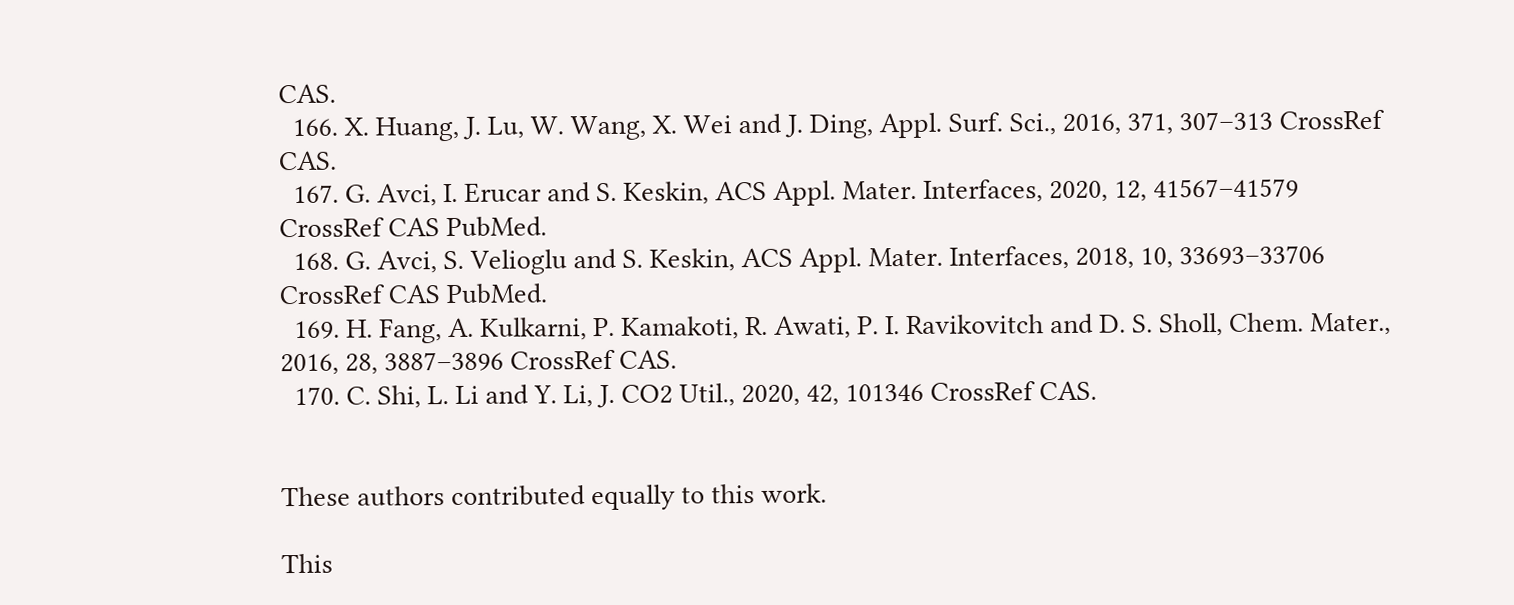CAS.
  166. X. Huang, J. Lu, W. Wang, X. Wei and J. Ding, Appl. Surf. Sci., 2016, 371, 307–313 CrossRef CAS.
  167. G. Avci, I. Erucar and S. Keskin, ACS Appl. Mater. Interfaces, 2020, 12, 41567–41579 CrossRef CAS PubMed.
  168. G. Avci, S. Velioglu and S. Keskin, ACS Appl. Mater. Interfaces, 2018, 10, 33693–33706 CrossRef CAS PubMed.
  169. H. Fang, A. Kulkarni, P. Kamakoti, R. Awati, P. I. Ravikovitch and D. S. Sholl, Chem. Mater., 2016, 28, 3887–3896 CrossRef CAS.
  170. C. Shi, L. Li and Y. Li, J. CO2 Util., 2020, 42, 101346 CrossRef CAS.


These authors contributed equally to this work.

This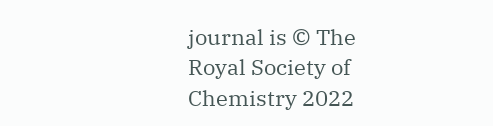journal is © The Royal Society of Chemistry 2022